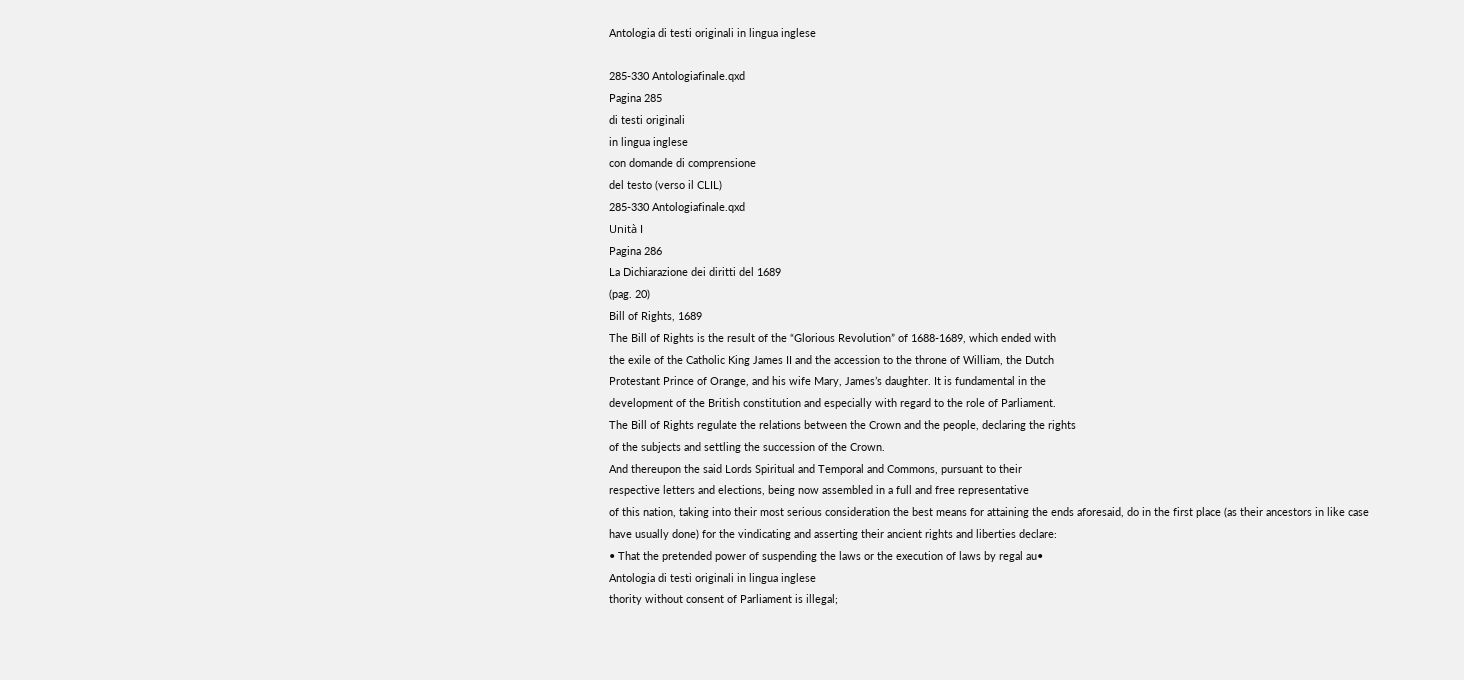Antologia di testi originali in lingua inglese

285-330 Antologiafinale.qxd
Pagina 285
di testi originali
in lingua inglese
con domande di comprensione
del testo (verso il CLIL)
285-330 Antologiafinale.qxd
Unità I
Pagina 286
La Dichiarazione dei diritti del 1689
(pag. 20)
Bill of Rights, 1689
The Bill of Rights is the result of the “Glorious Revolution” of 1688-1689, which ended with
the exile of the Catholic King James II and the accession to the throne of William, the Dutch
Protestant Prince of Orange, and his wife Mary, James’s daughter. It is fundamental in the
development of the British constitution and especially with regard to the role of Parliament.
The Bill of Rights regulate the relations between the Crown and the people, declaring the rights
of the subjects and settling the succession of the Crown.
And thereupon the said Lords Spiritual and Temporal and Commons, pursuant to their
respective letters and elections, being now assembled in a full and free representative
of this nation, taking into their most serious consideration the best means for attaining the ends aforesaid, do in the first place (as their ancestors in like case have usually done) for the vindicating and asserting their ancient rights and liberties declare:
• That the pretended power of suspending the laws or the execution of laws by regal au•
Antologia di testi originali in lingua inglese
thority without consent of Parliament is illegal;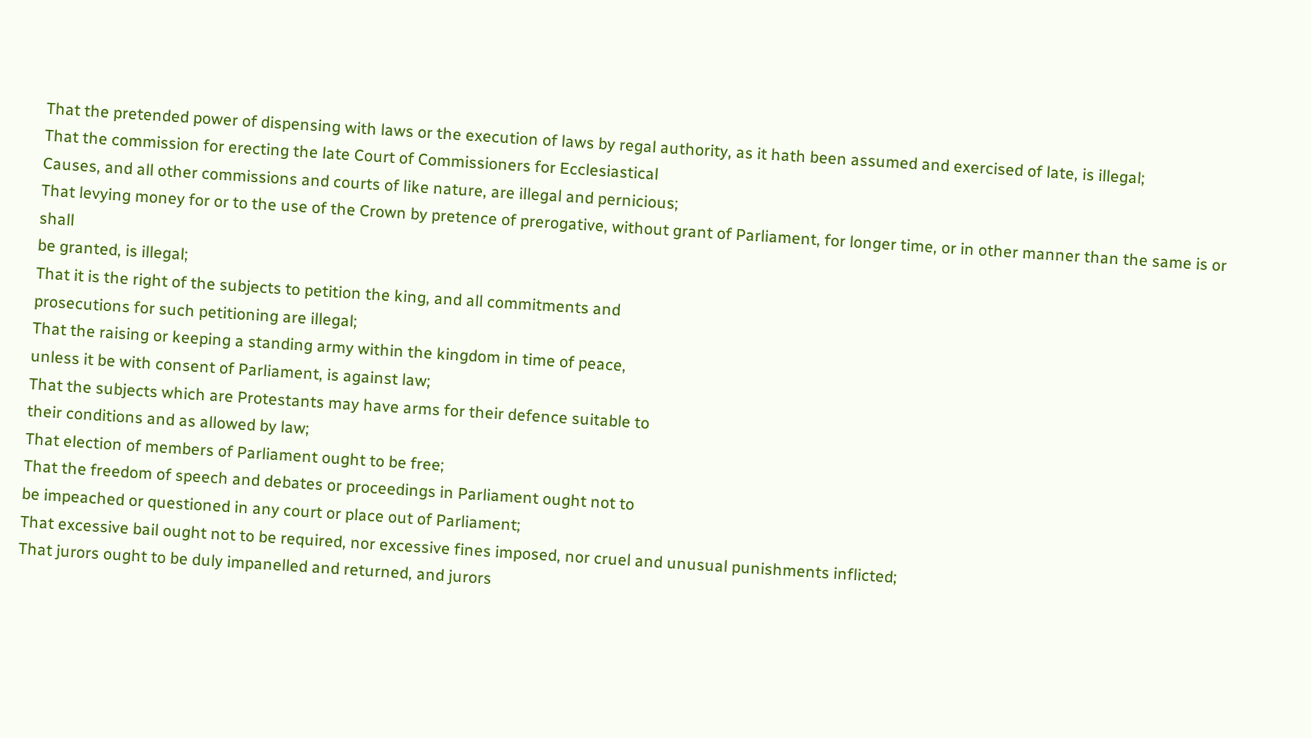That the pretended power of dispensing with laws or the execution of laws by regal authority, as it hath been assumed and exercised of late, is illegal;
That the commission for erecting the late Court of Commissioners for Ecclesiastical
Causes, and all other commissions and courts of like nature, are illegal and pernicious;
That levying money for or to the use of the Crown by pretence of prerogative, without grant of Parliament, for longer time, or in other manner than the same is or shall
be granted, is illegal;
That it is the right of the subjects to petition the king, and all commitments and
prosecutions for such petitioning are illegal;
That the raising or keeping a standing army within the kingdom in time of peace,
unless it be with consent of Parliament, is against law;
That the subjects which are Protestants may have arms for their defence suitable to
their conditions and as allowed by law;
That election of members of Parliament ought to be free;
That the freedom of speech and debates or proceedings in Parliament ought not to
be impeached or questioned in any court or place out of Parliament;
That excessive bail ought not to be required, nor excessive fines imposed, nor cruel and unusual punishments inflicted;
That jurors ought to be duly impanelled and returned, and jurors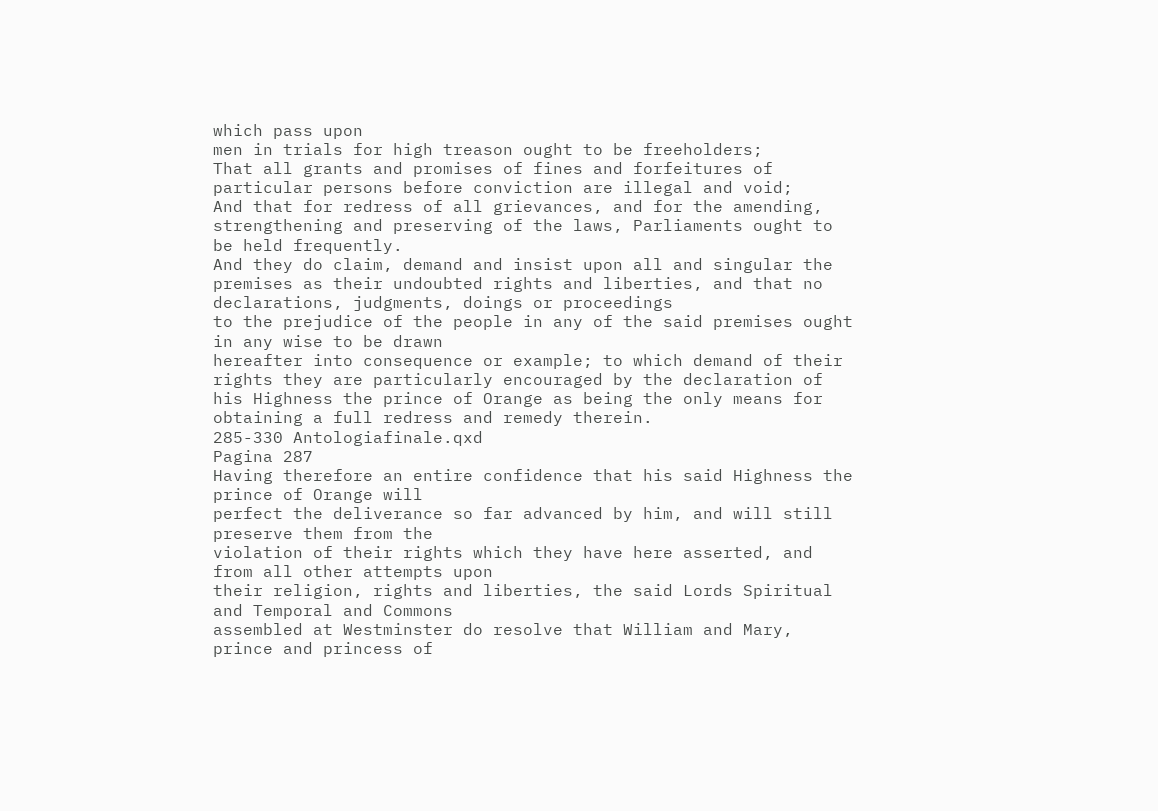which pass upon
men in trials for high treason ought to be freeholders;
That all grants and promises of fines and forfeitures of particular persons before conviction are illegal and void;
And that for redress of all grievances, and for the amending, strengthening and preserving of the laws, Parliaments ought to be held frequently.
And they do claim, demand and insist upon all and singular the premises as their undoubted rights and liberties, and that no declarations, judgments, doings or proceedings
to the prejudice of the people in any of the said premises ought in any wise to be drawn
hereafter into consequence or example; to which demand of their rights they are particularly encouraged by the declaration of his Highness the prince of Orange as being the only means for obtaining a full redress and remedy therein.
285-330 Antologiafinale.qxd
Pagina 287
Having therefore an entire confidence that his said Highness the prince of Orange will
perfect the deliverance so far advanced by him, and will still preserve them from the
violation of their rights which they have here asserted, and from all other attempts upon
their religion, rights and liberties, the said Lords Spiritual and Temporal and Commons
assembled at Westminster do resolve that William and Mary, prince and princess of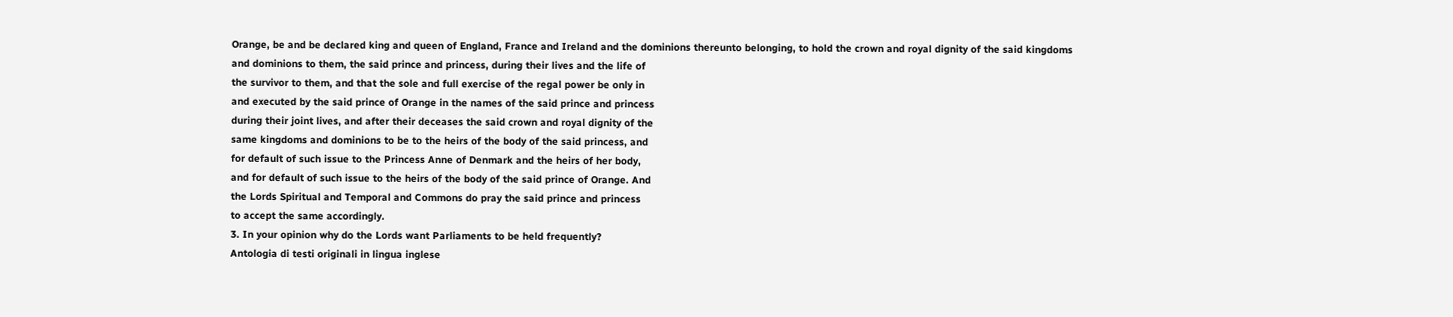Orange, be and be declared king and queen of England, France and Ireland and the dominions thereunto belonging, to hold the crown and royal dignity of the said kingdoms
and dominions to them, the said prince and princess, during their lives and the life of
the survivor to them, and that the sole and full exercise of the regal power be only in
and executed by the said prince of Orange in the names of the said prince and princess
during their joint lives, and after their deceases the said crown and royal dignity of the
same kingdoms and dominions to be to the heirs of the body of the said princess, and
for default of such issue to the Princess Anne of Denmark and the heirs of her body,
and for default of such issue to the heirs of the body of the said prince of Orange. And
the Lords Spiritual and Temporal and Commons do pray the said prince and princess
to accept the same accordingly.
3. In your opinion why do the Lords want Parliaments to be held frequently?
Antologia di testi originali in lingua inglese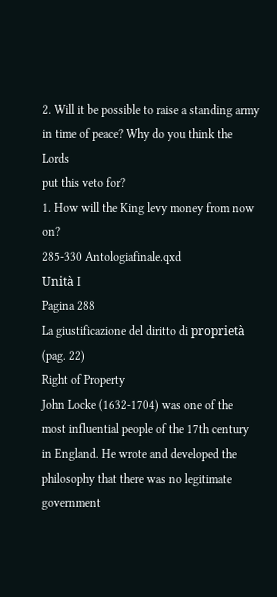2. Will it be possible to raise a standing army in time of peace? Why do you think the Lords
put this veto for?
1. How will the King levy money from now on?
285-330 Antologiafinale.qxd
Unità I
Pagina 288
La giustificazione del diritto di proprietà
(pag. 22)
Right of Property
John Locke (1632-1704) was one of the most influential people of the 17th century in England. He wrote and developed the philosophy that there was no legitimate government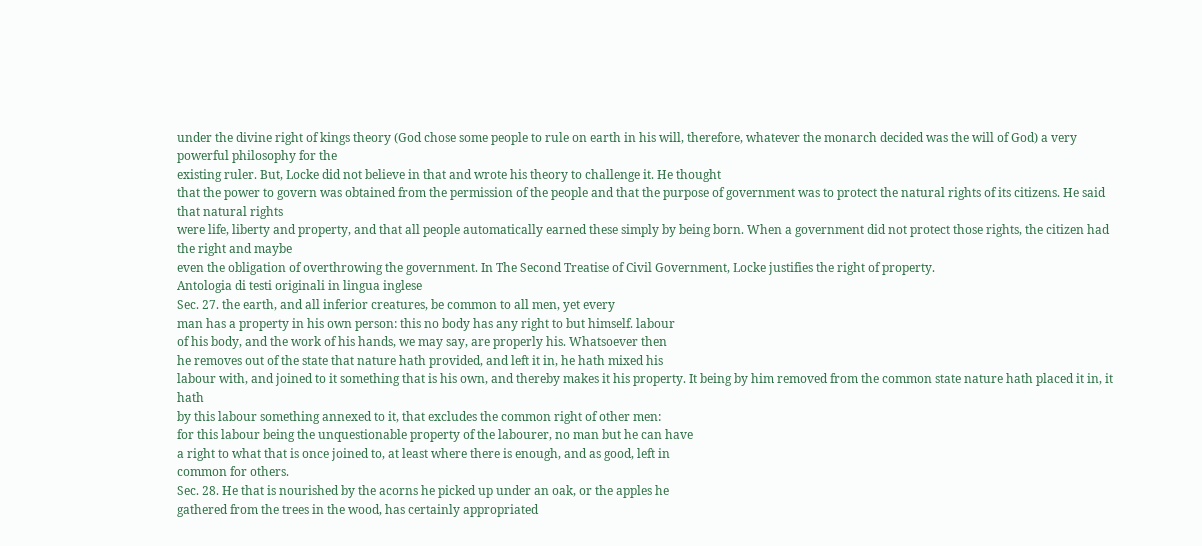under the divine right of kings theory (God chose some people to rule on earth in his will, therefore, whatever the monarch decided was the will of God) a very powerful philosophy for the
existing ruler. But, Locke did not believe in that and wrote his theory to challenge it. He thought
that the power to govern was obtained from the permission of the people and that the purpose of government was to protect the natural rights of its citizens. He said that natural rights
were life, liberty and property, and that all people automatically earned these simply by being born. When a government did not protect those rights, the citizen had the right and maybe
even the obligation of overthrowing the government. In The Second Treatise of Civil Government, Locke justifies the right of property.
Antologia di testi originali in lingua inglese
Sec. 27. the earth, and all inferior creatures, be common to all men, yet every
man has a property in his own person: this no body has any right to but himself. labour
of his body, and the work of his hands, we may say, are properly his. Whatsoever then
he removes out of the state that nature hath provided, and left it in, he hath mixed his
labour with, and joined to it something that is his own, and thereby makes it his property. It being by him removed from the common state nature hath placed it in, it hath
by this labour something annexed to it, that excludes the common right of other men:
for this labour being the unquestionable property of the labourer, no man but he can have
a right to what that is once joined to, at least where there is enough, and as good, left in
common for others.
Sec. 28. He that is nourished by the acorns he picked up under an oak, or the apples he
gathered from the trees in the wood, has certainly appropriated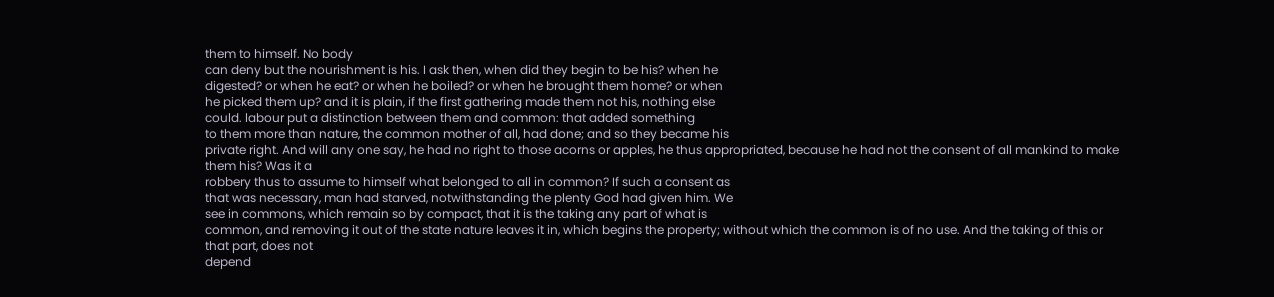them to himself. No body
can deny but the nourishment is his. I ask then, when did they begin to be his? when he
digested? or when he eat? or when he boiled? or when he brought them home? or when
he picked them up? and it is plain, if the first gathering made them not his, nothing else
could. labour put a distinction between them and common: that added something
to them more than nature, the common mother of all, had done; and so they became his
private right. And will any one say, he had no right to those acorns or apples, he thus appropriated, because he had not the consent of all mankind to make them his? Was it a
robbery thus to assume to himself what belonged to all in common? If such a consent as
that was necessary, man had starved, notwithstanding the plenty God had given him. We
see in commons, which remain so by compact, that it is the taking any part of what is
common, and removing it out of the state nature leaves it in, which begins the property; without which the common is of no use. And the taking of this or that part, does not
depend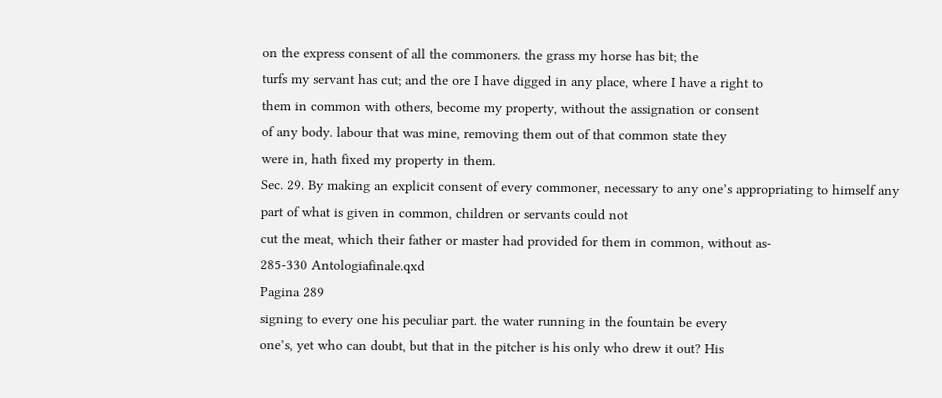on the express consent of all the commoners. the grass my horse has bit; the
turfs my servant has cut; and the ore I have digged in any place, where I have a right to
them in common with others, become my property, without the assignation or consent
of any body. labour that was mine, removing them out of that common state they
were in, hath fixed my property in them.
Sec. 29. By making an explicit consent of every commoner, necessary to any one’s appropriating to himself any part of what is given in common, children or servants could not
cut the meat, which their father or master had provided for them in common, without as-
285-330 Antologiafinale.qxd
Pagina 289
signing to every one his peculiar part. the water running in the fountain be every
one’s, yet who can doubt, but that in the pitcher is his only who drew it out? His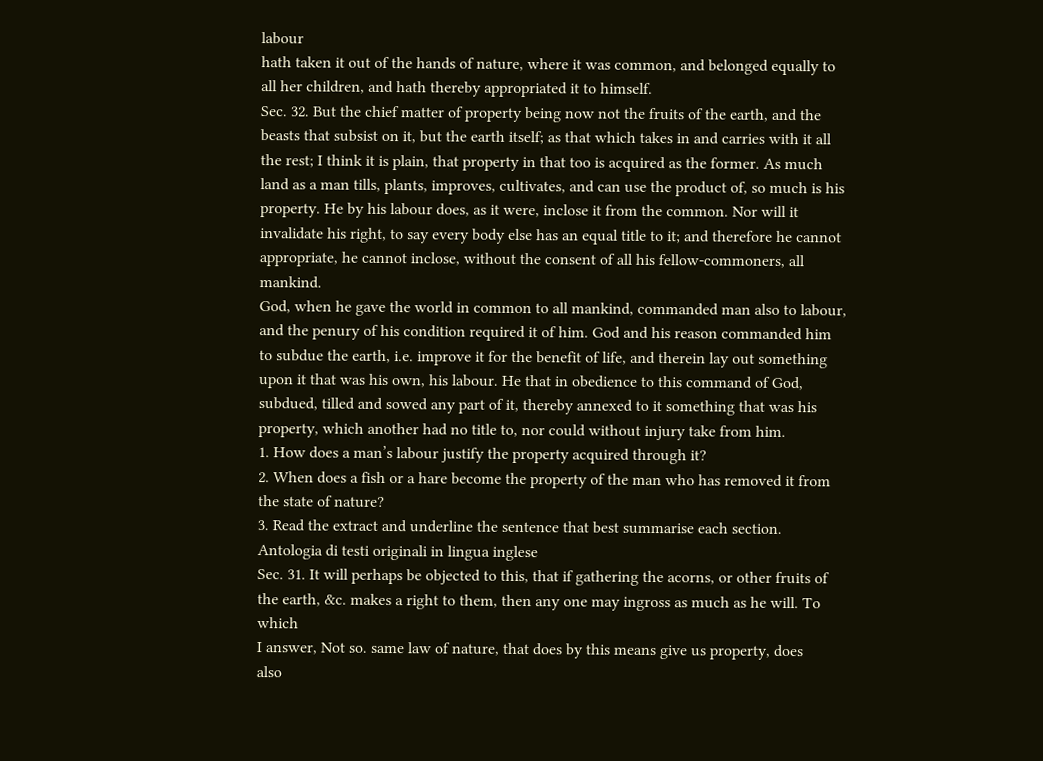labour
hath taken it out of the hands of nature, where it was common, and belonged equally to
all her children, and hath thereby appropriated it to himself.
Sec. 32. But the chief matter of property being now not the fruits of the earth, and the
beasts that subsist on it, but the earth itself; as that which takes in and carries with it all
the rest; I think it is plain, that property in that too is acquired as the former. As much
land as a man tills, plants, improves, cultivates, and can use the product of, so much is his
property. He by his labour does, as it were, inclose it from the common. Nor will it invalidate his right, to say every body else has an equal title to it; and therefore he cannot
appropriate, he cannot inclose, without the consent of all his fellow-commoners, all mankind.
God, when he gave the world in common to all mankind, commanded man also to labour,
and the penury of his condition required it of him. God and his reason commanded him
to subdue the earth, i.e. improve it for the benefit of life, and therein lay out something
upon it that was his own, his labour. He that in obedience to this command of God, subdued, tilled and sowed any part of it, thereby annexed to it something that was his property, which another had no title to, nor could without injury take from him.
1. How does a man’s labour justify the property acquired through it?
2. When does a fish or a hare become the property of the man who has removed it from
the state of nature?
3. Read the extract and underline the sentence that best summarise each section.
Antologia di testi originali in lingua inglese
Sec. 31. It will perhaps be objected to this, that if gathering the acorns, or other fruits of
the earth, &c. makes a right to them, then any one may ingross as much as he will. To which
I answer, Not so. same law of nature, that does by this means give us property, does
also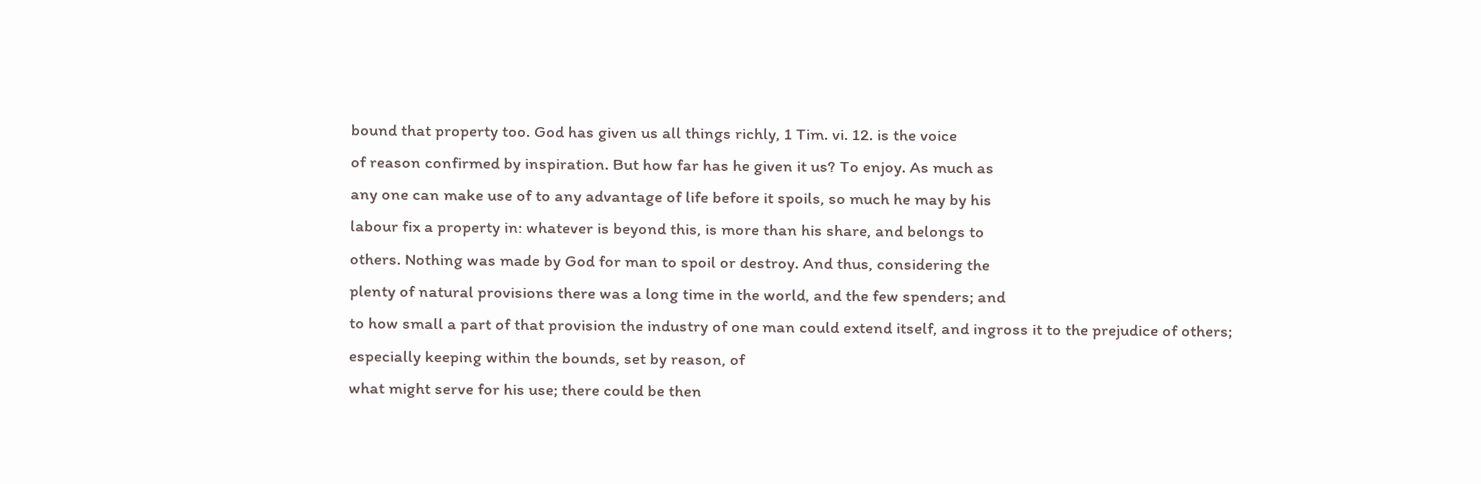bound that property too. God has given us all things richly, 1 Tim. vi. 12. is the voice
of reason confirmed by inspiration. But how far has he given it us? To enjoy. As much as
any one can make use of to any advantage of life before it spoils, so much he may by his
labour fix a property in: whatever is beyond this, is more than his share, and belongs to
others. Nothing was made by God for man to spoil or destroy. And thus, considering the
plenty of natural provisions there was a long time in the world, and the few spenders; and
to how small a part of that provision the industry of one man could extend itself, and ingross it to the prejudice of others; especially keeping within the bounds, set by reason, of
what might serve for his use; there could be then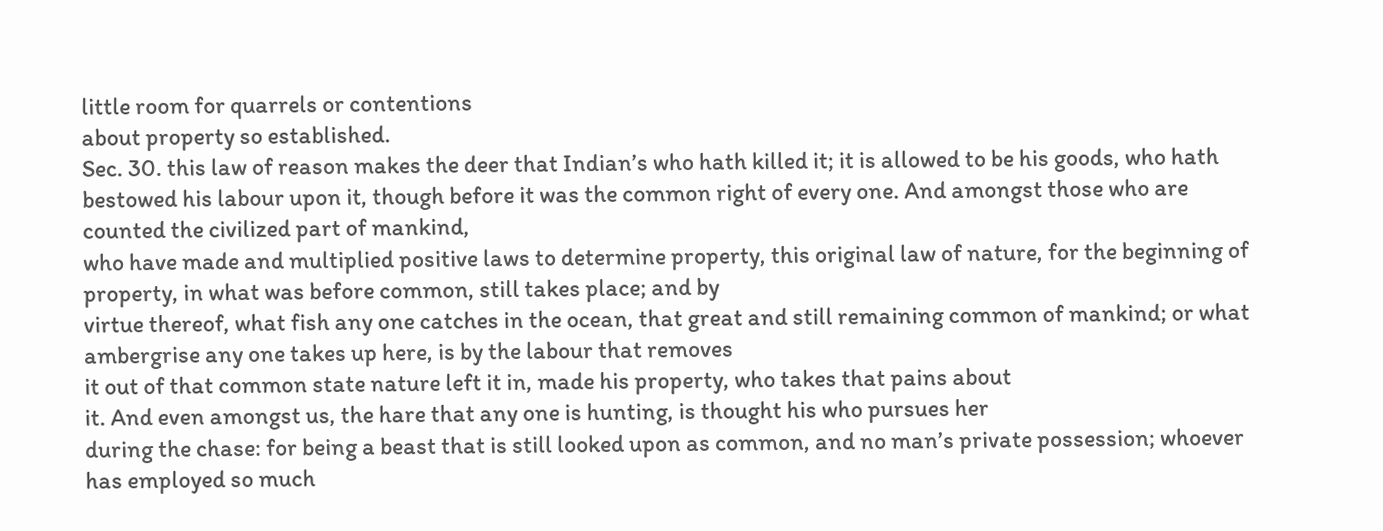little room for quarrels or contentions
about property so established.
Sec. 30. this law of reason makes the deer that Indian’s who hath killed it; it is allowed to be his goods, who hath bestowed his labour upon it, though before it was the common right of every one. And amongst those who are counted the civilized part of mankind,
who have made and multiplied positive laws to determine property, this original law of nature, for the beginning of property, in what was before common, still takes place; and by
virtue thereof, what fish any one catches in the ocean, that great and still remaining common of mankind; or what ambergrise any one takes up here, is by the labour that removes
it out of that common state nature left it in, made his property, who takes that pains about
it. And even amongst us, the hare that any one is hunting, is thought his who pursues her
during the chase: for being a beast that is still looked upon as common, and no man’s private possession; whoever has employed so much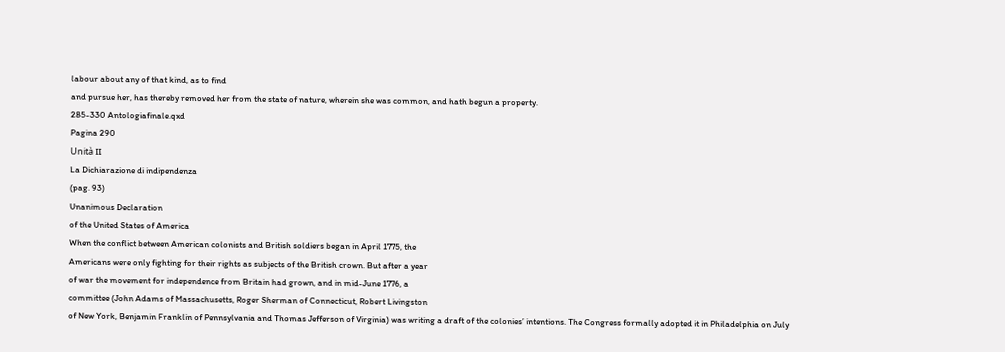labour about any of that kind, as to find
and pursue her, has thereby removed her from the state of nature, wherein she was common, and hath begun a property.
285-330 Antologiafinale.qxd
Pagina 290
Unità II
La Dichiarazione di indipendenza
(pag. 93)
Unanimous Declaration
of the United States of America
When the conflict between American colonists and British soldiers began in April 1775, the
Americans were only fighting for their rights as subjects of the British crown. But after a year
of war the movement for independence from Britain had grown, and in mid-June 1776, a
committee (John Adams of Massachusetts, Roger Sherman of Connecticut, Robert Livingston
of New York, Benjamin Franklin of Pennsylvania and Thomas Jefferson of Virginia) was writing a draft of the colonies’ intentions. The Congress formally adopted it in Philadelphia on July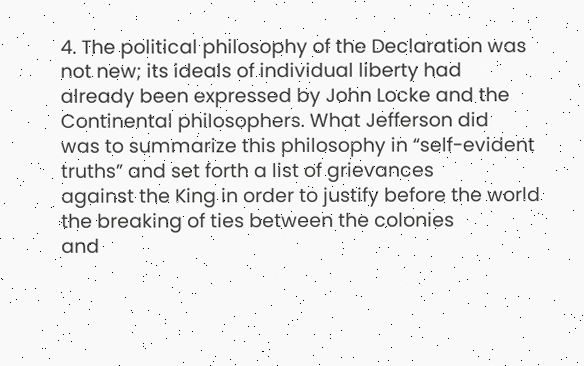4. The political philosophy of the Declaration was not new; its ideals of individual liberty had
already been expressed by John Locke and the Continental philosophers. What Jefferson did
was to summarize this philosophy in “self-evident truths” and set forth a list of grievances
against the King in order to justify before the world the breaking of ties between the colonies
and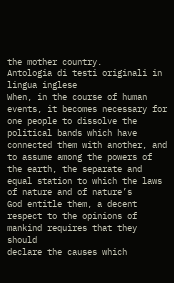the mother country.
Antologia di testi originali in lingua inglese
When, in the course of human events, it becomes necessary for one people to dissolve the
political bands which have connected them with another, and to assume among the powers of the earth, the separate and equal station to which the laws of nature and of nature’s
God entitle them, a decent respect to the opinions of mankind requires that they should
declare the causes which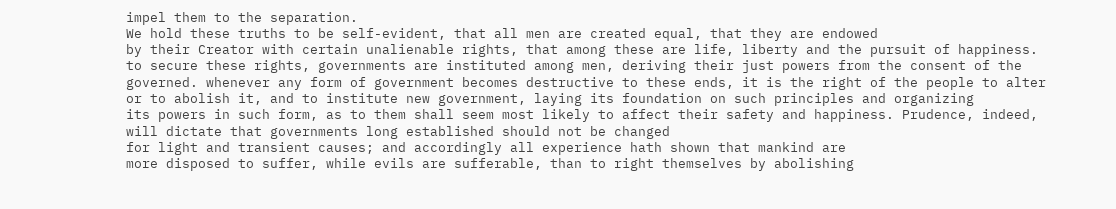impel them to the separation.
We hold these truths to be self-evident, that all men are created equal, that they are endowed
by their Creator with certain unalienable rights, that among these are life, liberty and the pursuit of happiness. to secure these rights, governments are instituted among men, deriving their just powers from the consent of the governed. whenever any form of government becomes destructive to these ends, it is the right of the people to alter or to abolish it, and to institute new government, laying its foundation on such principles and organizing
its powers in such form, as to them shall seem most likely to affect their safety and happiness. Prudence, indeed, will dictate that governments long established should not be changed
for light and transient causes; and accordingly all experience hath shown that mankind are
more disposed to suffer, while evils are sufferable, than to right themselves by abolishing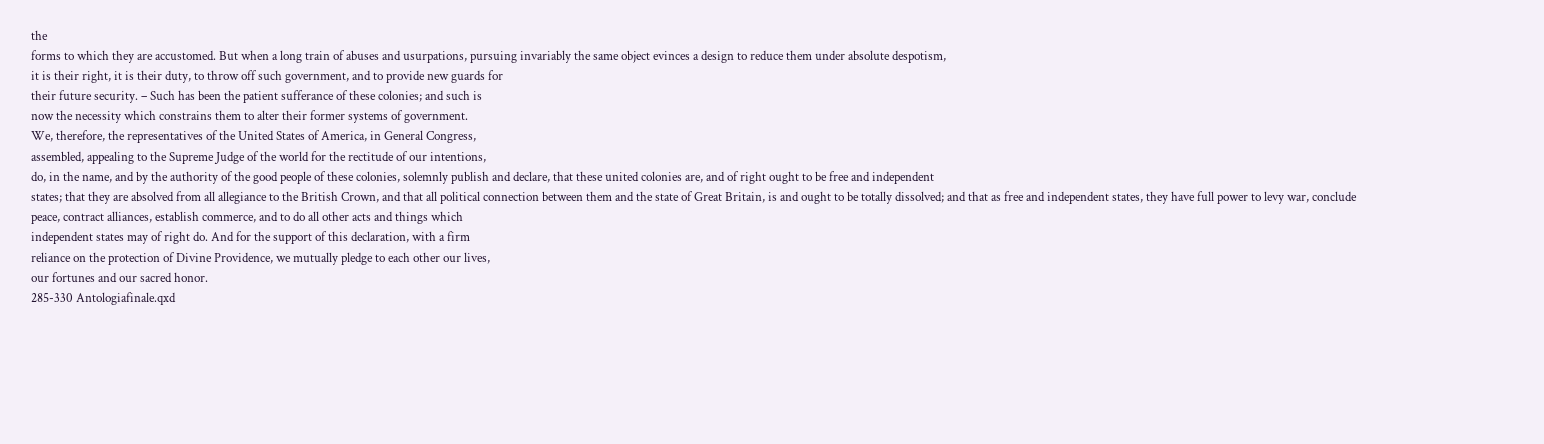the
forms to which they are accustomed. But when a long train of abuses and usurpations, pursuing invariably the same object evinces a design to reduce them under absolute despotism,
it is their right, it is their duty, to throw off such government, and to provide new guards for
their future security. – Such has been the patient sufferance of these colonies; and such is
now the necessity which constrains them to alter their former systems of government.
We, therefore, the representatives of the United States of America, in General Congress,
assembled, appealing to the Supreme Judge of the world for the rectitude of our intentions,
do, in the name, and by the authority of the good people of these colonies, solemnly publish and declare, that these united colonies are, and of right ought to be free and independent
states; that they are absolved from all allegiance to the British Crown, and that all political connection between them and the state of Great Britain, is and ought to be totally dissolved; and that as free and independent states, they have full power to levy war, conclude
peace, contract alliances, establish commerce, and to do all other acts and things which
independent states may of right do. And for the support of this declaration, with a firm
reliance on the protection of Divine Providence, we mutually pledge to each other our lives,
our fortunes and our sacred honor.
285-330 Antologiafinale.qxd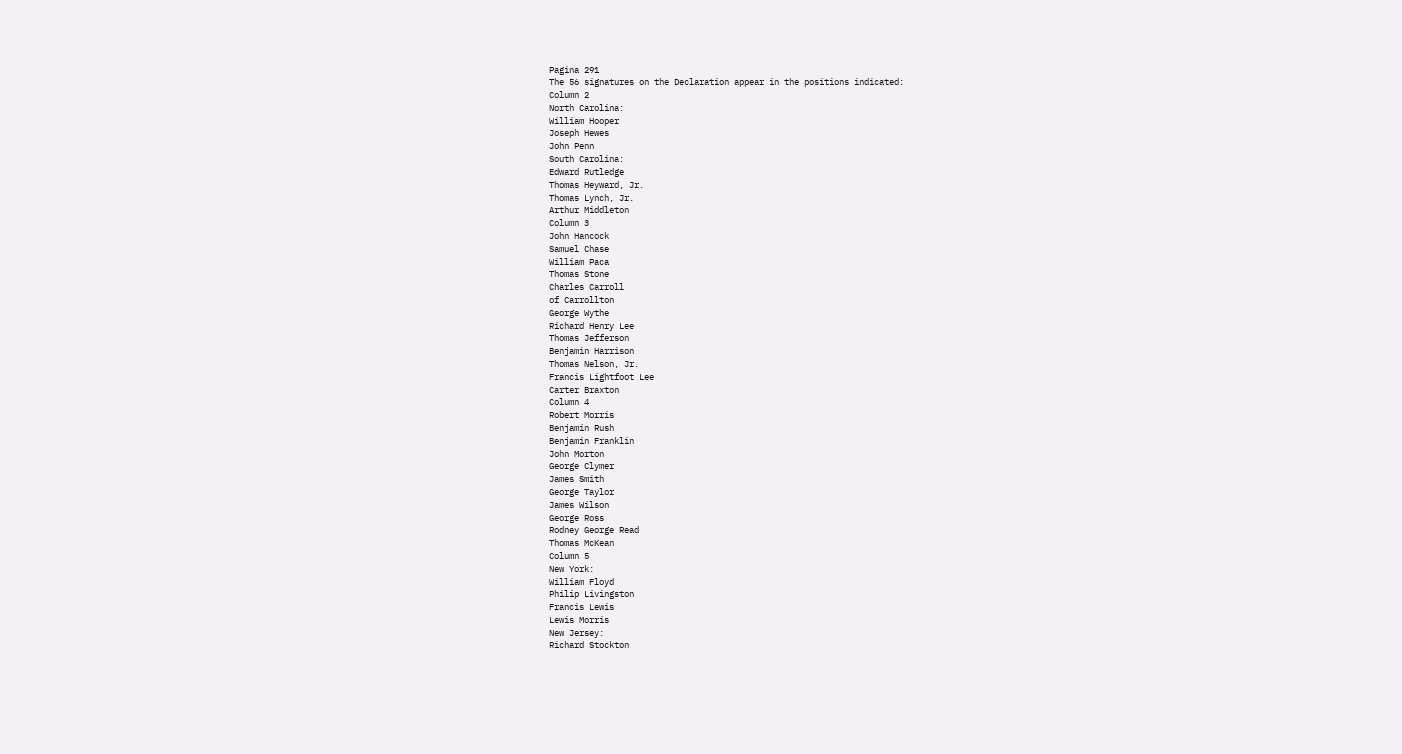Pagina 291
The 56 signatures on the Declaration appear in the positions indicated:
Column 2
North Carolina:
William Hooper
Joseph Hewes
John Penn
South Carolina:
Edward Rutledge
Thomas Heyward, Jr.
Thomas Lynch, Jr.
Arthur Middleton
Column 3
John Hancock
Samuel Chase
William Paca
Thomas Stone
Charles Carroll
of Carrollton
George Wythe
Richard Henry Lee
Thomas Jefferson
Benjamin Harrison
Thomas Nelson, Jr.
Francis Lightfoot Lee
Carter Braxton
Column 4
Robert Morris
Benjamin Rush
Benjamin Franklin
John Morton
George Clymer
James Smith
George Taylor
James Wilson
George Ross
Rodney George Read
Thomas McKean
Column 5
New York:
William Floyd
Philip Livingston
Francis Lewis
Lewis Morris
New Jersey:
Richard Stockton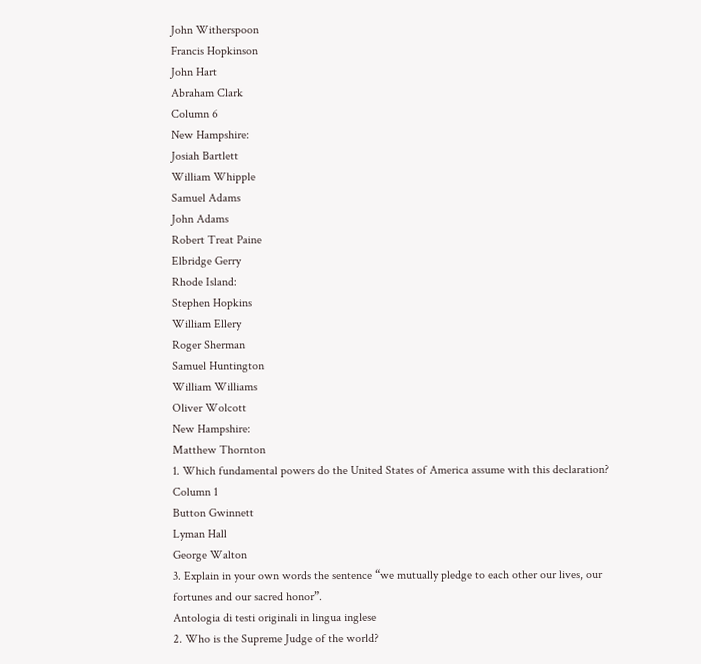John Witherspoon
Francis Hopkinson
John Hart
Abraham Clark
Column 6
New Hampshire:
Josiah Bartlett
William Whipple
Samuel Adams
John Adams
Robert Treat Paine
Elbridge Gerry
Rhode Island:
Stephen Hopkins
William Ellery
Roger Sherman
Samuel Huntington
William Williams
Oliver Wolcott
New Hampshire:
Matthew Thornton
1. Which fundamental powers do the United States of America assume with this declaration?
Column 1
Button Gwinnett
Lyman Hall
George Walton
3. Explain in your own words the sentence “we mutually pledge to each other our lives, our
fortunes and our sacred honor”.
Antologia di testi originali in lingua inglese
2. Who is the Supreme Judge of the world?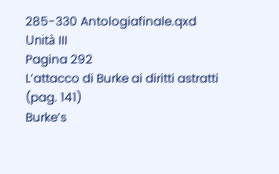285-330 Antologiafinale.qxd
Unità III
Pagina 292
L’attacco di Burke ai diritti astratti
(pag. 141)
Burke’s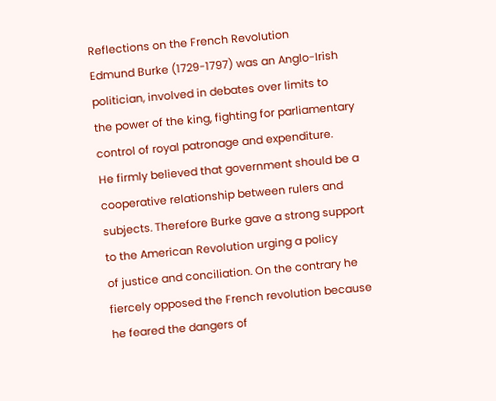Reflections on the French Revolution
Edmund Burke (1729-1797) was an Anglo-Irish politician, involved in debates over limits to
the power of the king, fighting for parliamentary control of royal patronage and expenditure.
He firmly believed that government should be a cooperative relationship between rulers and
subjects. Therefore Burke gave a strong support to the American Revolution urging a policy
of justice and conciliation. On the contrary he fiercely opposed the French revolution because
he feared the dangers of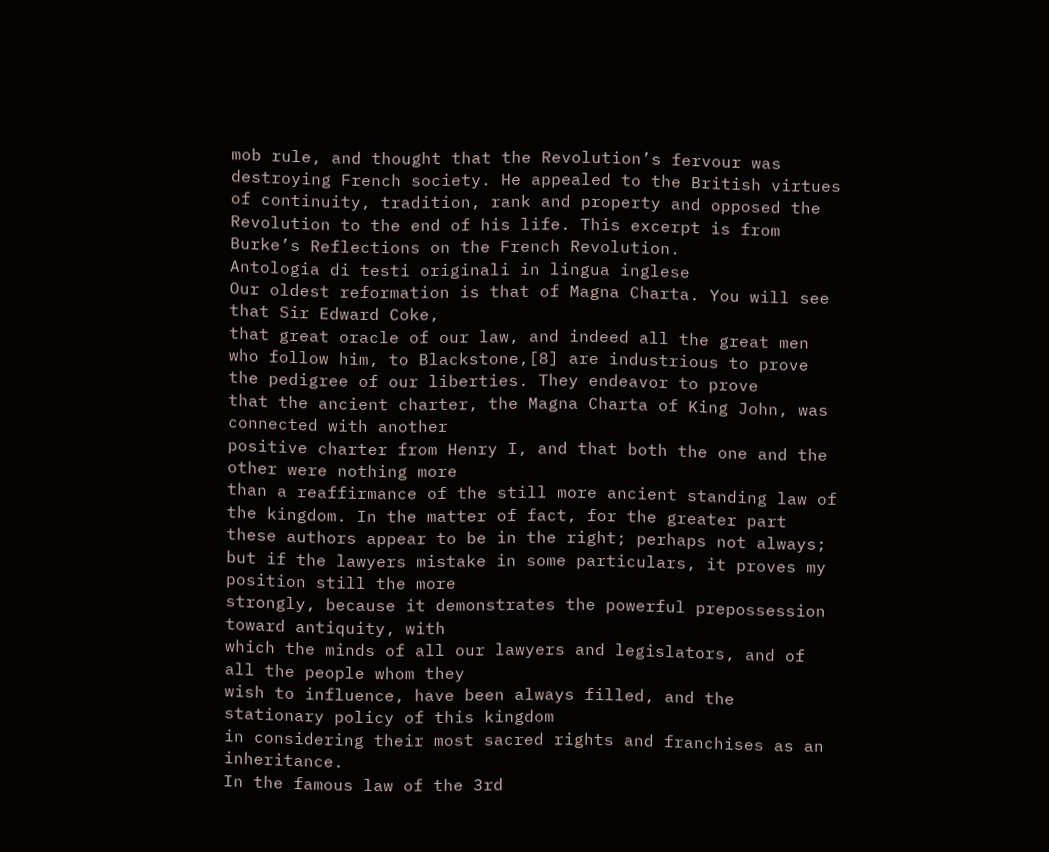mob rule, and thought that the Revolution’s fervour was destroying French society. He appealed to the British virtues of continuity, tradition, rank and property and opposed the Revolution to the end of his life. This excerpt is from Burke’s Reflections on the French Revolution.
Antologia di testi originali in lingua inglese
Our oldest reformation is that of Magna Charta. You will see that Sir Edward Coke,
that great oracle of our law, and indeed all the great men who follow him, to Blackstone,[8] are industrious to prove the pedigree of our liberties. They endeavor to prove
that the ancient charter, the Magna Charta of King John, was connected with another
positive charter from Henry I, and that both the one and the other were nothing more
than a reaffirmance of the still more ancient standing law of the kingdom. In the matter of fact, for the greater part these authors appear to be in the right; perhaps not always; but if the lawyers mistake in some particulars, it proves my position still the more
strongly, because it demonstrates the powerful prepossession toward antiquity, with
which the minds of all our lawyers and legislators, and of all the people whom they
wish to influence, have been always filled, and the stationary policy of this kingdom
in considering their most sacred rights and franchises as an inheritance.
In the famous law of the 3rd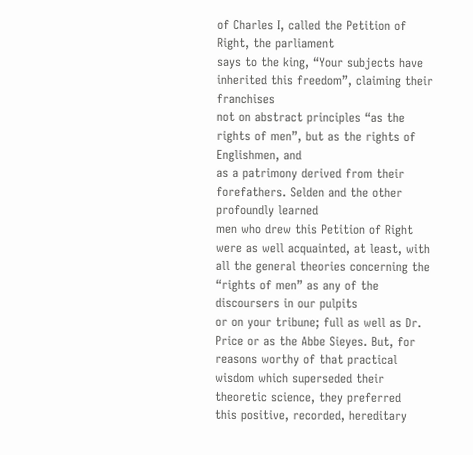of Charles I, called the Petition of Right, the parliament
says to the king, “Your subjects have inherited this freedom”, claiming their franchises
not on abstract principles “as the rights of men”, but as the rights of Englishmen, and
as a patrimony derived from their forefathers. Selden and the other profoundly learned
men who drew this Petition of Right were as well acquainted, at least, with all the general theories concerning the “rights of men” as any of the discoursers in our pulpits
or on your tribune; full as well as Dr. Price or as the Abbe Sieyes. But, for reasons worthy of that practical wisdom which superseded their theoretic science, they preferred
this positive, recorded, hereditary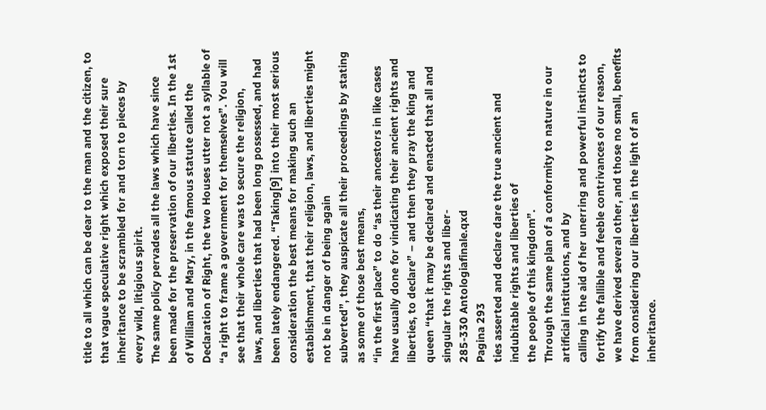title to all which can be dear to the man and the citizen, to that vague speculative right which exposed their sure inheritance to be scrambled for and torn to pieces by every wild, litigious spirit.
The same policy pervades all the laws which have since been made for the preservation of our liberties. In the 1st of William and Mary, in the famous statute called the
Declaration of Right, the two Houses utter not a syllable of “a right to frame a government for themselves”. You will see that their whole care was to secure the religion,
laws, and liberties that had been long possessed, and had been lately endangered. “Taking[9] into their most serious consideration the best means for making such an establishment, that their religion, laws, and liberties might not be in danger of being again
subverted”, they auspicate all their proceedings by stating as some of those best means,
“in the first place” to do “as their ancestors in like cases have usually done for vindicating their ancient rights and liberties, to declare” – and then they pray the king and
queen “that it may be declared and enacted that all and singular the rights and liber-
285-330 Antologiafinale.qxd
Pagina 293
ties asserted and declare dare the true ancient and indubitable rights and liberties of
the people of this kingdom”.
Through the same plan of a conformity to nature in our artificial institutions, and by
calling in the aid of her unerring and powerful instincts to fortify the fallible and feeble contrivances of our reason, we have derived several other, and those no small, benefits from considering our liberties in the light of an inheritance.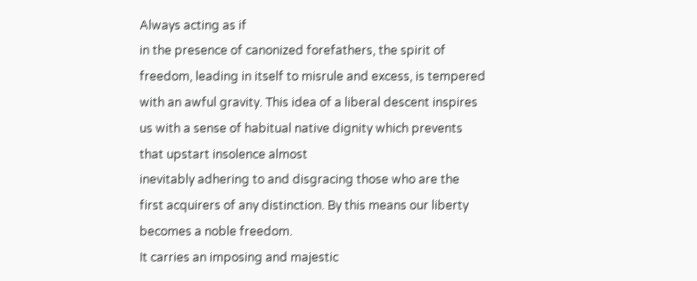Always acting as if
in the presence of canonized forefathers, the spirit of freedom, leading in itself to misrule and excess, is tempered with an awful gravity. This idea of a liberal descent inspires
us with a sense of habitual native dignity which prevents that upstart insolence almost
inevitably adhering to and disgracing those who are the first acquirers of any distinction. By this means our liberty becomes a noble freedom.
It carries an imposing and majestic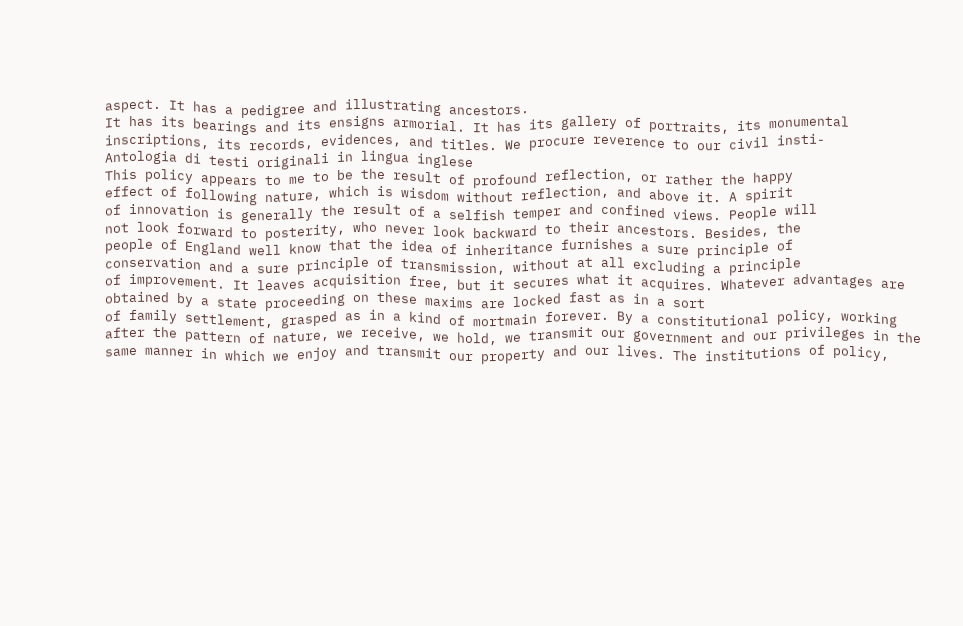aspect. It has a pedigree and illustrating ancestors.
It has its bearings and its ensigns armorial. It has its gallery of portraits, its monumental
inscriptions, its records, evidences, and titles. We procure reverence to our civil insti-
Antologia di testi originali in lingua inglese
This policy appears to me to be the result of profound reflection, or rather the happy
effect of following nature, which is wisdom without reflection, and above it. A spirit
of innovation is generally the result of a selfish temper and confined views. People will
not look forward to posterity, who never look backward to their ancestors. Besides, the
people of England well know that the idea of inheritance furnishes a sure principle of
conservation and a sure principle of transmission, without at all excluding a principle
of improvement. It leaves acquisition free, but it secures what it acquires. Whatever advantages are obtained by a state proceeding on these maxims are locked fast as in a sort
of family settlement, grasped as in a kind of mortmain forever. By a constitutional policy, working after the pattern of nature, we receive, we hold, we transmit our government and our privileges in the same manner in which we enjoy and transmit our property and our lives. The institutions of policy,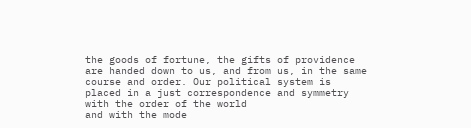the goods of fortune, the gifts of providence are handed down to us, and from us, in the same course and order. Our political system is placed in a just correspondence and symmetry with the order of the world
and with the mode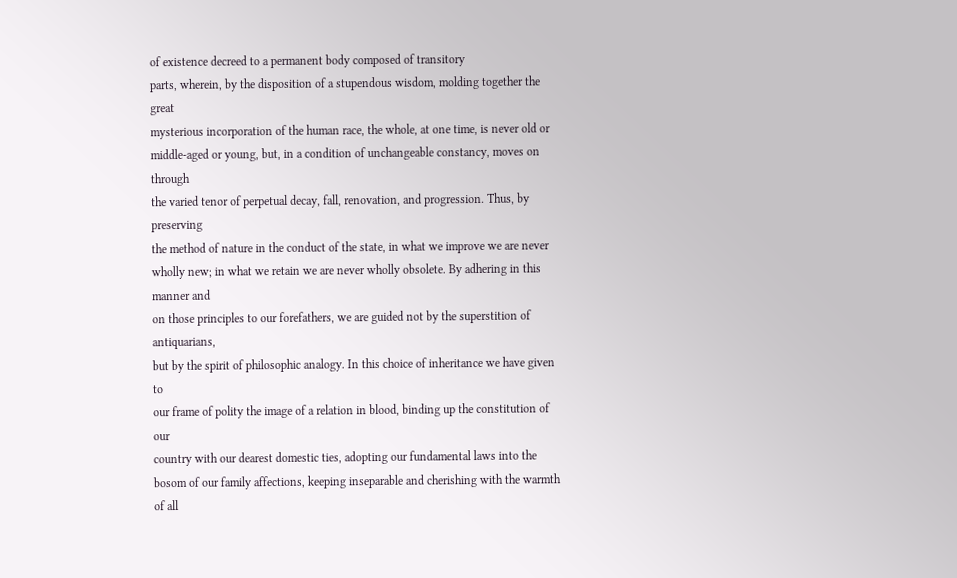of existence decreed to a permanent body composed of transitory
parts, wherein, by the disposition of a stupendous wisdom, molding together the great
mysterious incorporation of the human race, the whole, at one time, is never old or middle-aged or young, but, in a condition of unchangeable constancy, moves on through
the varied tenor of perpetual decay, fall, renovation, and progression. Thus, by preserving
the method of nature in the conduct of the state, in what we improve we are never wholly new; in what we retain we are never wholly obsolete. By adhering in this manner and
on those principles to our forefathers, we are guided not by the superstition of antiquarians,
but by the spirit of philosophic analogy. In this choice of inheritance we have given to
our frame of polity the image of a relation in blood, binding up the constitution of our
country with our dearest domestic ties, adopting our fundamental laws into the bosom of our family affections, keeping inseparable and cherishing with the warmth of all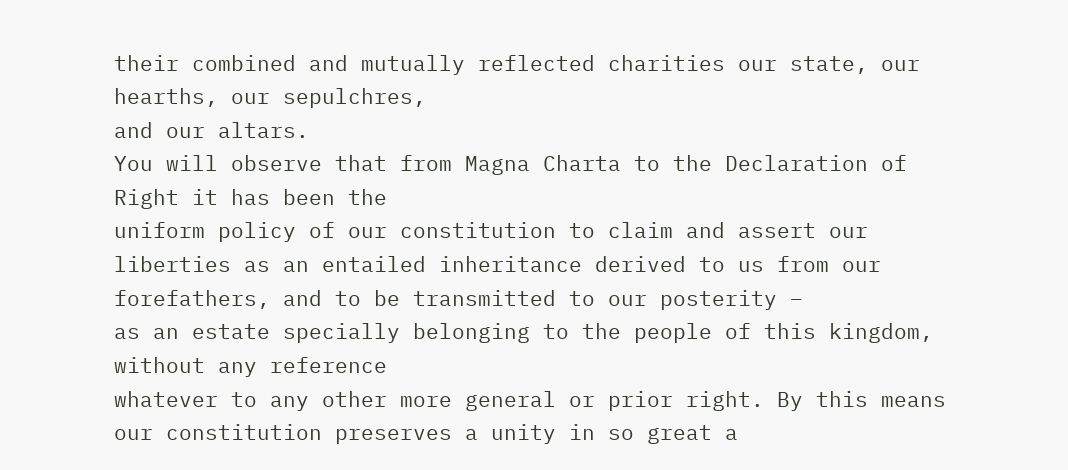their combined and mutually reflected charities our state, our hearths, our sepulchres,
and our altars.
You will observe that from Magna Charta to the Declaration of Right it has been the
uniform policy of our constitution to claim and assert our liberties as an entailed inheritance derived to us from our forefathers, and to be transmitted to our posterity –
as an estate specially belonging to the people of this kingdom, without any reference
whatever to any other more general or prior right. By this means our constitution preserves a unity in so great a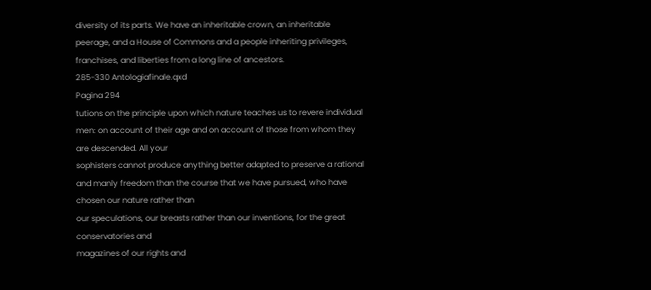diversity of its parts. We have an inheritable crown, an inheritable peerage, and a House of Commons and a people inheriting privileges, franchises, and liberties from a long line of ancestors.
285-330 Antologiafinale.qxd
Pagina 294
tutions on the principle upon which nature teaches us to revere individual men: on account of their age and on account of those from whom they are descended. All your
sophisters cannot produce anything better adapted to preserve a rational and manly freedom than the course that we have pursued, who have chosen our nature rather than
our speculations, our breasts rather than our inventions, for the great conservatories and
magazines of our rights and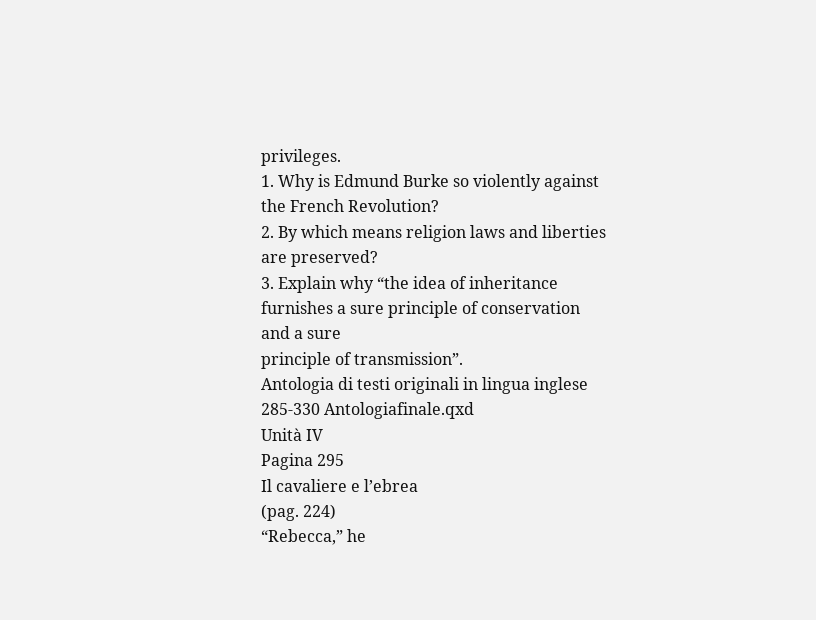privileges.
1. Why is Edmund Burke so violently against the French Revolution?
2. By which means religion laws and liberties are preserved?
3. Explain why “the idea of inheritance furnishes a sure principle of conservation and a sure
principle of transmission”.
Antologia di testi originali in lingua inglese
285-330 Antologiafinale.qxd
Unità IV
Pagina 295
Il cavaliere e l’ebrea
(pag. 224)
“Rebecca,” he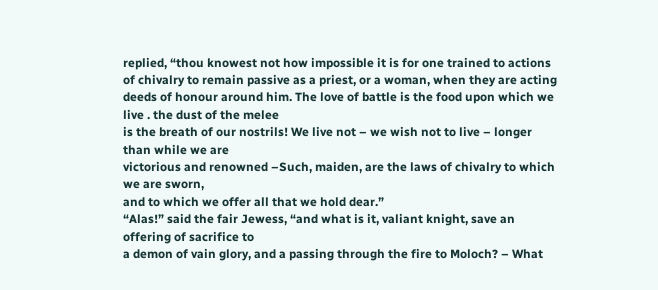replied, “thou knowest not how impossible it is for one trained to actions
of chivalry to remain passive as a priest, or a woman, when they are acting deeds of honour around him. The love of battle is the food upon which we live . the dust of the melee
is the breath of our nostrils! We live not – we wish not to live – longer than while we are
victorious and renowned –Such, maiden, are the laws of chivalry to which we are sworn,
and to which we offer all that we hold dear.”
“Alas!” said the fair Jewess, “and what is it, valiant knight, save an offering of sacrifice to
a demon of vain glory, and a passing through the fire to Moloch? – What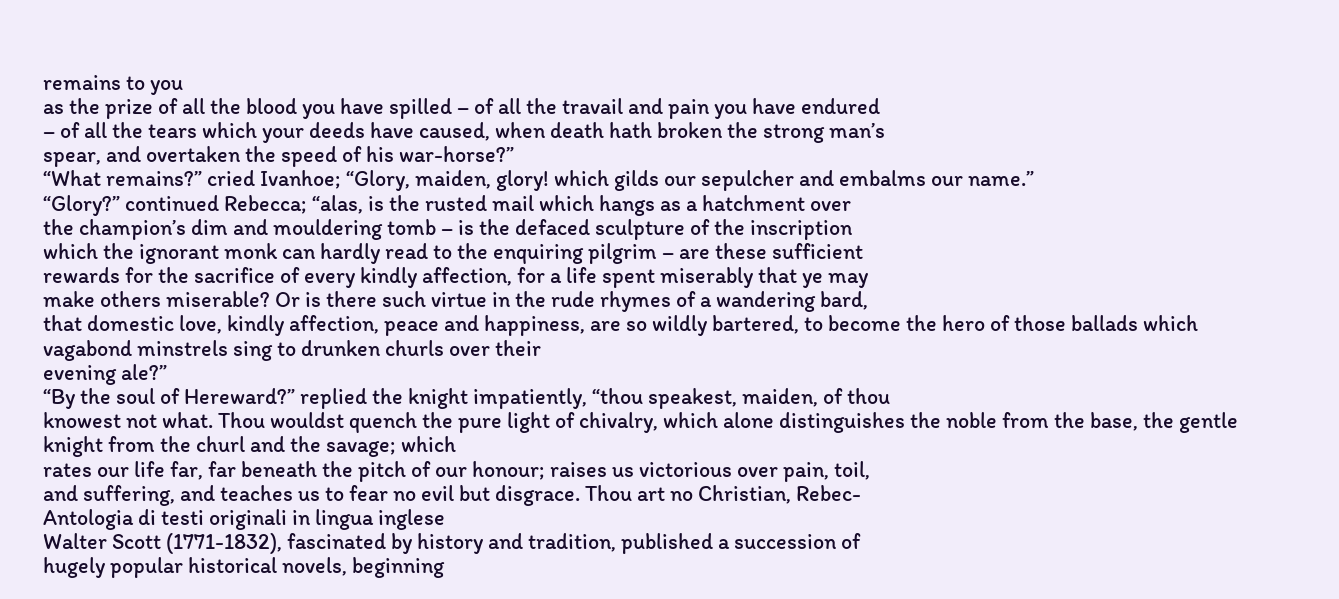remains to you
as the prize of all the blood you have spilled – of all the travail and pain you have endured
– of all the tears which your deeds have caused, when death hath broken the strong man’s
spear, and overtaken the speed of his war-horse?”
“What remains?” cried Ivanhoe; “Glory, maiden, glory! which gilds our sepulcher and embalms our name.”
“Glory?” continued Rebecca; “alas, is the rusted mail which hangs as a hatchment over
the champion’s dim and mouldering tomb – is the defaced sculpture of the inscription
which the ignorant monk can hardly read to the enquiring pilgrim – are these sufficient
rewards for the sacrifice of every kindly affection, for a life spent miserably that ye may
make others miserable? Or is there such virtue in the rude rhymes of a wandering bard,
that domestic love, kindly affection, peace and happiness, are so wildly bartered, to become the hero of those ballads which vagabond minstrels sing to drunken churls over their
evening ale?”
“By the soul of Hereward?” replied the knight impatiently, “thou speakest, maiden, of thou
knowest not what. Thou wouldst quench the pure light of chivalry, which alone distinguishes the noble from the base, the gentle knight from the churl and the savage; which
rates our life far, far beneath the pitch of our honour; raises us victorious over pain, toil,
and suffering, and teaches us to fear no evil but disgrace. Thou art no Christian, Rebec-
Antologia di testi originali in lingua inglese
Walter Scott (1771-1832), fascinated by history and tradition, published a succession of
hugely popular historical novels, beginning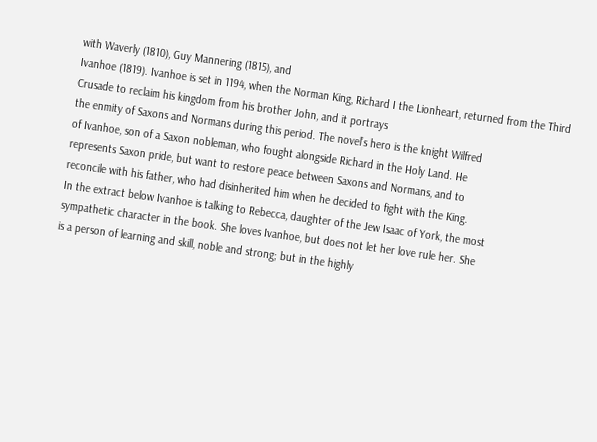with Waverly (1810), Guy Mannering (1815), and
Ivanhoe (1819). Ivanhoe is set in 1194, when the Norman King, Richard I the Lionheart, returned from the Third Crusade to reclaim his kingdom from his brother John, and it portrays
the enmity of Saxons and Normans during this period. The novel’s hero is the knight Wilfred
of Ivanhoe, son of a Saxon nobleman, who fought alongside Richard in the Holy Land. He
represents Saxon pride, but want to restore peace between Saxons and Normans, and to
reconcile with his father, who had disinherited him when he decided to fight with the King.
In the extract below Ivanhoe is talking to Rebecca, daughter of the Jew Isaac of York, the most
sympathetic character in the book. She loves Ivanhoe, but does not let her love rule her. She
is a person of learning and skill, noble and strong; but in the highly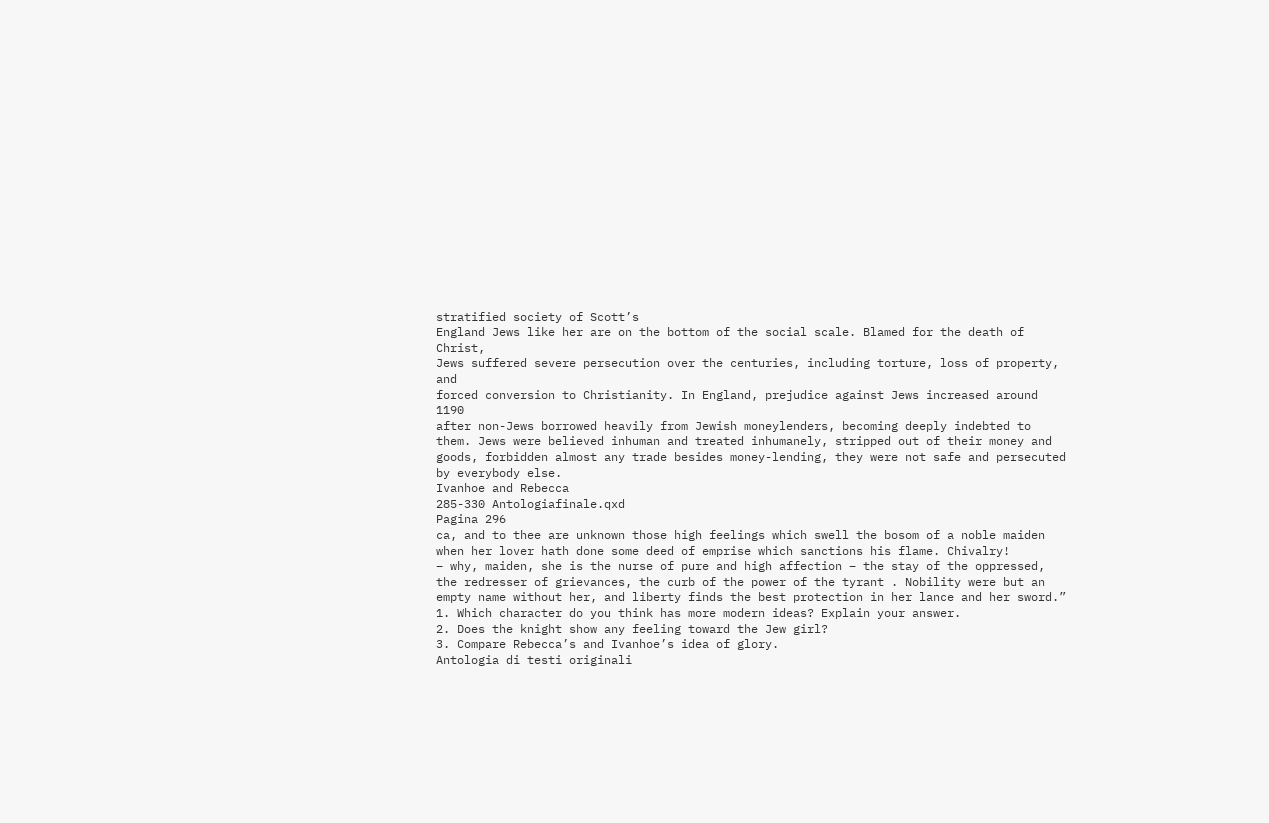stratified society of Scott’s
England Jews like her are on the bottom of the social scale. Blamed for the death of Christ,
Jews suffered severe persecution over the centuries, including torture, loss of property, and
forced conversion to Christianity. In England, prejudice against Jews increased around 1190
after non-Jews borrowed heavily from Jewish moneylenders, becoming deeply indebted to
them. Jews were believed inhuman and treated inhumanely, stripped out of their money and
goods, forbidden almost any trade besides money-lending, they were not safe and persecuted by everybody else.
Ivanhoe and Rebecca
285-330 Antologiafinale.qxd
Pagina 296
ca, and to thee are unknown those high feelings which swell the bosom of a noble maiden when her lover hath done some deed of emprise which sanctions his flame. Chivalry!
– why, maiden, she is the nurse of pure and high affection – the stay of the oppressed,
the redresser of grievances, the curb of the power of the tyrant . Nobility were but an empty name without her, and liberty finds the best protection in her lance and her sword.”
1. Which character do you think has more modern ideas? Explain your answer.
2. Does the knight show any feeling toward the Jew girl?
3. Compare Rebecca’s and Ivanhoe’s idea of glory.
Antologia di testi originali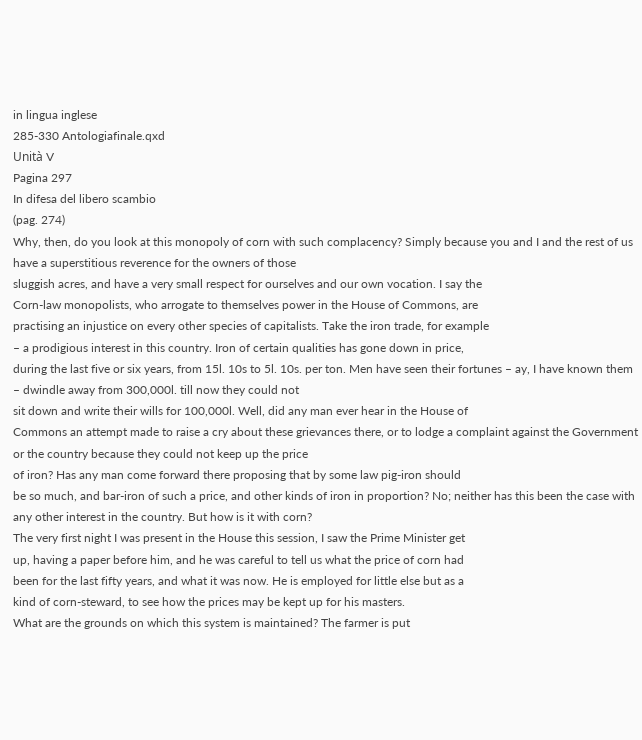in lingua inglese
285-330 Antologiafinale.qxd
Unità V
Pagina 297
In difesa del libero scambio
(pag. 274)
Why, then, do you look at this monopoly of corn with such complacency? Simply because you and I and the rest of us have a superstitious reverence for the owners of those
sluggish acres, and have a very small respect for ourselves and our own vocation. I say the
Corn-law monopolists, who arrogate to themselves power in the House of Commons, are
practising an injustice on every other species of capitalists. Take the iron trade, for example
– a prodigious interest in this country. Iron of certain qualities has gone down in price,
during the last five or six years, from 15l. 10s to 5l. 10s. per ton. Men have seen their fortunes – ay, I have known them – dwindle away from 300,000l. till now they could not
sit down and write their wills for 100,000l. Well, did any man ever hear in the House of
Commons an attempt made to raise a cry about these grievances there, or to lodge a complaint against the Government or the country because they could not keep up the price
of iron? Has any man come forward there proposing that by some law pig-iron should
be so much, and bar-iron of such a price, and other kinds of iron in proportion? No; neither has this been the case with any other interest in the country. But how is it with corn?
The very first night I was present in the House this session, I saw the Prime Minister get
up, having a paper before him, and he was careful to tell us what the price of corn had
been for the last fifty years, and what it was now. He is employed for little else but as a
kind of corn-steward, to see how the prices may be kept up for his masters.
What are the grounds on which this system is maintained? The farmer is put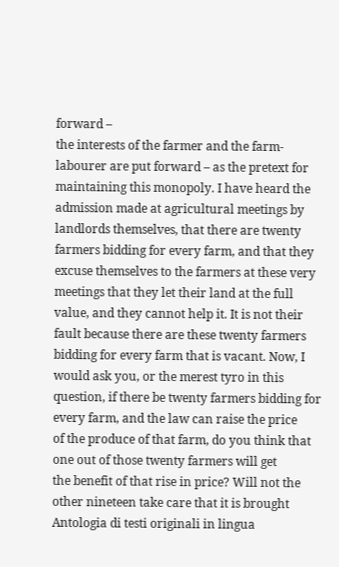forward –
the interests of the farmer and the farm-labourer are put forward – as the pretext for maintaining this monopoly. I have heard the admission made at agricultural meetings by landlords themselves, that there are twenty farmers bidding for every farm, and that they excuse themselves to the farmers at these very meetings that they let their land at the full
value, and they cannot help it. It is not their fault because there are these twenty farmers bidding for every farm that is vacant. Now, I would ask you, or the merest tyro in this
question, if there be twenty farmers bidding for every farm, and the law can raise the price
of the produce of that farm, do you think that one out of those twenty farmers will get
the benefit of that rise in price? Will not the other nineteen take care that it is brought
Antologia di testi originali in lingua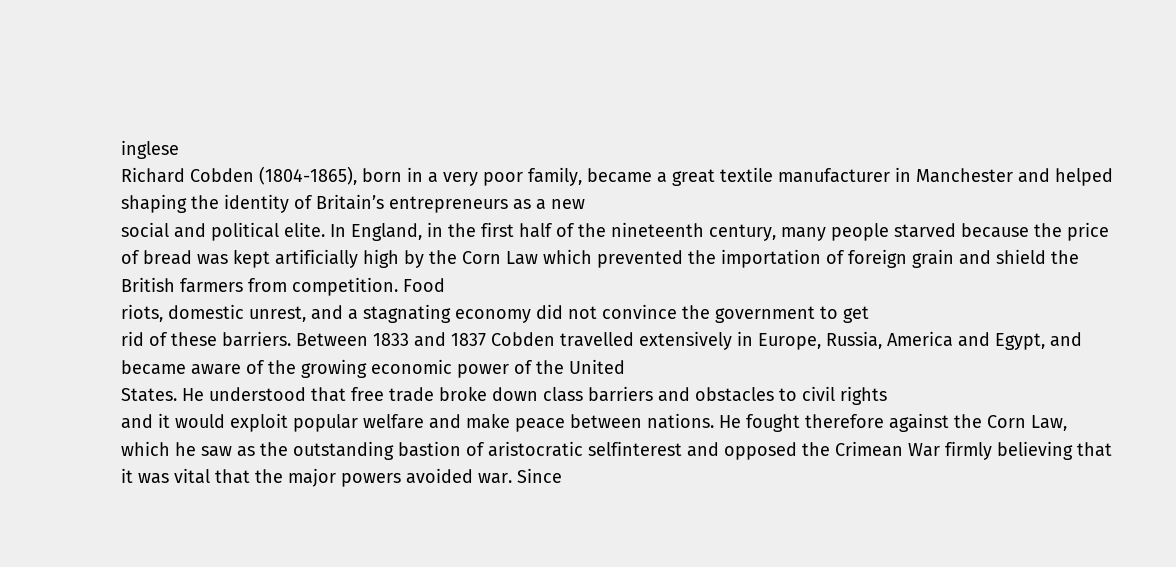inglese
Richard Cobden (1804-1865), born in a very poor family, became a great textile manufacturer in Manchester and helped shaping the identity of Britain’s entrepreneurs as a new
social and political elite. In England, in the first half of the nineteenth century, many people starved because the price of bread was kept artificially high by the Corn Law which prevented the importation of foreign grain and shield the British farmers from competition. Food
riots, domestic unrest, and a stagnating economy did not convince the government to get
rid of these barriers. Between 1833 and 1837 Cobden travelled extensively in Europe, Russia, America and Egypt, and became aware of the growing economic power of the United
States. He understood that free trade broke down class barriers and obstacles to civil rights
and it would exploit popular welfare and make peace between nations. He fought therefore against the Corn Law, which he saw as the outstanding bastion of aristocratic selfinterest and opposed the Crimean War firmly believing that it was vital that the major powers avoided war. Since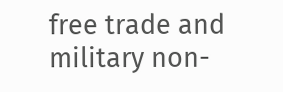free trade and military non-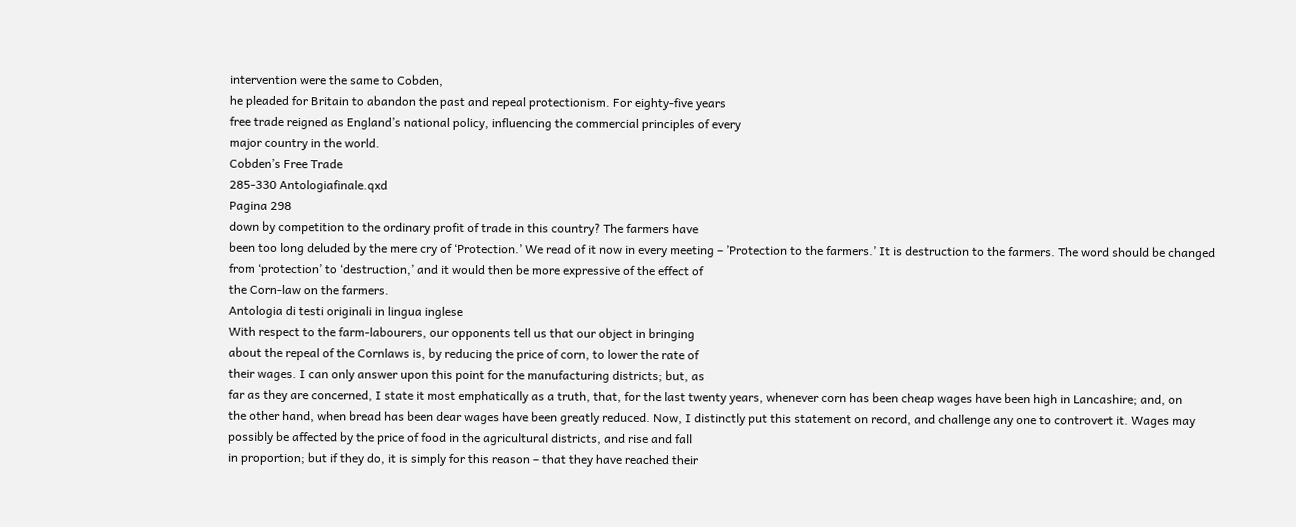intervention were the same to Cobden,
he pleaded for Britain to abandon the past and repeal protectionism. For eighty-five years
free trade reigned as England’s national policy, influencing the commercial principles of every
major country in the world.
Cobden’s Free Trade
285-330 Antologiafinale.qxd
Pagina 298
down by competition to the ordinary profit of trade in this country? The farmers have
been too long deluded by the mere cry of ‘Protection.’ We read of it now in every meeting – ’Protection to the farmers.’ It is destruction to the farmers. The word should be changed
from ‘protection’ to ‘destruction,’ and it would then be more expressive of the effect of
the Corn-law on the farmers.
Antologia di testi originali in lingua inglese
With respect to the farm-labourers, our opponents tell us that our object in bringing
about the repeal of the Cornlaws is, by reducing the price of corn, to lower the rate of
their wages. I can only answer upon this point for the manufacturing districts; but, as
far as they are concerned, I state it most emphatically as a truth, that, for the last twenty years, whenever corn has been cheap wages have been high in Lancashire; and, on
the other hand, when bread has been dear wages have been greatly reduced. Now, I distinctly put this statement on record, and challenge any one to controvert it. Wages may
possibly be affected by the price of food in the agricultural districts, and rise and fall
in proportion; but if they do, it is simply for this reason – that they have reached their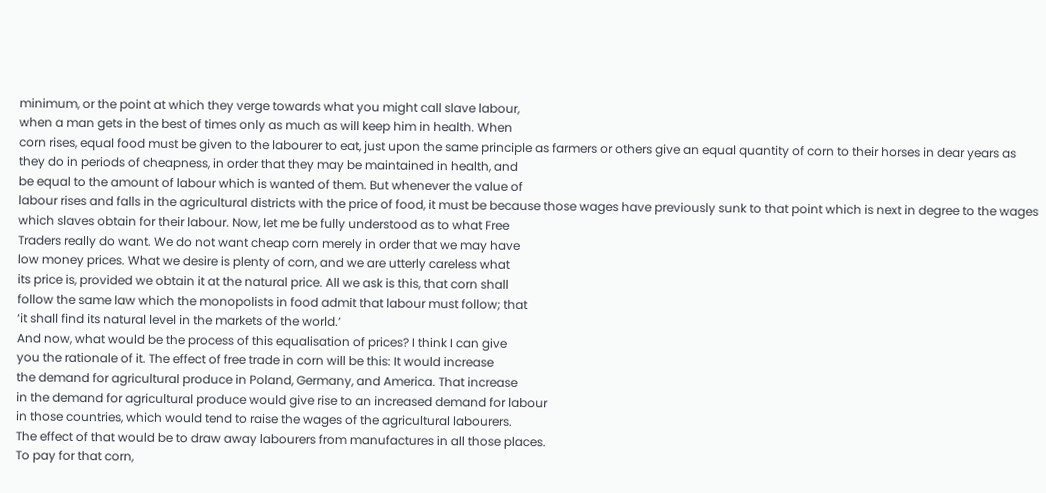minimum, or the point at which they verge towards what you might call slave labour,
when a man gets in the best of times only as much as will keep him in health. When
corn rises, equal food must be given to the labourer to eat, just upon the same principle as farmers or others give an equal quantity of corn to their horses in dear years as
they do in periods of cheapness, in order that they may be maintained in health, and
be equal to the amount of labour which is wanted of them. But whenever the value of
labour rises and falls in the agricultural districts with the price of food, it must be because those wages have previously sunk to that point which is next in degree to the wages
which slaves obtain for their labour. Now, let me be fully understood as to what Free
Traders really do want. We do not want cheap corn merely in order that we may have
low money prices. What we desire is plenty of corn, and we are utterly careless what
its price is, provided we obtain it at the natural price. All we ask is this, that corn shall
follow the same law which the monopolists in food admit that labour must follow; that
‘it shall find its natural level in the markets of the world.’
And now, what would be the process of this equalisation of prices? I think I can give
you the rationale of it. The effect of free trade in corn will be this: It would increase
the demand for agricultural produce in Poland, Germany, and America. That increase
in the demand for agricultural produce would give rise to an increased demand for labour
in those countries, which would tend to raise the wages of the agricultural labourers.
The effect of that would be to draw away labourers from manufactures in all those places.
To pay for that corn,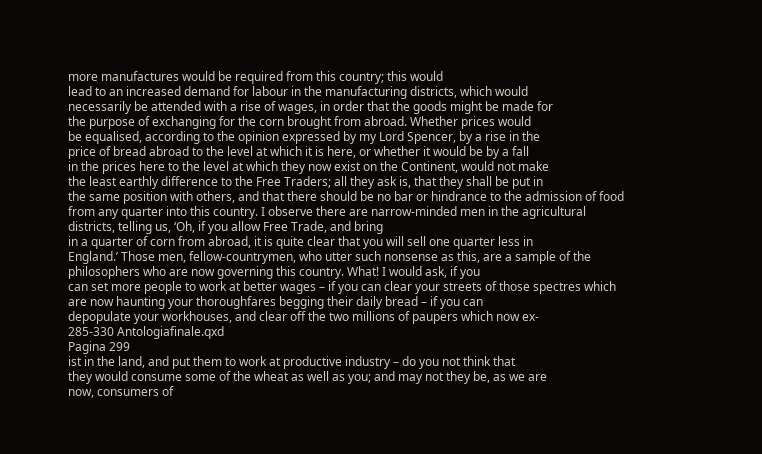more manufactures would be required from this country; this would
lead to an increased demand for labour in the manufacturing districts, which would
necessarily be attended with a rise of wages, in order that the goods might be made for
the purpose of exchanging for the corn brought from abroad. Whether prices would
be equalised, according to the opinion expressed by my Lord Spencer, by a rise in the
price of bread abroad to the level at which it is here, or whether it would be by a fall
in the prices here to the level at which they now exist on the Continent, would not make
the least earthly difference to the Free Traders; all they ask is, that they shall be put in
the same position with others, and that there should be no bar or hindrance to the admission of food from any quarter into this country. I observe there are narrow-minded men in the agricultural districts, telling us, ‘Oh, if you allow Free Trade, and bring
in a quarter of corn from abroad, it is quite clear that you will sell one quarter less in
England.’ Those men, fellow-countrymen, who utter such nonsense as this, are a sample of the philosophers who are now governing this country. What! I would ask, if you
can set more people to work at better wages – if you can clear your streets of those spectres which are now haunting your thoroughfares begging their daily bread – if you can
depopulate your workhouses, and clear off the two millions of paupers which now ex-
285-330 Antologiafinale.qxd
Pagina 299
ist in the land, and put them to work at productive industry – do you not think that
they would consume some of the wheat as well as you; and may not they be, as we are
now, consumers of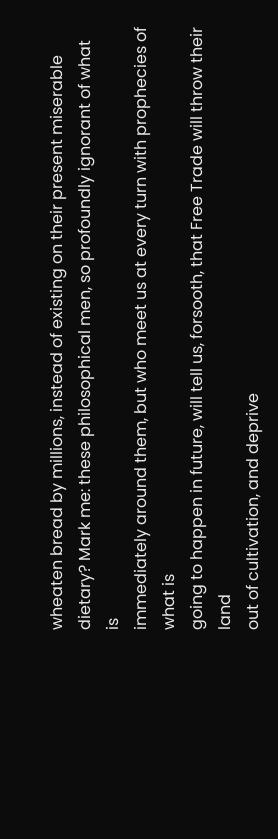wheaten bread by millions, instead of existing on their present miserable dietary? Mark me: these philosophical men, so profoundly ignorant of what is
immediately around them, but who meet us at every turn with prophecies of what is
going to happen in future, will tell us, forsooth, that Free Trade will throw their land
out of cultivation, and deprive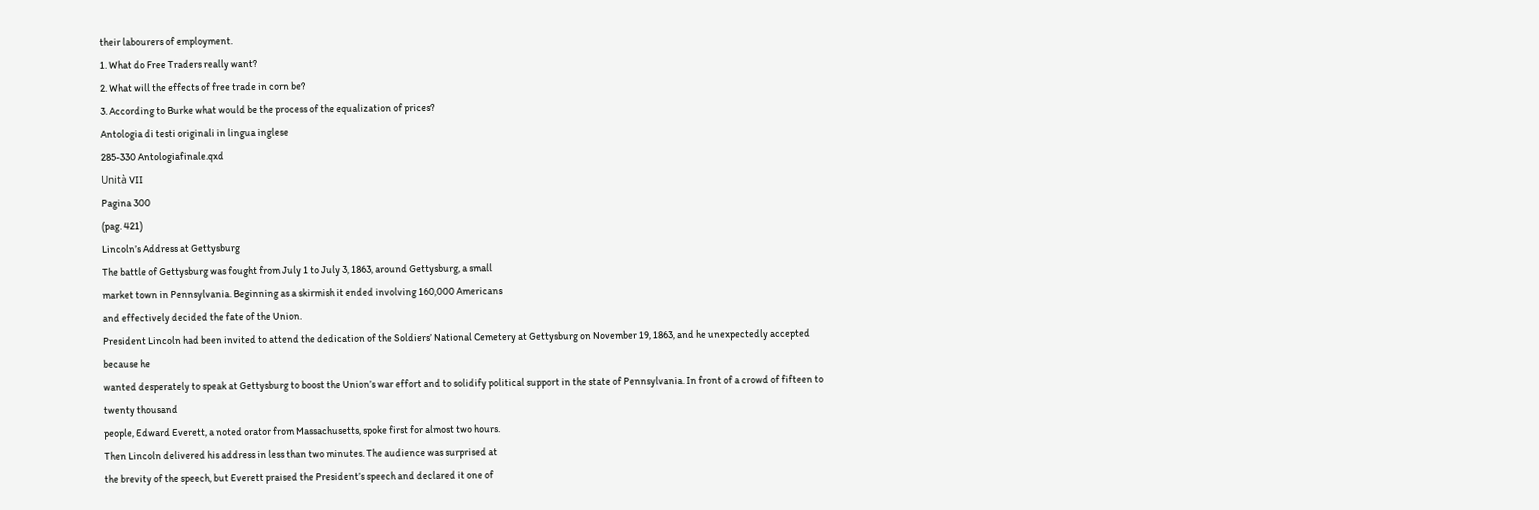their labourers of employment.
1. What do Free Traders really want?
2. What will the effects of free trade in corn be?
3. According to Burke what would be the process of the equalization of prices?
Antologia di testi originali in lingua inglese
285-330 Antologiafinale.qxd
Unità VII
Pagina 300
(pag. 421)
Lincoln’s Address at Gettysburg
The battle of Gettysburg was fought from July 1 to July 3, 1863, around Gettysburg, a small
market town in Pennsylvania. Beginning as a skirmish it ended involving 160,000 Americans
and effectively decided the fate of the Union.
President Lincoln had been invited to attend the dedication of the Soldiers’ National Cemetery at Gettysburg on November 19, 1863, and he unexpectedly accepted because he
wanted desperately to speak at Gettysburg to boost the Union’s war effort and to solidify political support in the state of Pennsylvania. In front of a crowd of fifteen to twenty thousand
people, Edward Everett, a noted orator from Massachusetts, spoke first for almost two hours.
Then Lincoln delivered his address in less than two minutes. The audience was surprised at
the brevity of the speech, but Everett praised the President’s speech and declared it one of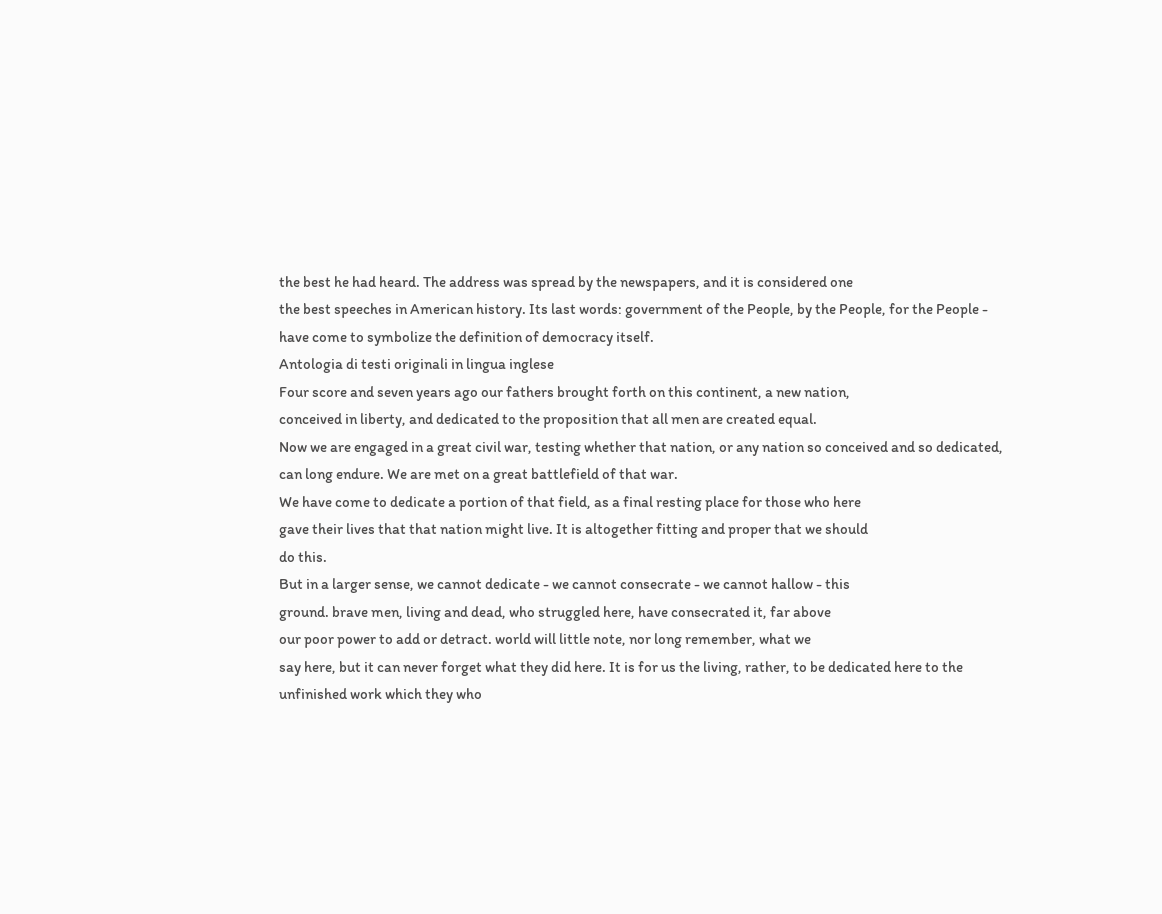the best he had heard. The address was spread by the newspapers, and it is considered one
the best speeches in American history. Its last words: government of the People, by the People, for the People - have come to symbolize the definition of democracy itself.
Antologia di testi originali in lingua inglese
Four score and seven years ago our fathers brought forth on this continent, a new nation,
conceived in liberty, and dedicated to the proposition that all men are created equal.
Now we are engaged in a great civil war, testing whether that nation, or any nation so conceived and so dedicated, can long endure. We are met on a great battlefield of that war.
We have come to dedicate a portion of that field, as a final resting place for those who here
gave their lives that that nation might live. It is altogether fitting and proper that we should
do this.
But in a larger sense, we cannot dedicate - we cannot consecrate - we cannot hallow - this
ground. brave men, living and dead, who struggled here, have consecrated it, far above
our poor power to add or detract. world will little note, nor long remember, what we
say here, but it can never forget what they did here. It is for us the living, rather, to be dedicated here to the unfinished work which they who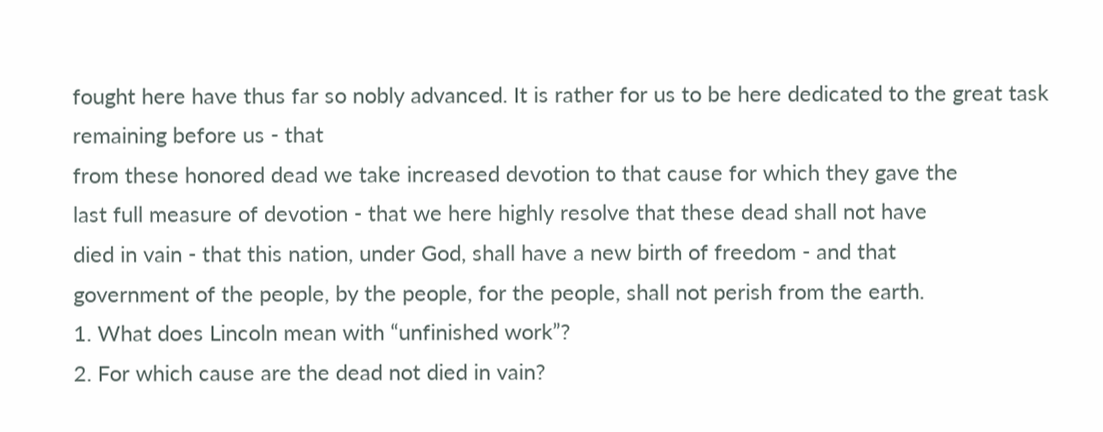fought here have thus far so nobly advanced. It is rather for us to be here dedicated to the great task remaining before us - that
from these honored dead we take increased devotion to that cause for which they gave the
last full measure of devotion - that we here highly resolve that these dead shall not have
died in vain - that this nation, under God, shall have a new birth of freedom - and that
government of the people, by the people, for the people, shall not perish from the earth.
1. What does Lincoln mean with “unfinished work”?
2. For which cause are the dead not died in vain?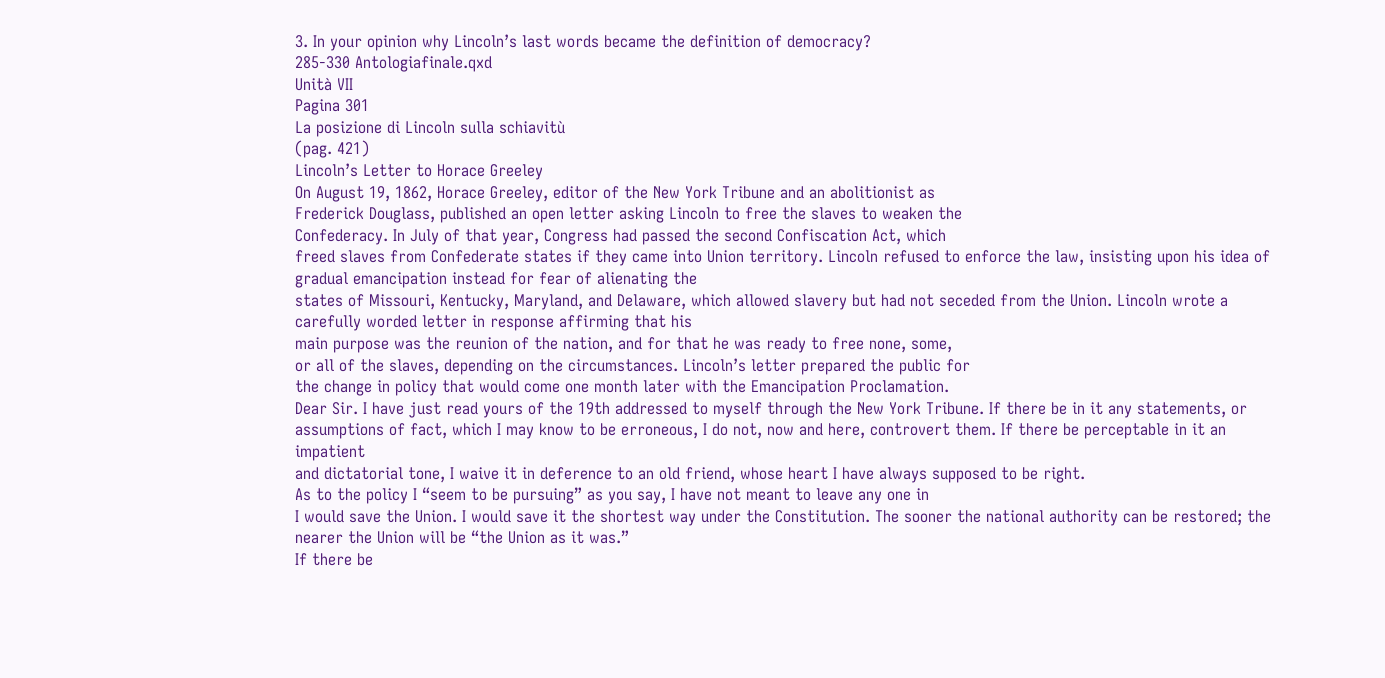3. In your opinion why Lincoln’s last words became the definition of democracy?
285-330 Antologiafinale.qxd
Unità VII
Pagina 301
La posizione di Lincoln sulla schiavitù
(pag. 421)
Lincoln’s Letter to Horace Greeley
On August 19, 1862, Horace Greeley, editor of the New York Tribune and an abolitionist as
Frederick Douglass, published an open letter asking Lincoln to free the slaves to weaken the
Confederacy. In July of that year, Congress had passed the second Confiscation Act, which
freed slaves from Confederate states if they came into Union territory. Lincoln refused to enforce the law, insisting upon his idea of gradual emancipation instead for fear of alienating the
states of Missouri, Kentucky, Maryland, and Delaware, which allowed slavery but had not seceded from the Union. Lincoln wrote a carefully worded letter in response affirming that his
main purpose was the reunion of the nation, and for that he was ready to free none, some,
or all of the slaves, depending on the circumstances. Lincoln’s letter prepared the public for
the change in policy that would come one month later with the Emancipation Proclamation.
Dear Sir. I have just read yours of the 19th addressed to myself through the New York Tribune. If there be in it any statements, or assumptions of fact, which I may know to be erroneous, I do not, now and here, controvert them. If there be perceptable in it an impatient
and dictatorial tone, I waive it in deference to an old friend, whose heart I have always supposed to be right.
As to the policy I “seem to be pursuing” as you say, I have not meant to leave any one in
I would save the Union. I would save it the shortest way under the Constitution. The sooner the national authority can be restored; the nearer the Union will be “the Union as it was.”
If there be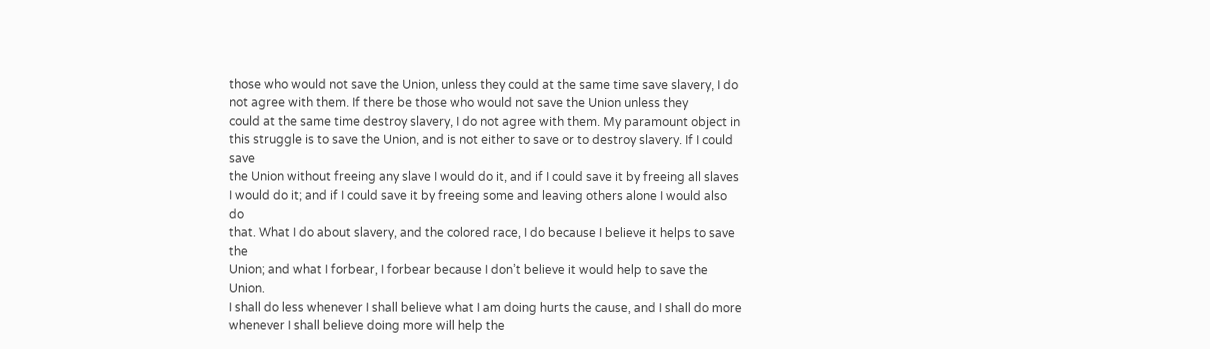those who would not save the Union, unless they could at the same time save slavery, I do not agree with them. If there be those who would not save the Union unless they
could at the same time destroy slavery, I do not agree with them. My paramount object in
this struggle is to save the Union, and is not either to save or to destroy slavery. If I could save
the Union without freeing any slave I would do it, and if I could save it by freeing all slaves
I would do it; and if I could save it by freeing some and leaving others alone I would also do
that. What I do about slavery, and the colored race, I do because I believe it helps to save the
Union; and what I forbear, I forbear because I don’t believe it would help to save the Union.
I shall do less whenever I shall believe what I am doing hurts the cause, and I shall do more
whenever I shall believe doing more will help the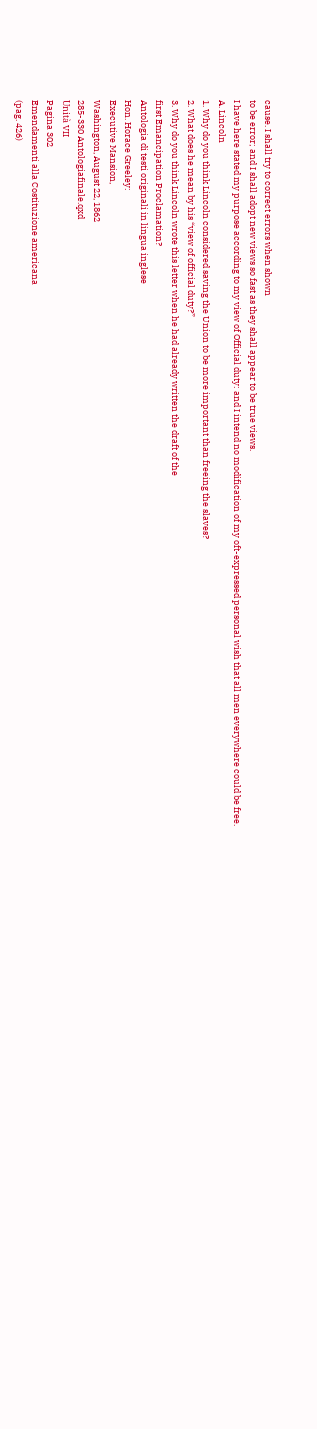cause. I shall try to correct errors when shown
to be error; and I shall adopt new views so fast as they shall appear to be true views.
I have here stated my purpose according to my view of Official duty: and I intend no modification of my oft-expressed personal wish that all men everywhere could be free.
A. Lincoln
1. Why do you think Lincoln considered saving the Union to be more important than freeing the slaves?
2. What does he mean by his “view of official duty?”
3. Why do you think Lincoln wrote this letter when he had already written the draft of the
first Emancipation Proclamation?
Antologia di testi originali in lingua inglese
Hon. Horace Greeley:
Executive Mansion,
Washington, August 22, 1862
285-330 Antologiafinale.qxd
Unità VII
Pagina 302
Emendamenti alla Costituzione americana
(pag. 426)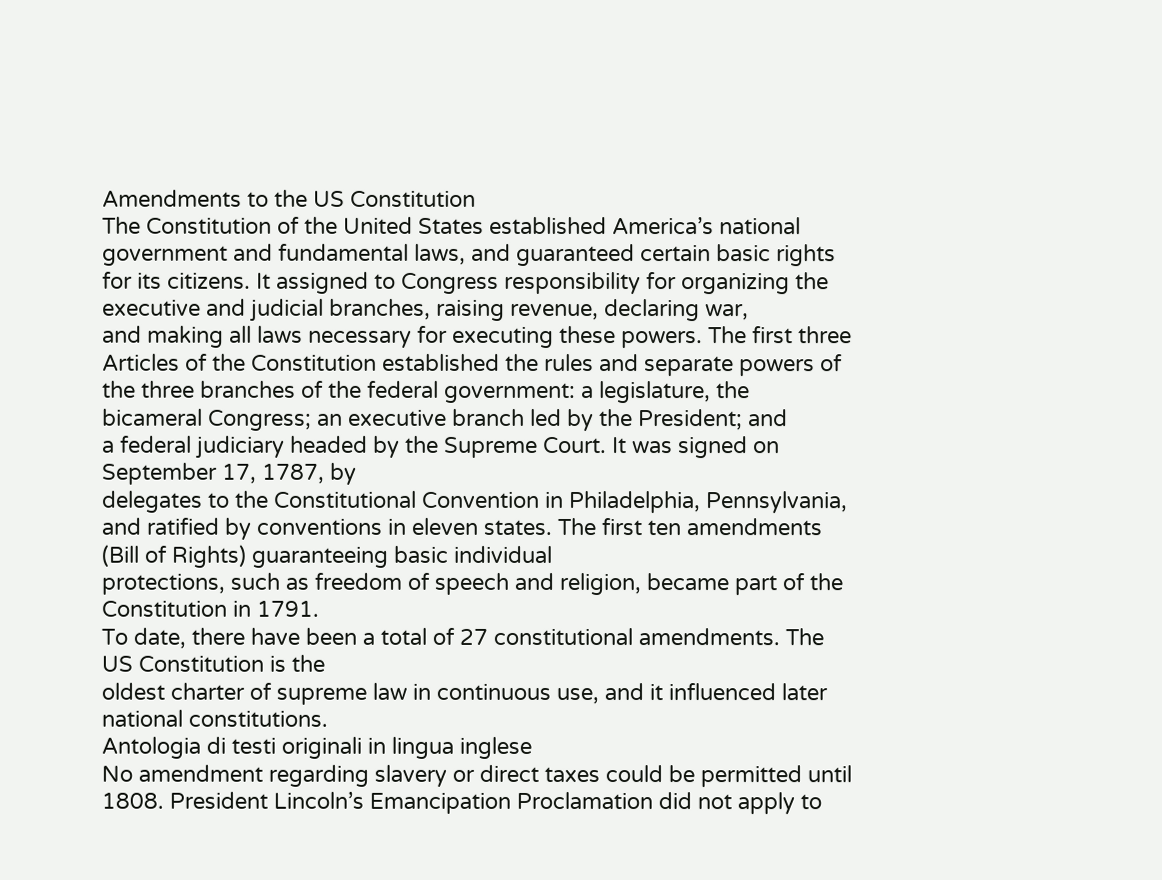Amendments to the US Constitution
The Constitution of the United States established America’s national government and fundamental laws, and guaranteed certain basic rights for its citizens. It assigned to Congress responsibility for organizing the executive and judicial branches, raising revenue, declaring war,
and making all laws necessary for executing these powers. The first three Articles of the Constitution established the rules and separate powers of the three branches of the federal government: a legislature, the bicameral Congress; an executive branch led by the President; and
a federal judiciary headed by the Supreme Court. It was signed on September 17, 1787, by
delegates to the Constitutional Convention in Philadelphia, Pennsylvania, and ratified by conventions in eleven states. The first ten amendments (Bill of Rights) guaranteeing basic individual
protections, such as freedom of speech and religion, became part of the Constitution in 1791.
To date, there have been a total of 27 constitutional amendments. The US Constitution is the
oldest charter of supreme law in continuous use, and it influenced later national constitutions.
Antologia di testi originali in lingua inglese
No amendment regarding slavery or direct taxes could be permitted until 1808. President Lincoln’s Emancipation Proclamation did not apply to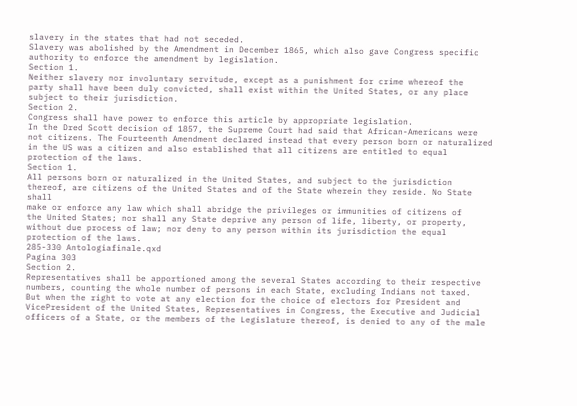slavery in the states that had not seceded.
Slavery was abolished by the Amendment in December 1865, which also gave Congress specific authority to enforce the amendment by legislation.
Section 1.
Neither slavery nor involuntary servitude, except as a punishment for crime whereof the
party shall have been duly convicted, shall exist within the United States, or any place subject to their jurisdiction.
Section 2.
Congress shall have power to enforce this article by appropriate legislation.
In the Dred Scott decision of 1857, the Supreme Court had said that African-Americans were
not citizens. The Fourteenth Amendment declared instead that every person born or naturalized in the US was a citizen and also established that all citizens are entitled to equal protection of the laws.
Section 1.
All persons born or naturalized in the United States, and subject to the jurisdiction thereof, are citizens of the United States and of the State wherein they reside. No State shall
make or enforce any law which shall abridge the privileges or immunities of citizens of
the United States; nor shall any State deprive any person of life, liberty, or property, without due process of law; nor deny to any person within its jurisdiction the equal protection of the laws.
285-330 Antologiafinale.qxd
Pagina 303
Section 2.
Representatives shall be apportioned among the several States according to their respective
numbers, counting the whole number of persons in each State, excluding Indians not taxed.
But when the right to vote at any election for the choice of electors for President and VicePresident of the United States, Representatives in Congress, the Executive and Judicial officers of a State, or the members of the Legislature thereof, is denied to any of the male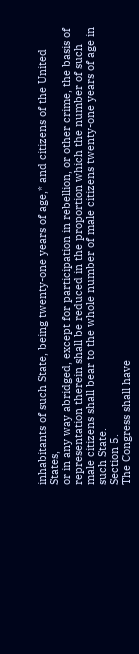inhabitants of such State, being twenty-one years of age,* and citizens of the United States,
or in any way abridged, except for participation in rebellion, or other crime, the basis of representation therein shall be reduced in the proportion which the number of such male citizens shall bear to the whole number of male citizens twenty-one years of age in such State.
Section 5.
The Congress shall have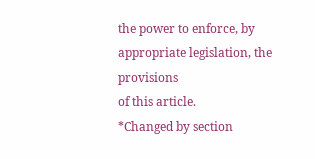the power to enforce, by appropriate legislation, the provisions
of this article.
*Changed by section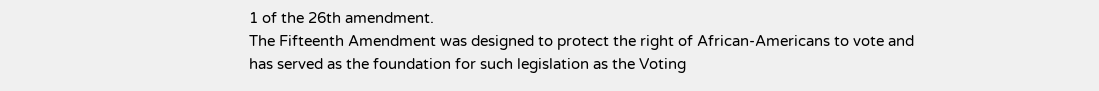1 of the 26th amendment.
The Fifteenth Amendment was designed to protect the right of African-Americans to vote and
has served as the foundation for such legislation as the Voting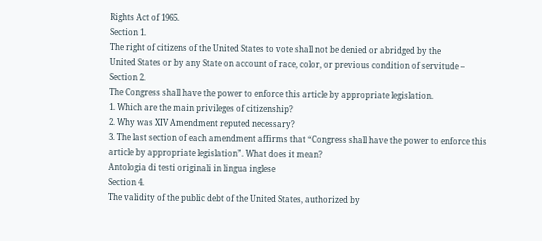Rights Act of 1965.
Section 1.
The right of citizens of the United States to vote shall not be denied or abridged by the
United States or by any State on account of race, color, or previous condition of servitude –
Section 2.
The Congress shall have the power to enforce this article by appropriate legislation.
1. Which are the main privileges of citizenship?
2. Why was XIV Amendment reputed necessary?
3. The last section of each amendment affirms that “Congress shall have the power to enforce this article by appropriate legislation”. What does it mean?
Antologia di testi originali in lingua inglese
Section 4.
The validity of the public debt of the United States, authorized by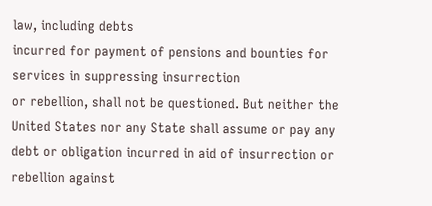law, including debts
incurred for payment of pensions and bounties for services in suppressing insurrection
or rebellion, shall not be questioned. But neither the United States nor any State shall assume or pay any debt or obligation incurred in aid of insurrection or rebellion against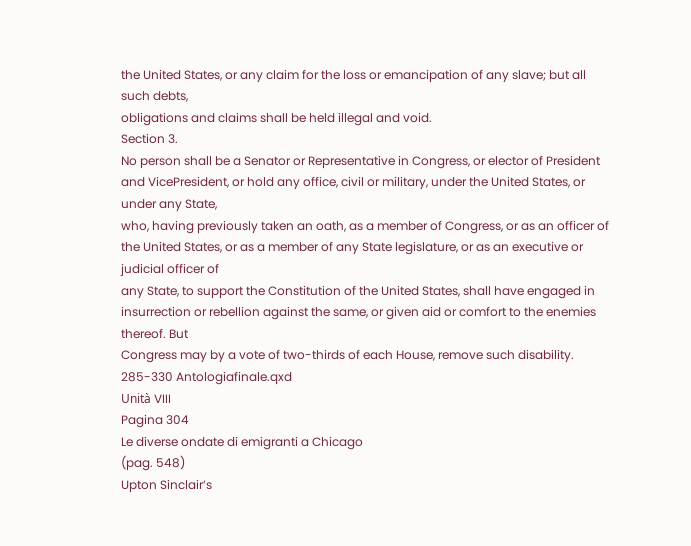the United States, or any claim for the loss or emancipation of any slave; but all such debts,
obligations and claims shall be held illegal and void.
Section 3.
No person shall be a Senator or Representative in Congress, or elector of President and VicePresident, or hold any office, civil or military, under the United States, or under any State,
who, having previously taken an oath, as a member of Congress, or as an officer of the United States, or as a member of any State legislature, or as an executive or judicial officer of
any State, to support the Constitution of the United States, shall have engaged in insurrection or rebellion against the same, or given aid or comfort to the enemies thereof. But
Congress may by a vote of two-thirds of each House, remove such disability.
285-330 Antologiafinale.qxd
Unità VIII
Pagina 304
Le diverse ondate di emigranti a Chicago
(pag. 548)
Upton Sinclair’s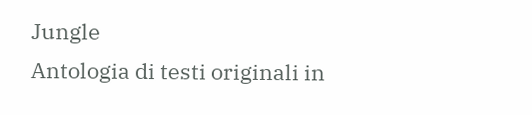Jungle
Antologia di testi originali in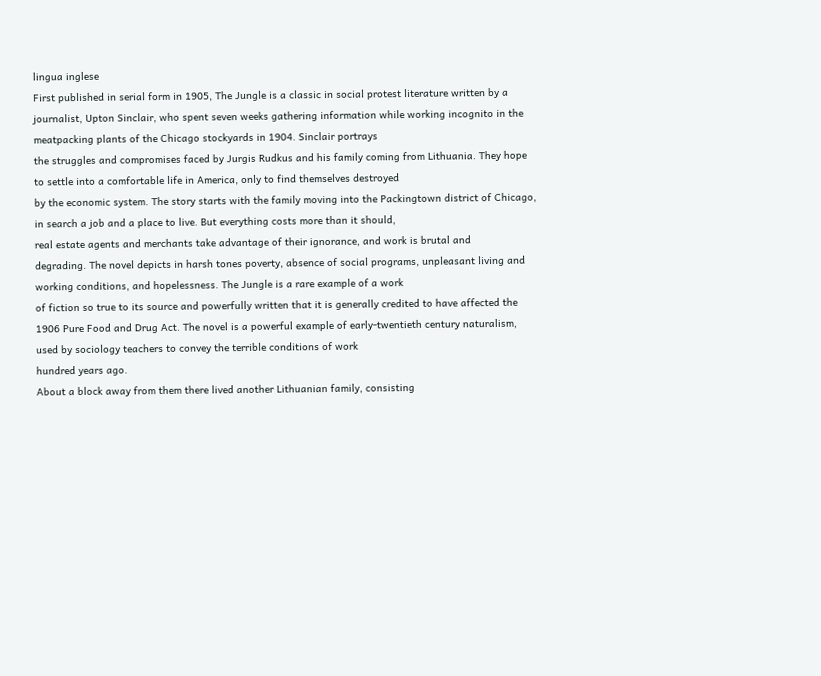lingua inglese
First published in serial form in 1905, The Jungle is a classic in social protest literature written by a journalist, Upton Sinclair, who spent seven weeks gathering information while working incognito in the meatpacking plants of the Chicago stockyards in 1904. Sinclair portrays
the struggles and compromises faced by Jurgis Rudkus and his family coming from Lithuania. They hope to settle into a comfortable life in America, only to find themselves destroyed
by the economic system. The story starts with the family moving into the Packingtown district of Chicago, in search a job and a place to live. But everything costs more than it should,
real estate agents and merchants take advantage of their ignorance, and work is brutal and
degrading. The novel depicts in harsh tones poverty, absence of social programs, unpleasant living and working conditions, and hopelessness. The Jungle is a rare example of a work
of fiction so true to its source and powerfully written that it is generally credited to have affected the 1906 Pure Food and Drug Act. The novel is a powerful example of early-twentieth century naturalism, used by sociology teachers to convey the terrible conditions of work
hundred years ago.
About a block away from them there lived another Lithuanian family, consisting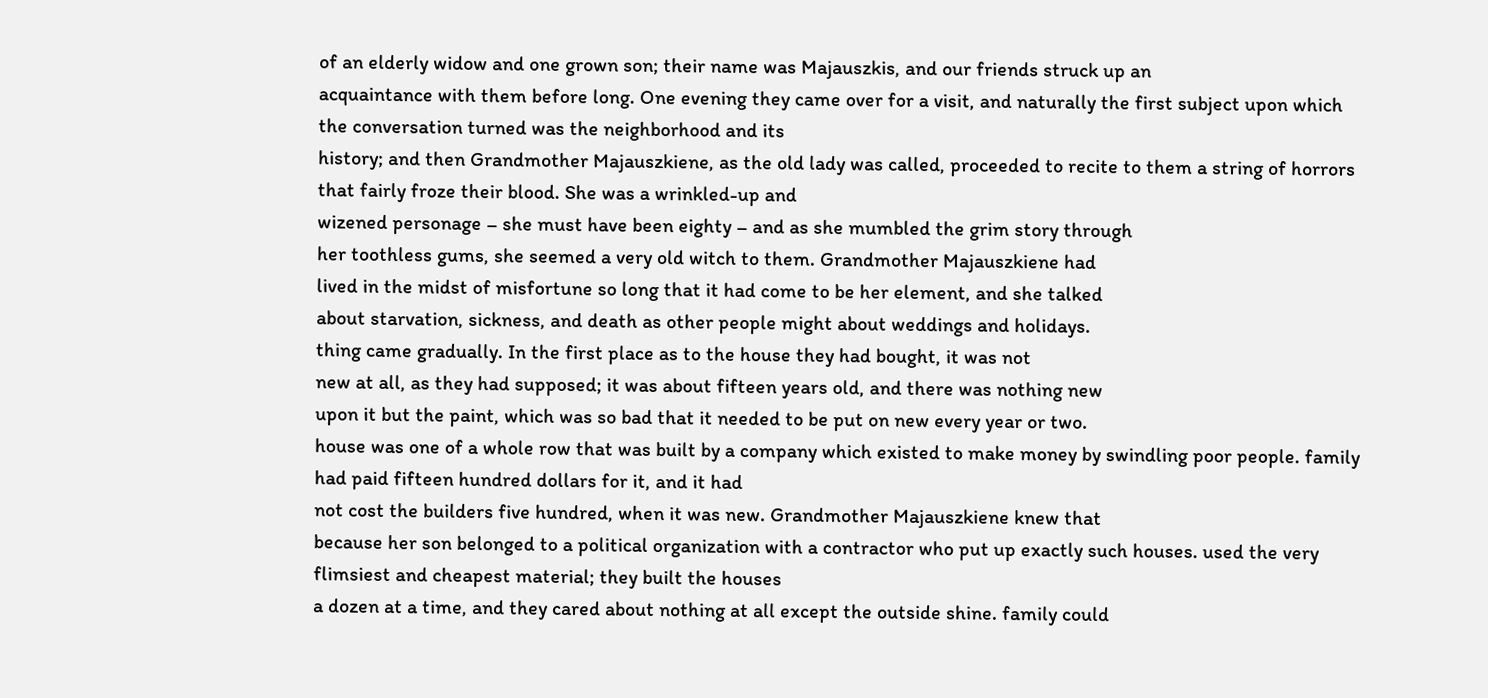of an elderly widow and one grown son; their name was Majauszkis, and our friends struck up an
acquaintance with them before long. One evening they came over for a visit, and naturally the first subject upon which the conversation turned was the neighborhood and its
history; and then Grandmother Majauszkiene, as the old lady was called, proceeded to recite to them a string of horrors that fairly froze their blood. She was a wrinkled-up and
wizened personage – she must have been eighty – and as she mumbled the grim story through
her toothless gums, she seemed a very old witch to them. Grandmother Majauszkiene had
lived in the midst of misfortune so long that it had come to be her element, and she talked
about starvation, sickness, and death as other people might about weddings and holidays.
thing came gradually. In the first place as to the house they had bought, it was not
new at all, as they had supposed; it was about fifteen years old, and there was nothing new
upon it but the paint, which was so bad that it needed to be put on new every year or two.
house was one of a whole row that was built by a company which existed to make money by swindling poor people. family had paid fifteen hundred dollars for it, and it had
not cost the builders five hundred, when it was new. Grandmother Majauszkiene knew that
because her son belonged to a political organization with a contractor who put up exactly such houses. used the very flimsiest and cheapest material; they built the houses
a dozen at a time, and they cared about nothing at all except the outside shine. family could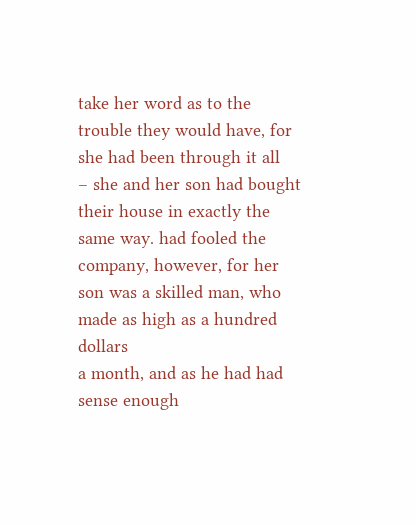take her word as to the trouble they would have, for she had been through it all
– she and her son had bought their house in exactly the same way. had fooled the
company, however, for her son was a skilled man, who made as high as a hundred dollars
a month, and as he had had sense enough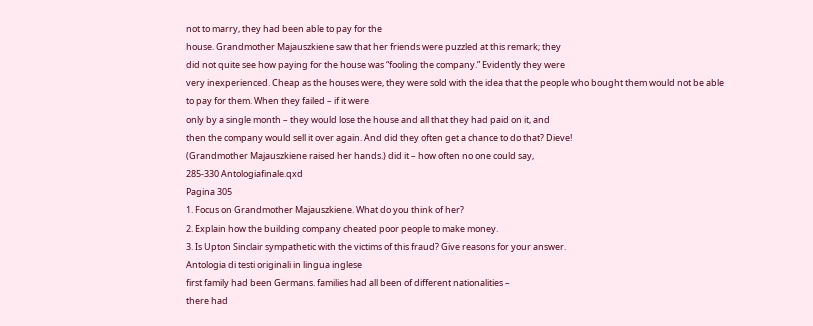not to marry, they had been able to pay for the
house. Grandmother Majauszkiene saw that her friends were puzzled at this remark; they
did not quite see how paying for the house was “fooling the company.” Evidently they were
very inexperienced. Cheap as the houses were, they were sold with the idea that the people who bought them would not be able to pay for them. When they failed – if it were
only by a single month – they would lose the house and all that they had paid on it, and
then the company would sell it over again. And did they often get a chance to do that? Dieve!
(Grandmother Majauszkiene raised her hands.) did it – how often no one could say,
285-330 Antologiafinale.qxd
Pagina 305
1. Focus on Grandmother Majauszkiene. What do you think of her?
2. Explain how the building company cheated poor people to make money.
3. Is Upton Sinclair sympathetic with the victims of this fraud? Give reasons for your answer.
Antologia di testi originali in lingua inglese
first family had been Germans. families had all been of different nationalities –
there had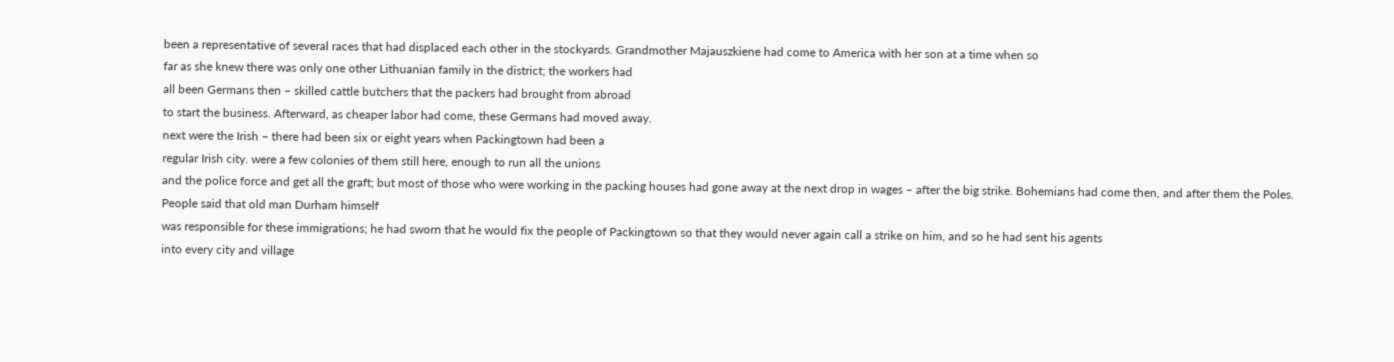been a representative of several races that had displaced each other in the stockyards. Grandmother Majauszkiene had come to America with her son at a time when so
far as she knew there was only one other Lithuanian family in the district; the workers had
all been Germans then – skilled cattle butchers that the packers had brought from abroad
to start the business. Afterward, as cheaper labor had come, these Germans had moved away.
next were the Irish – there had been six or eight years when Packingtown had been a
regular Irish city. were a few colonies of them still here, enough to run all the unions
and the police force and get all the graft; but most of those who were working in the packing houses had gone away at the next drop in wages – after the big strike. Bohemians had come then, and after them the Poles. People said that old man Durham himself
was responsible for these immigrations; he had sworn that he would fix the people of Packingtown so that they would never again call a strike on him, and so he had sent his agents
into every city and village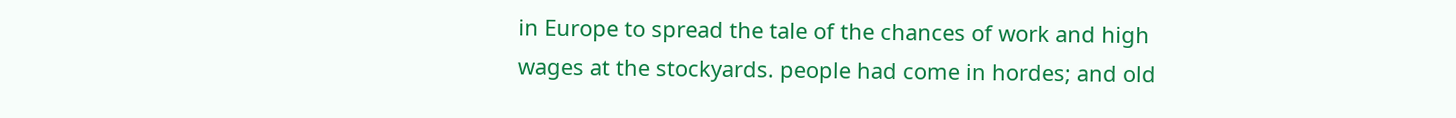in Europe to spread the tale of the chances of work and high
wages at the stockyards. people had come in hordes; and old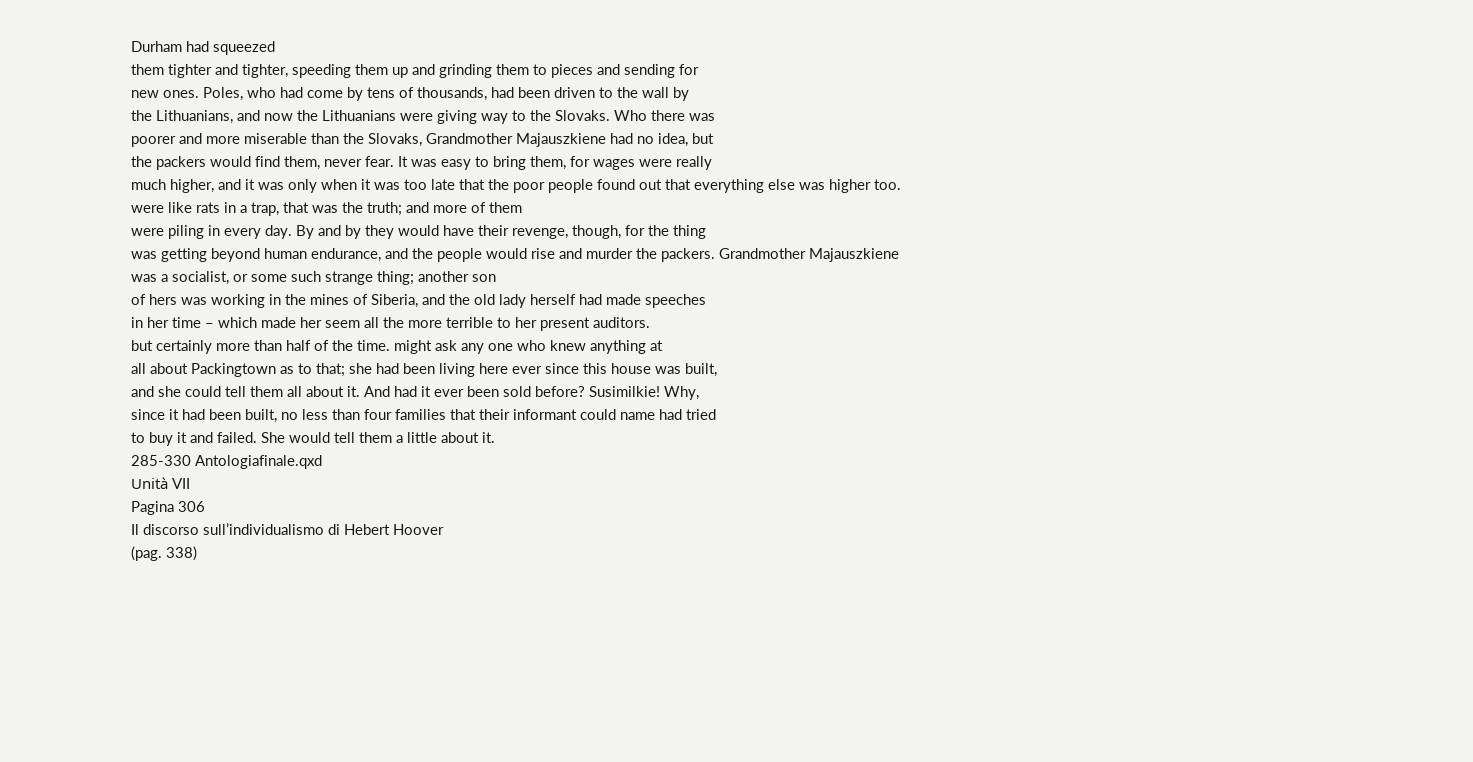Durham had squeezed
them tighter and tighter, speeding them up and grinding them to pieces and sending for
new ones. Poles, who had come by tens of thousands, had been driven to the wall by
the Lithuanians, and now the Lithuanians were giving way to the Slovaks. Who there was
poorer and more miserable than the Slovaks, Grandmother Majauszkiene had no idea, but
the packers would find them, never fear. It was easy to bring them, for wages were really
much higher, and it was only when it was too late that the poor people found out that everything else was higher too. were like rats in a trap, that was the truth; and more of them
were piling in every day. By and by they would have their revenge, though, for the thing
was getting beyond human endurance, and the people would rise and murder the packers. Grandmother Majauszkiene was a socialist, or some such strange thing; another son
of hers was working in the mines of Siberia, and the old lady herself had made speeches
in her time – which made her seem all the more terrible to her present auditors.
but certainly more than half of the time. might ask any one who knew anything at
all about Packingtown as to that; she had been living here ever since this house was built,
and she could tell them all about it. And had it ever been sold before? Susimilkie! Why,
since it had been built, no less than four families that their informant could name had tried
to buy it and failed. She would tell them a little about it.
285-330 Antologiafinale.qxd
Unità VII
Pagina 306
Il discorso sull’individualismo di Hebert Hoover
(pag. 338)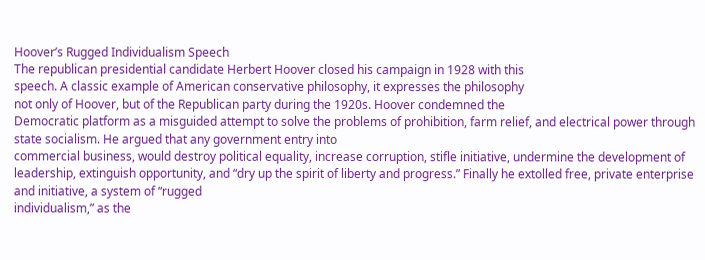Hoover’s Rugged Individualism Speech
The republican presidential candidate Herbert Hoover closed his campaign in 1928 with this
speech. A classic example of American conservative philosophy, it expresses the philosophy
not only of Hoover, but of the Republican party during the 1920s. Hoover condemned the
Democratic platform as a misguided attempt to solve the problems of prohibition, farm relief, and electrical power through state socialism. He argued that any government entry into
commercial business, would destroy political equality, increase corruption, stifle initiative, undermine the development of leadership, extinguish opportunity, and “dry up the spirit of liberty and progress.” Finally he extolled free, private enterprise and initiative, a system of “rugged
individualism,” as the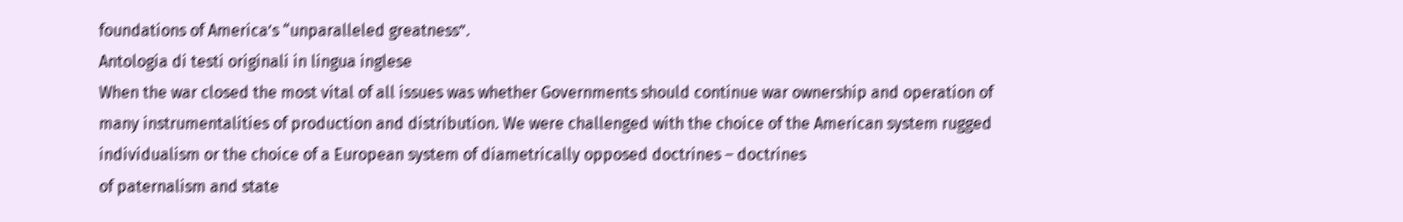foundations of America’s “unparalleled greatness”.
Antologia di testi originali in lingua inglese
When the war closed the most vital of all issues was whether Governments should continue war ownership and operation of many instrumentalities of production and distribution. We were challenged with the choice of the American system rugged individualism or the choice of a European system of diametrically opposed doctrines – doctrines
of paternalism and state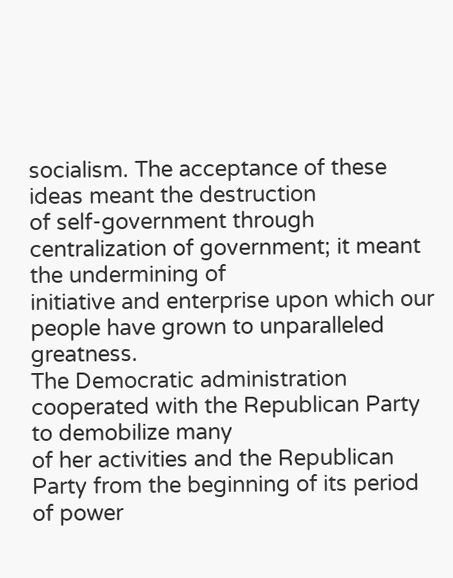socialism. The acceptance of these ideas meant the destruction
of self-government through centralization of government; it meant the undermining of
initiative and enterprise upon which our people have grown to unparalleled greatness.
The Democratic administration cooperated with the Republican Party to demobilize many
of her activities and the Republican Party from the beginning of its period of power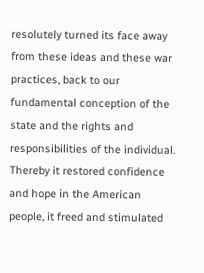resolutely turned its face away from these ideas and these war practices, back to our fundamental conception of the state and the rights and responsibilities of the individual.
Thereby it restored confidence and hope in the American people, it freed and stimulated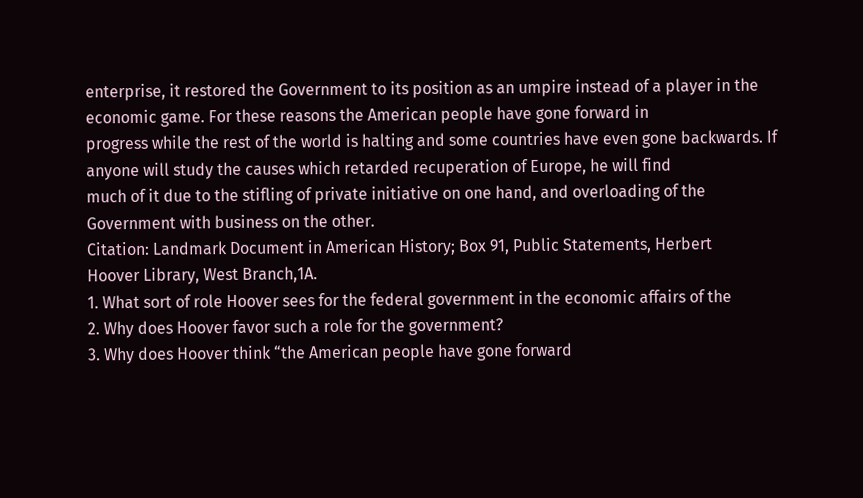enterprise, it restored the Government to its position as an umpire instead of a player in the economic game. For these reasons the American people have gone forward in
progress while the rest of the world is halting and some countries have even gone backwards. If anyone will study the causes which retarded recuperation of Europe, he will find
much of it due to the stifling of private initiative on one hand, and overloading of the
Government with business on the other.
Citation: Landmark Document in American History; Box 91, Public Statements, Herbert
Hoover Library, West Branch,1A.
1. What sort of role Hoover sees for the federal government in the economic affairs of the
2. Why does Hoover favor such a role for the government?
3. Why does Hoover think “the American people have gone forward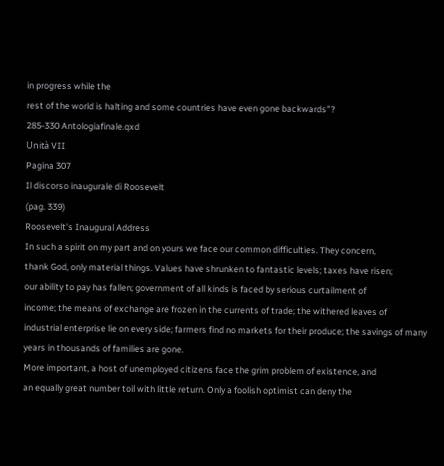in progress while the
rest of the world is halting and some countries have even gone backwards”?
285-330 Antologiafinale.qxd
Unità VII
Pagina 307
Il discorso inaugurale di Roosevelt
(pag. 339)
Roosevelt’s Inaugural Address
In such a spirit on my part and on yours we face our common difficulties. They concern,
thank God, only material things. Values have shrunken to fantastic levels; taxes have risen;
our ability to pay has fallen; government of all kinds is faced by serious curtailment of
income; the means of exchange are frozen in the currents of trade; the withered leaves of
industrial enterprise lie on every side; farmers find no markets for their produce; the savings of many years in thousands of families are gone.
More important, a host of unemployed citizens face the grim problem of existence, and
an equally great number toil with little return. Only a foolish optimist can deny the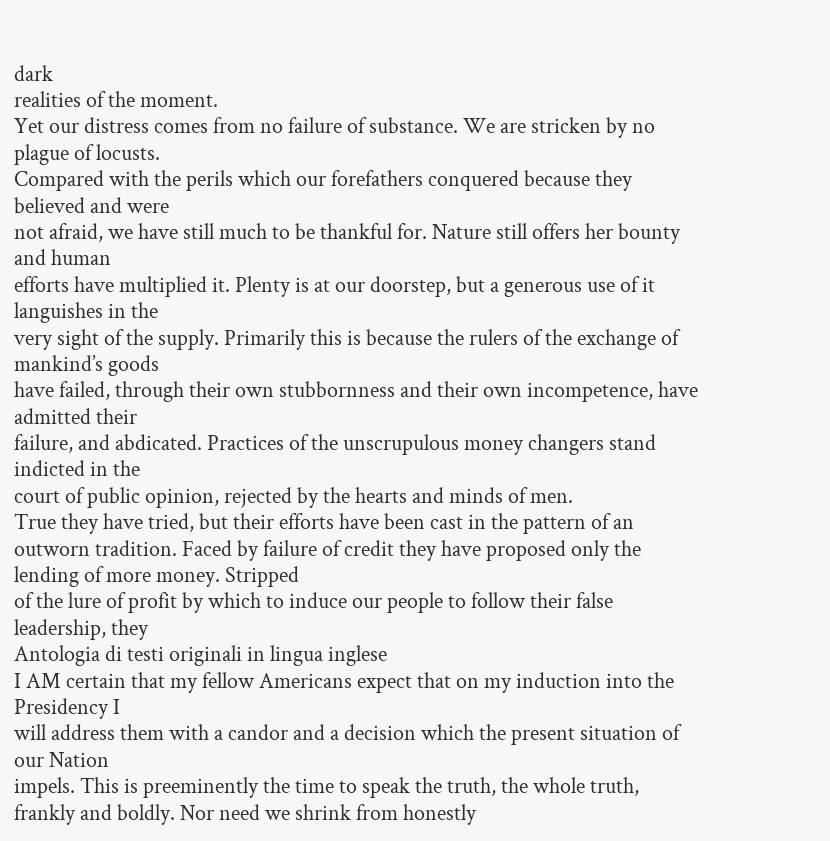dark
realities of the moment.
Yet our distress comes from no failure of substance. We are stricken by no plague of locusts.
Compared with the perils which our forefathers conquered because they believed and were
not afraid, we have still much to be thankful for. Nature still offers her bounty and human
efforts have multiplied it. Plenty is at our doorstep, but a generous use of it languishes in the
very sight of the supply. Primarily this is because the rulers of the exchange of mankind’s goods
have failed, through their own stubbornness and their own incompetence, have admitted their
failure, and abdicated. Practices of the unscrupulous money changers stand indicted in the
court of public opinion, rejected by the hearts and minds of men.
True they have tried, but their efforts have been cast in the pattern of an outworn tradition. Faced by failure of credit they have proposed only the lending of more money. Stripped
of the lure of profit by which to induce our people to follow their false leadership, they
Antologia di testi originali in lingua inglese
I AM certain that my fellow Americans expect that on my induction into the Presidency I
will address them with a candor and a decision which the present situation of our Nation
impels. This is preeminently the time to speak the truth, the whole truth, frankly and boldly. Nor need we shrink from honestly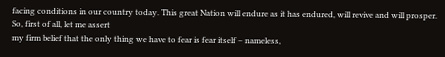facing conditions in our country today. This great Nation will endure as it has endured, will revive and will prosper. So, first of all, let me assert
my firm belief that the only thing we have to fear is fear itself – nameless,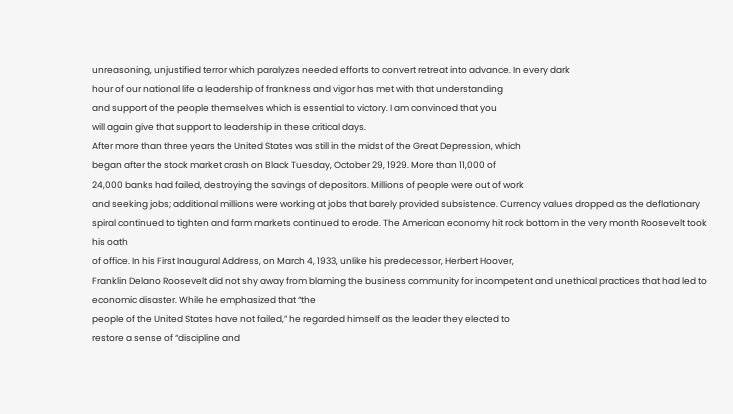unreasoning, unjustified terror which paralyzes needed efforts to convert retreat into advance. In every dark
hour of our national life a leadership of frankness and vigor has met with that understanding
and support of the people themselves which is essential to victory. I am convinced that you
will again give that support to leadership in these critical days.
After more than three years the United States was still in the midst of the Great Depression, which
began after the stock market crash on Black Tuesday, October 29, 1929. More than 11,000 of
24,000 banks had failed, destroying the savings of depositors. Millions of people were out of work
and seeking jobs; additional millions were working at jobs that barely provided subsistence. Currency values dropped as the deflationary spiral continued to tighten and farm markets continued to erode. The American economy hit rock bottom in the very month Roosevelt took his oath
of office. In his First Inaugural Address, on March 4, 1933, unlike his predecessor, Herbert Hoover,
Franklin Delano Roosevelt did not shy away from blaming the business community for incompetent and unethical practices that had led to economic disaster. While he emphasized that “the
people of the United States have not failed,” he regarded himself as the leader they elected to
restore a sense of “discipline and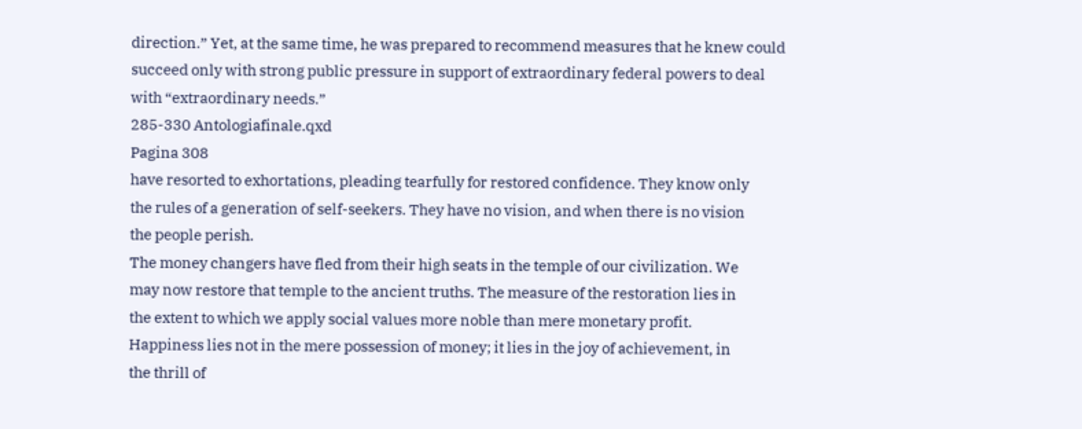direction.” Yet, at the same time, he was prepared to recommend measures that he knew could succeed only with strong public pressure in support of extraordinary federal powers to deal with “extraordinary needs.”
285-330 Antologiafinale.qxd
Pagina 308
have resorted to exhortations, pleading tearfully for restored confidence. They know only
the rules of a generation of self-seekers. They have no vision, and when there is no vision
the people perish.
The money changers have fled from their high seats in the temple of our civilization. We
may now restore that temple to the ancient truths. The measure of the restoration lies in
the extent to which we apply social values more noble than mere monetary profit.
Happiness lies not in the mere possession of money; it lies in the joy of achievement, in
the thrill of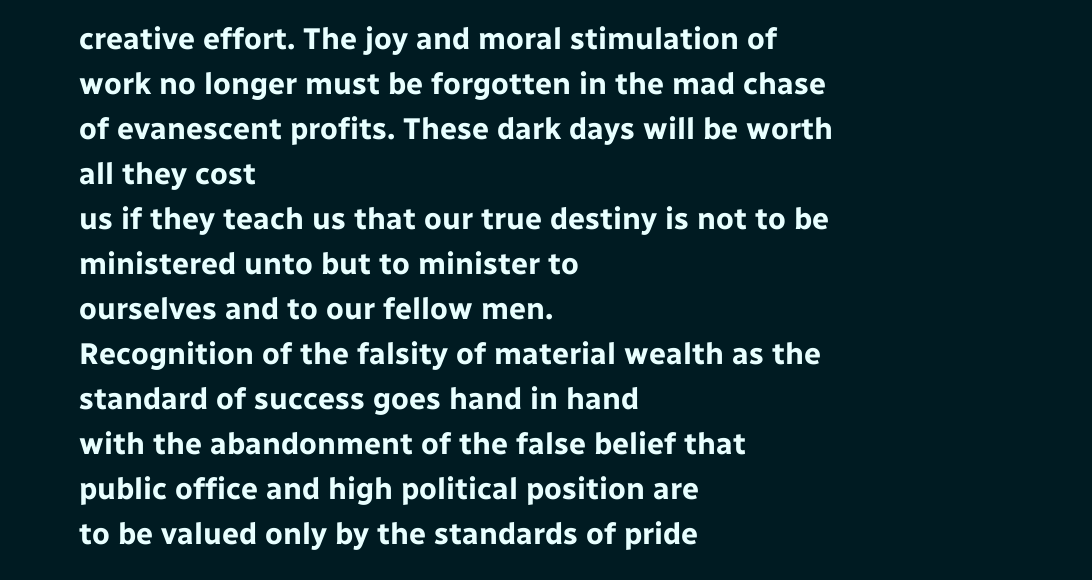creative effort. The joy and moral stimulation of work no longer must be forgotten in the mad chase of evanescent profits. These dark days will be worth all they cost
us if they teach us that our true destiny is not to be ministered unto but to minister to
ourselves and to our fellow men.
Recognition of the falsity of material wealth as the standard of success goes hand in hand
with the abandonment of the false belief that public office and high political position are
to be valued only by the standards of pride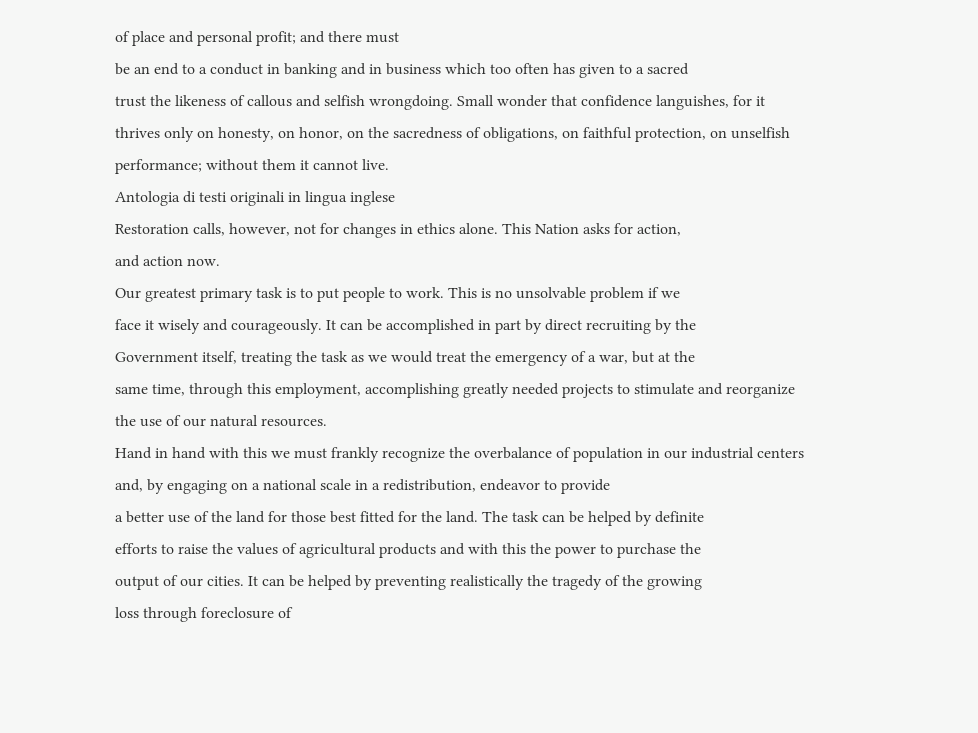of place and personal profit; and there must
be an end to a conduct in banking and in business which too often has given to a sacred
trust the likeness of callous and selfish wrongdoing. Small wonder that confidence languishes, for it thrives only on honesty, on honor, on the sacredness of obligations, on faithful protection, on unselfish performance; without them it cannot live.
Antologia di testi originali in lingua inglese
Restoration calls, however, not for changes in ethics alone. This Nation asks for action,
and action now.
Our greatest primary task is to put people to work. This is no unsolvable problem if we
face it wisely and courageously. It can be accomplished in part by direct recruiting by the
Government itself, treating the task as we would treat the emergency of a war, but at the
same time, through this employment, accomplishing greatly needed projects to stimulate and reorganize the use of our natural resources.
Hand in hand with this we must frankly recognize the overbalance of population in our industrial centers and, by engaging on a national scale in a redistribution, endeavor to provide
a better use of the land for those best fitted for the land. The task can be helped by definite
efforts to raise the values of agricultural products and with this the power to purchase the
output of our cities. It can be helped by preventing realistically the tragedy of the growing
loss through foreclosure of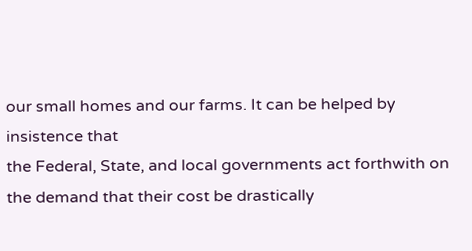our small homes and our farms. It can be helped by insistence that
the Federal, State, and local governments act forthwith on the demand that their cost be drastically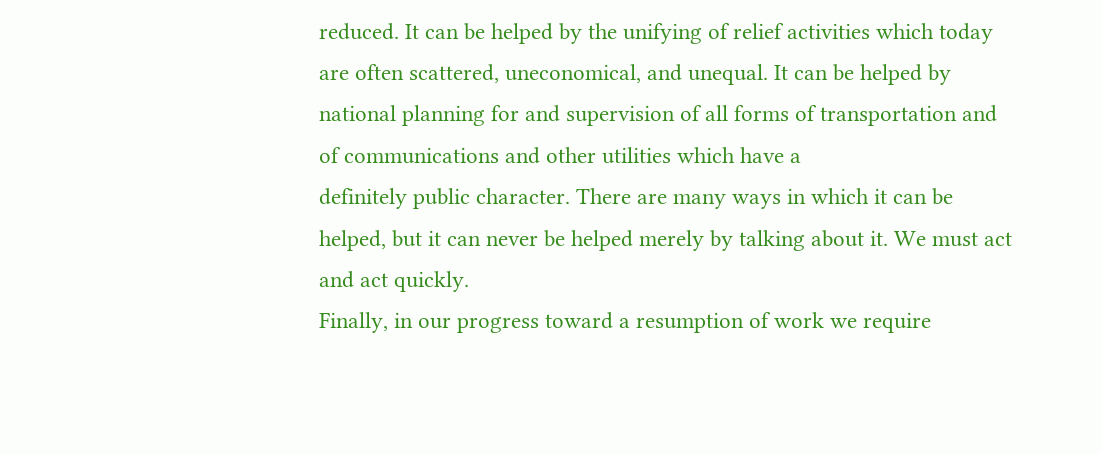reduced. It can be helped by the unifying of relief activities which today are often scattered, uneconomical, and unequal. It can be helped by national planning for and supervision of all forms of transportation and of communications and other utilities which have a
definitely public character. There are many ways in which it can be helped, but it can never be helped merely by talking about it. We must act and act quickly.
Finally, in our progress toward a resumption of work we require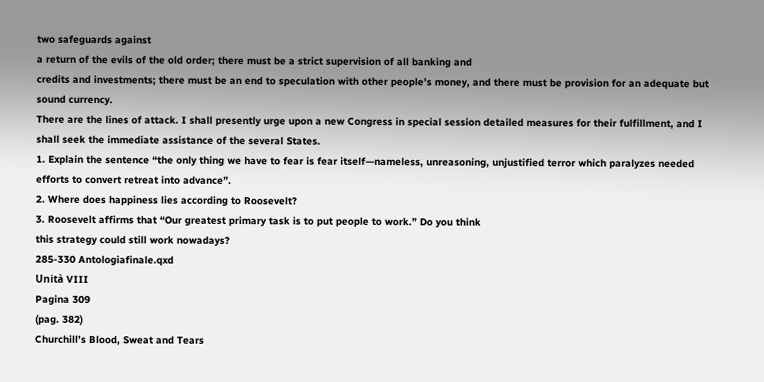two safeguards against
a return of the evils of the old order; there must be a strict supervision of all banking and
credits and investments; there must be an end to speculation with other people’s money, and there must be provision for an adequate but sound currency.
There are the lines of attack. I shall presently urge upon a new Congress in special session detailed measures for their fulfillment, and I shall seek the immediate assistance of the several States.
1. Explain the sentence “the only thing we have to fear is fear itself—nameless, unreasoning, unjustified terror which paralyzes needed efforts to convert retreat into advance”.
2. Where does happiness lies according to Roosevelt?
3. Roosevelt affirms that “Our greatest primary task is to put people to work.” Do you think
this strategy could still work nowadays?
285-330 Antologiafinale.qxd
Unità VIII
Pagina 309
(pag. 382)
Churchill’s Blood, Sweat and Tears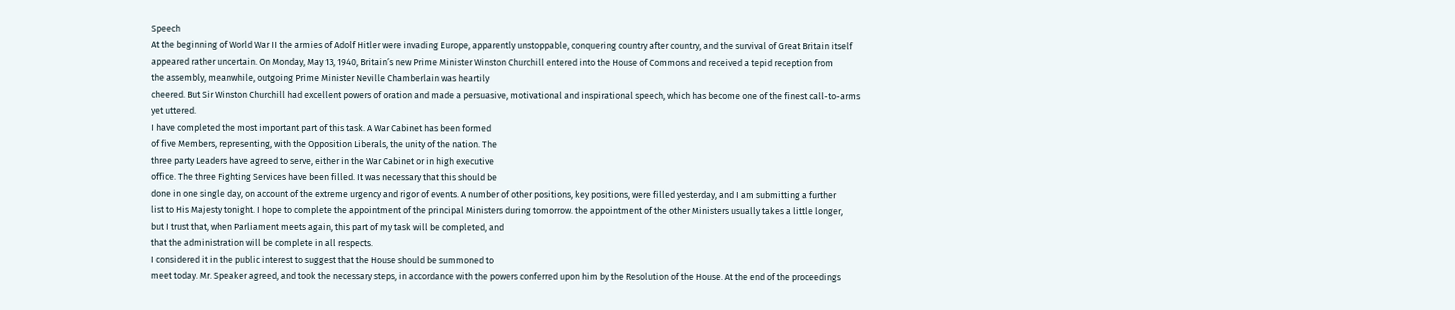Speech
At the beginning of World War II the armies of Adolf Hitler were invading Europe, apparently unstoppable, conquering country after country, and the survival of Great Britain itself
appeared rather uncertain. On Monday, May 13, 1940, Britain’s new Prime Minister Winston Churchill entered into the House of Commons and received a tepid reception from
the assembly, meanwhile, outgoing Prime Minister Neville Chamberlain was heartily
cheered. But Sir Winston Churchill had excellent powers of oration and made a persuasive, motivational and inspirational speech, which has become one of the finest call-to-arms
yet uttered.
I have completed the most important part of this task. A War Cabinet has been formed
of five Members, representing, with the Opposition Liberals, the unity of the nation. The
three party Leaders have agreed to serve, either in the War Cabinet or in high executive
office. The three Fighting Services have been filled. It was necessary that this should be
done in one single day, on account of the extreme urgency and rigor of events. A number of other positions, key positions, were filled yesterday, and I am submitting a further
list to His Majesty tonight. I hope to complete the appointment of the principal Ministers during tomorrow. the appointment of the other Ministers usually takes a little longer,
but I trust that, when Parliament meets again, this part of my task will be completed, and
that the administration will be complete in all respects.
I considered it in the public interest to suggest that the House should be summoned to
meet today. Mr. Speaker agreed, and took the necessary steps, in accordance with the powers conferred upon him by the Resolution of the House. At the end of the proceedings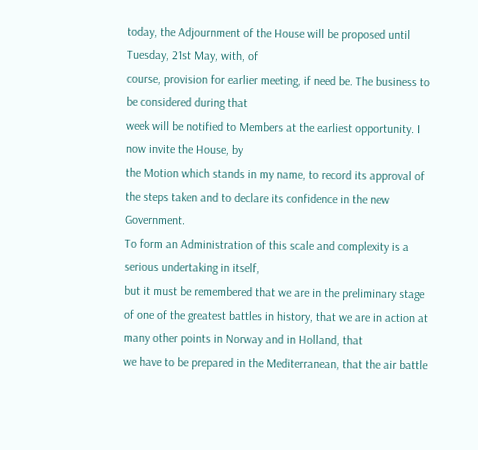today, the Adjournment of the House will be proposed until Tuesday, 21st May, with, of
course, provision for earlier meeting, if need be. The business to be considered during that
week will be notified to Members at the earliest opportunity. I now invite the House, by
the Motion which stands in my name, to record its approval of the steps taken and to declare its confidence in the new Government.
To form an Administration of this scale and complexity is a serious undertaking in itself,
but it must be remembered that we are in the preliminary stage of one of the greatest battles in history, that we are in action at many other points in Norway and in Holland, that
we have to be prepared in the Mediterranean, that the air battle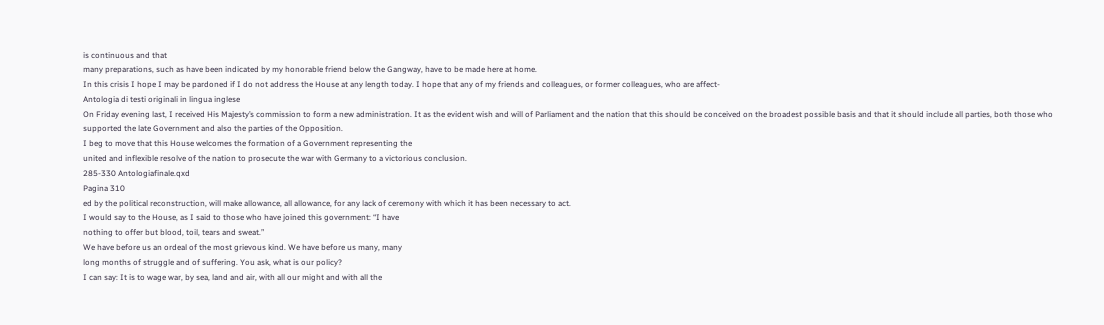is continuous and that
many preparations, such as have been indicated by my honorable friend below the Gangway, have to be made here at home.
In this crisis I hope I may be pardoned if I do not address the House at any length today. I hope that any of my friends and colleagues, or former colleagues, who are affect-
Antologia di testi originali in lingua inglese
On Friday evening last, I received His Majesty’s commission to form a new administration. It as the evident wish and will of Parliament and the nation that this should be conceived on the broadest possible basis and that it should include all parties, both those who
supported the late Government and also the parties of the Opposition.
I beg to move that this House welcomes the formation of a Government representing the
united and inflexible resolve of the nation to prosecute the war with Germany to a victorious conclusion.
285-330 Antologiafinale.qxd
Pagina 310
ed by the political reconstruction, will make allowance, all allowance, for any lack of ceremony with which it has been necessary to act.
I would say to the House, as I said to those who have joined this government: “I have
nothing to offer but blood, toil, tears and sweat.”
We have before us an ordeal of the most grievous kind. We have before us many, many
long months of struggle and of suffering. You ask, what is our policy?
I can say: It is to wage war, by sea, land and air, with all our might and with all the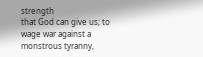strength
that God can give us; to wage war against a monstrous tyranny,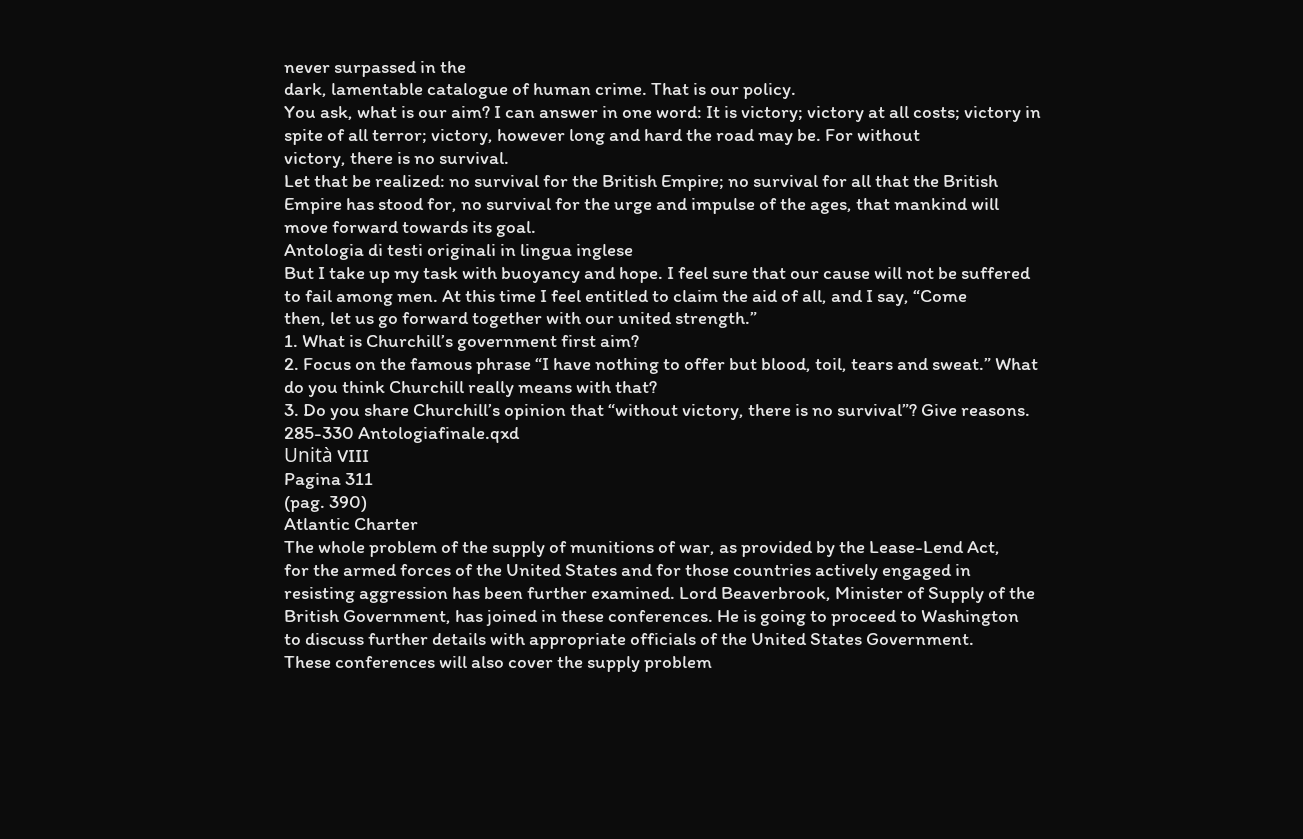never surpassed in the
dark, lamentable catalogue of human crime. That is our policy.
You ask, what is our aim? I can answer in one word: It is victory; victory at all costs; victory in spite of all terror; victory, however long and hard the road may be. For without
victory, there is no survival.
Let that be realized: no survival for the British Empire; no survival for all that the British
Empire has stood for, no survival for the urge and impulse of the ages, that mankind will
move forward towards its goal.
Antologia di testi originali in lingua inglese
But I take up my task with buoyancy and hope. I feel sure that our cause will not be suffered to fail among men. At this time I feel entitled to claim the aid of all, and I say, “Come
then, let us go forward together with our united strength.”
1. What is Churchill’s government first aim?
2. Focus on the famous phrase “I have nothing to offer but blood, toil, tears and sweat.” What
do you think Churchill really means with that?
3. Do you share Churchill’s opinion that “without victory, there is no survival”? Give reasons.
285-330 Antologiafinale.qxd
Unità VIII
Pagina 311
(pag. 390)
Atlantic Charter
The whole problem of the supply of munitions of war, as provided by the Lease-Lend Act,
for the armed forces of the United States and for those countries actively engaged in resisting aggression has been further examined. Lord Beaverbrook, Minister of Supply of the
British Government, has joined in these conferences. He is going to proceed to Washington
to discuss further details with appropriate officials of the United States Government.
These conferences will also cover the supply problem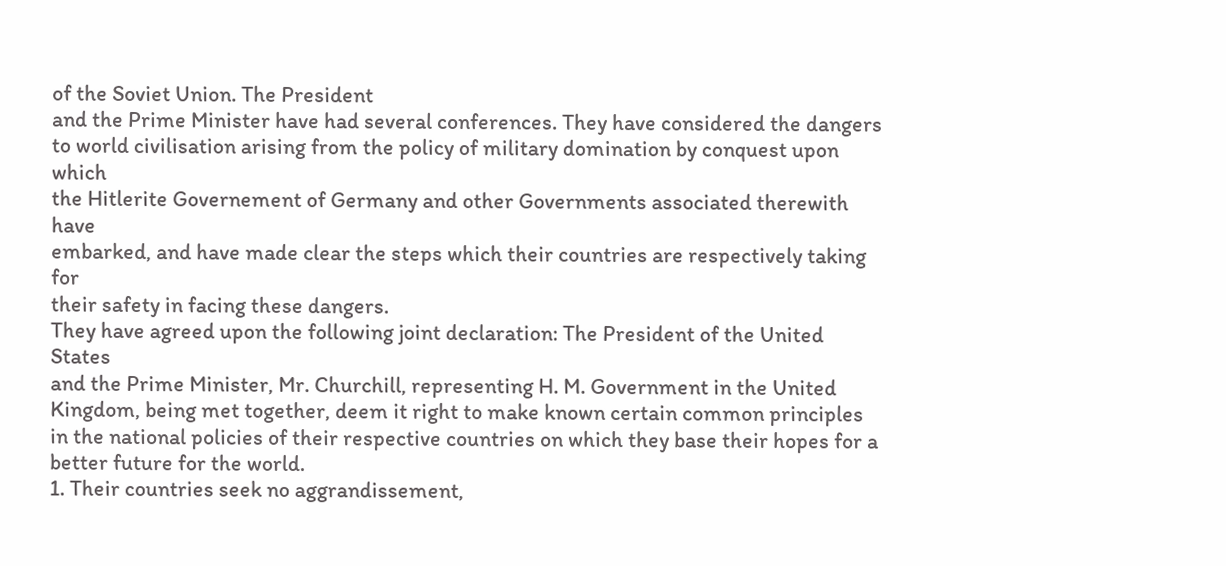of the Soviet Union. The President
and the Prime Minister have had several conferences. They have considered the dangers
to world civilisation arising from the policy of military domination by conquest upon which
the Hitlerite Governement of Germany and other Governments associated therewith have
embarked, and have made clear the steps which their countries are respectively taking for
their safety in facing these dangers.
They have agreed upon the following joint declaration: The President of the United States
and the Prime Minister, Mr. Churchill, representing H. M. Government in the United
Kingdom, being met together, deem it right to make known certain common principles
in the national policies of their respective countries on which they base their hopes for a
better future for the world.
1. Their countries seek no aggrandissement,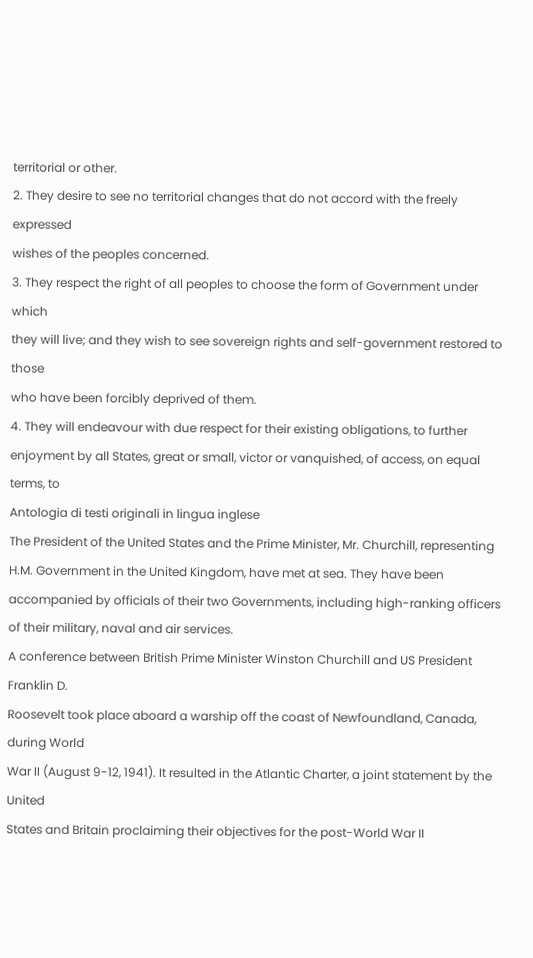territorial or other.
2. They desire to see no territorial changes that do not accord with the freely expressed
wishes of the peoples concerned.
3. They respect the right of all peoples to choose the form of Government under which
they will live; and they wish to see sovereign rights and self-government restored to those
who have been forcibly deprived of them.
4. They will endeavour with due respect for their existing obligations, to further enjoyment by all States, great or small, victor or vanquished, of access, on equal terms, to
Antologia di testi originali in lingua inglese
The President of the United States and the Prime Minister, Mr. Churchill, representing
H.M. Government in the United Kingdom, have met at sea. They have been accompanied by officials of their two Governments, including high-ranking officers of their military, naval and air services.
A conference between British Prime Minister Winston Churchill and US President Franklin D.
Roosevelt took place aboard a warship off the coast of Newfoundland, Canada, during World
War II (August 9-12, 1941). It resulted in the Atlantic Charter, a joint statement by the United
States and Britain proclaiming their objectives for the post-World War II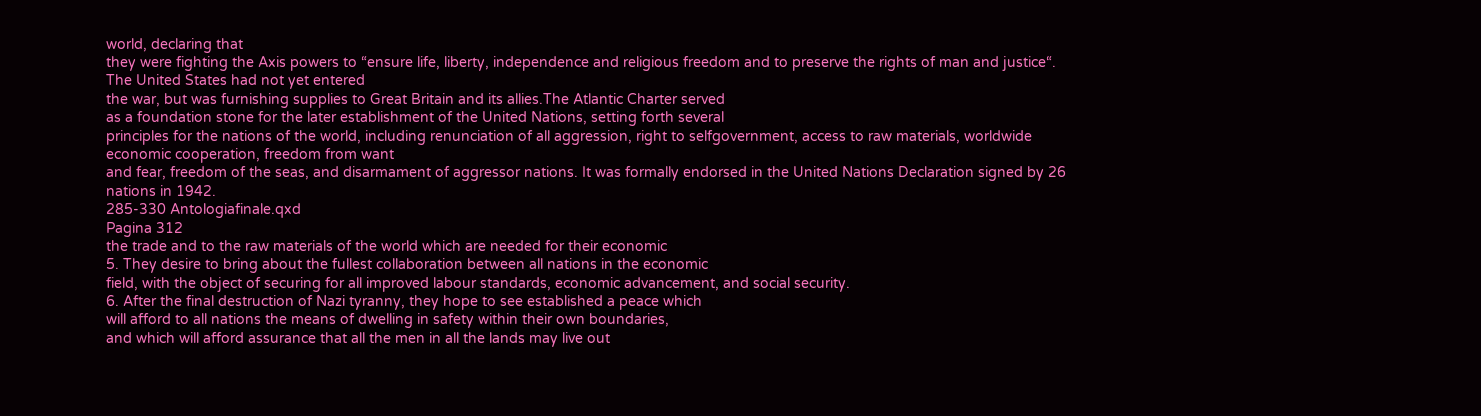world, declaring that
they were fighting the Axis powers to “ensure life, liberty, independence and religious freedom and to preserve the rights of man and justice“. The United States had not yet entered
the war, but was furnishing supplies to Great Britain and its allies.The Atlantic Charter served
as a foundation stone for the later establishment of the United Nations, setting forth several
principles for the nations of the world, including renunciation of all aggression, right to selfgovernment, access to raw materials, worldwide economic cooperation, freedom from want
and fear, freedom of the seas, and disarmament of aggressor nations. It was formally endorsed in the United Nations Declaration signed by 26 nations in 1942.
285-330 Antologiafinale.qxd
Pagina 312
the trade and to the raw materials of the world which are needed for their economic
5. They desire to bring about the fullest collaboration between all nations in the economic
field, with the object of securing for all improved labour standards, economic advancement, and social security.
6. After the final destruction of Nazi tyranny, they hope to see established a peace which
will afford to all nations the means of dwelling in safety within their own boundaries,
and which will afford assurance that all the men in all the lands may live out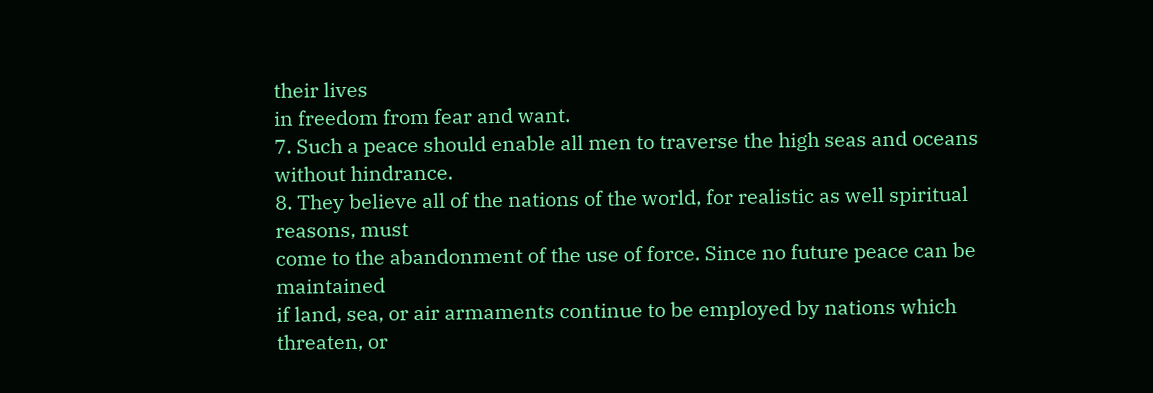their lives
in freedom from fear and want.
7. Such a peace should enable all men to traverse the high seas and oceans without hindrance.
8. They believe all of the nations of the world, for realistic as well spiritual reasons, must
come to the abandonment of the use of force. Since no future peace can be maintained
if land, sea, or air armaments continue to be employed by nations which threaten, or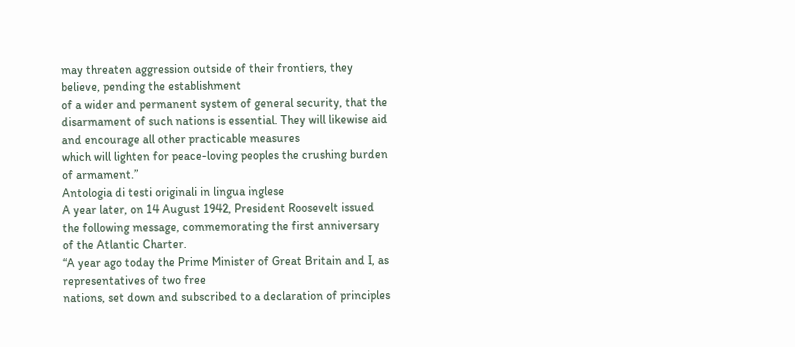may threaten aggression outside of their frontiers, they believe, pending the establishment
of a wider and permanent system of general security, that the disarmament of such nations is essential. They will likewise aid and encourage all other practicable measures
which will lighten for peace-loving peoples the crushing burden of armament.”
Antologia di testi originali in lingua inglese
A year later, on 14 August 1942, President Roosevelt issued the following message, commemorating the first anniversary of the Atlantic Charter.
“A year ago today the Prime Minister of Great Britain and I, as representatives of two free
nations, set down and subscribed to a declaration of principles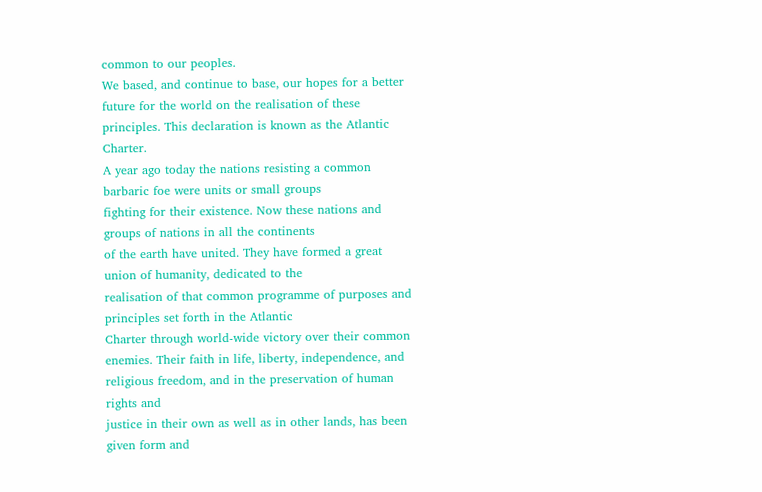common to our peoples.
We based, and continue to base, our hopes for a better future for the world on the realisation of these principles. This declaration is known as the Atlantic Charter.
A year ago today the nations resisting a common barbaric foe were units or small groups
fighting for their existence. Now these nations and groups of nations in all the continents
of the earth have united. They have formed a great union of humanity, dedicated to the
realisation of that common programme of purposes and principles set forth in the Atlantic
Charter through world-wide victory over their common enemies. Their faith in life, liberty, independence, and religious freedom, and in the preservation of human rights and
justice in their own as well as in other lands, has been given form and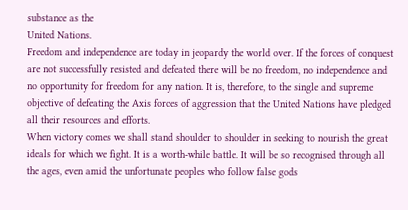substance as the
United Nations.
Freedom and independence are today in jeopardy the world over. If the forces of conquest
are not successfully resisted and defeated there will be no freedom, no independence and
no opportunity for freedom for any nation. It is, therefore, to the single and supreme objective of defeating the Axis forces of aggression that the United Nations have pledged
all their resources and efforts.
When victory comes we shall stand shoulder to shoulder in seeking to nourish the great
ideals for which we fight. It is a worth-while battle. It will be so recognised through all
the ages, even amid the unfortunate peoples who follow false gods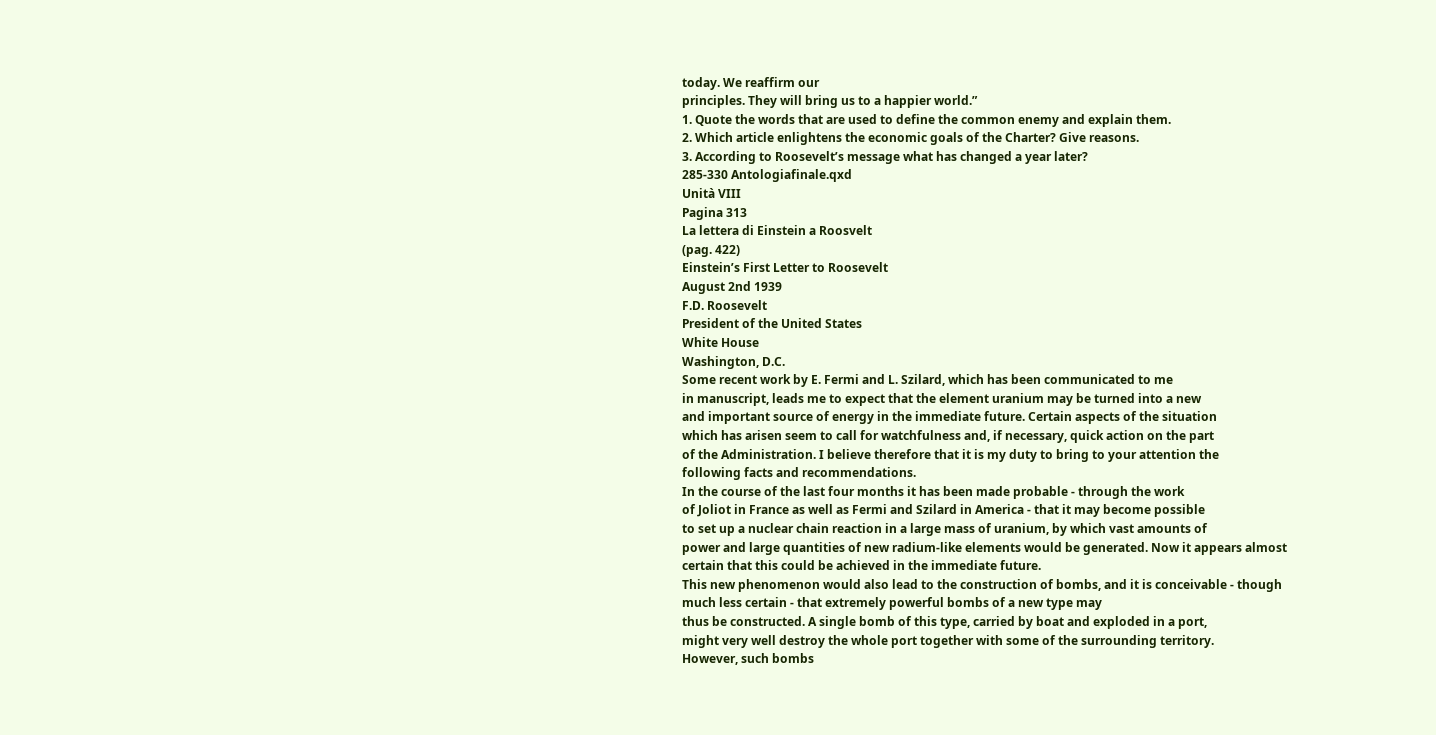today. We reaffirm our
principles. They will bring us to a happier world.”
1. Quote the words that are used to define the common enemy and explain them.
2. Which article enlightens the economic goals of the Charter? Give reasons.
3. According to Roosevelt’s message what has changed a year later?
285-330 Antologiafinale.qxd
Unità VIII
Pagina 313
La lettera di Einstein a Roosvelt
(pag. 422)
Einstein’s First Letter to Roosevelt
August 2nd 1939
F.D. Roosevelt
President of the United States
White House
Washington, D.C.
Some recent work by E. Fermi and L. Szilard, which has been communicated to me
in manuscript, leads me to expect that the element uranium may be turned into a new
and important source of energy in the immediate future. Certain aspects of the situation
which has arisen seem to call for watchfulness and, if necessary, quick action on the part
of the Administration. I believe therefore that it is my duty to bring to your attention the
following facts and recommendations.
In the course of the last four months it has been made probable - through the work
of Joliot in France as well as Fermi and Szilard in America - that it may become possible
to set up a nuclear chain reaction in a large mass of uranium, by which vast amounts of
power and large quantities of new radium-like elements would be generated. Now it appears almost certain that this could be achieved in the immediate future.
This new phenomenon would also lead to the construction of bombs, and it is conceivable - though much less certain - that extremely powerful bombs of a new type may
thus be constructed. A single bomb of this type, carried by boat and exploded in a port,
might very well destroy the whole port together with some of the surrounding territory.
However, such bombs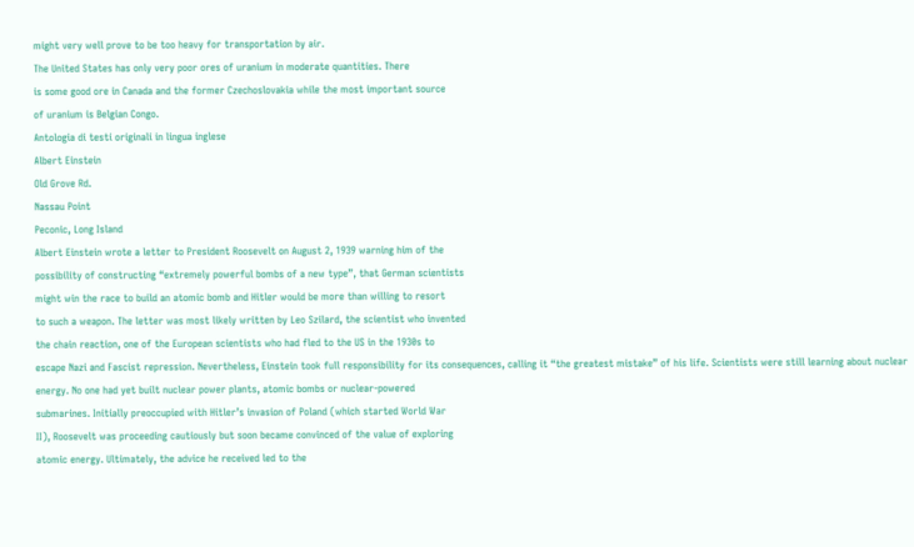might very well prove to be too heavy for transportation by air.
The United States has only very poor ores of uranium in moderate quantities. There
is some good ore in Canada and the former Czechoslovakia while the most important source
of uranium is Belgian Congo.
Antologia di testi originali in lingua inglese
Albert Einstein
Old Grove Rd.
Nassau Point
Peconic, Long Island
Albert Einstein wrote a letter to President Roosevelt on August 2, 1939 warning him of the
possibility of constructing “extremely powerful bombs of a new type”, that German scientists
might win the race to build an atomic bomb and Hitler would be more than willing to resort
to such a weapon. The letter was most likely written by Leo Szilard, the scientist who invented
the chain reaction, one of the European scientists who had fled to the US in the 1930s to
escape Nazi and Fascist repression. Nevertheless, Einstein took full responsibility for its consequences, calling it “the greatest mistake” of his life. Scientists were still learning about nuclear energy. No one had yet built nuclear power plants, atomic bombs or nuclear-powered
submarines. Initially preoccupied with Hitler’s invasion of Poland (which started World War
II), Roosevelt was proceeding cautiously but soon became convinced of the value of exploring
atomic energy. Ultimately, the advice he received led to the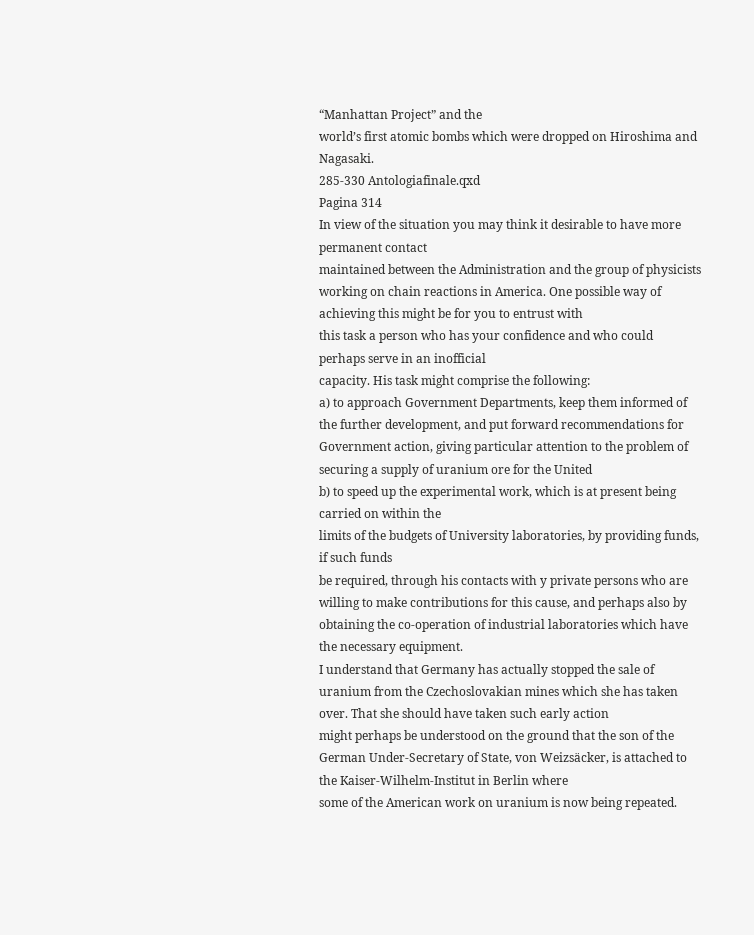“Manhattan Project” and the
world’s first atomic bombs which were dropped on Hiroshima and Nagasaki.
285-330 Antologiafinale.qxd
Pagina 314
In view of the situation you may think it desirable to have more permanent contact
maintained between the Administration and the group of physicists working on chain reactions in America. One possible way of achieving this might be for you to entrust with
this task a person who has your confidence and who could perhaps serve in an inofficial
capacity. His task might comprise the following:
a) to approach Government Departments, keep them informed of the further development, and put forward recommendations for Government action, giving particular attention to the problem of securing a supply of uranium ore for the United
b) to speed up the experimental work, which is at present being carried on within the
limits of the budgets of University laboratories, by providing funds, if such funds
be required, through his contacts with y private persons who are willing to make contributions for this cause, and perhaps also by obtaining the co-operation of industrial laboratories which have the necessary equipment.
I understand that Germany has actually stopped the sale of uranium from the Czechoslovakian mines which she has taken over. That she should have taken such early action
might perhaps be understood on the ground that the son of the German Under-Secretary of State, von Weizsäcker, is attached to the Kaiser-Wilhelm-Institut in Berlin where
some of the American work on uranium is now being repeated.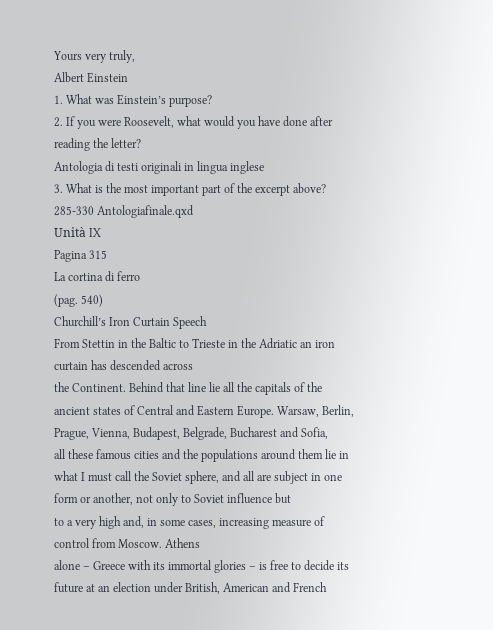Yours very truly,
Albert Einstein
1. What was Einstein’s purpose?
2. If you were Roosevelt, what would you have done after reading the letter?
Antologia di testi originali in lingua inglese
3. What is the most important part of the excerpt above?
285-330 Antologiafinale.qxd
Unità IX
Pagina 315
La cortina di ferro
(pag. 540)
Churchill’s Iron Curtain Speech
From Stettin in the Baltic to Trieste in the Adriatic an iron curtain has descended across
the Continent. Behind that line lie all the capitals of the ancient states of Central and Eastern Europe. Warsaw, Berlin, Prague, Vienna, Budapest, Belgrade, Bucharest and Sofia,
all these famous cities and the populations around them lie in what I must call the Soviet sphere, and all are subject in one form or another, not only to Soviet influence but
to a very high and, in some cases, increasing measure of control from Moscow. Athens
alone – Greece with its immortal glories – is free to decide its future at an election under British, American and French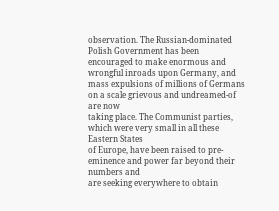observation. The Russian-dominated Polish Government has been encouraged to make enormous and wrongful inroads upon Germany, and
mass expulsions of millions of Germans on a scale grievous and undreamed-of are now
taking place. The Communist parties, which were very small in all these Eastern States
of Europe, have been raised to pre-eminence and power far beyond their numbers and
are seeking everywhere to obtain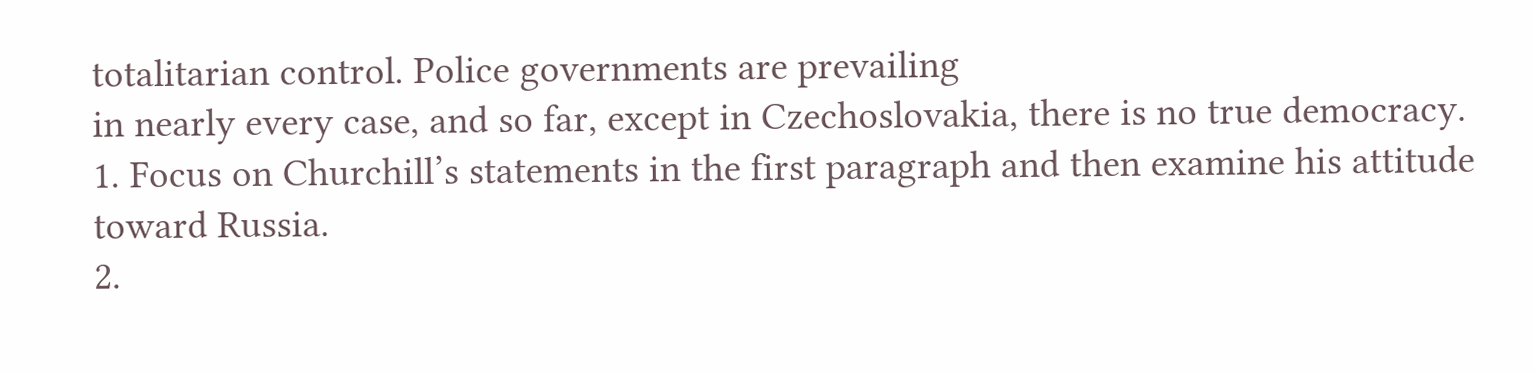totalitarian control. Police governments are prevailing
in nearly every case, and so far, except in Czechoslovakia, there is no true democracy.
1. Focus on Churchill’s statements in the first paragraph and then examine his attitude toward Russia.
2.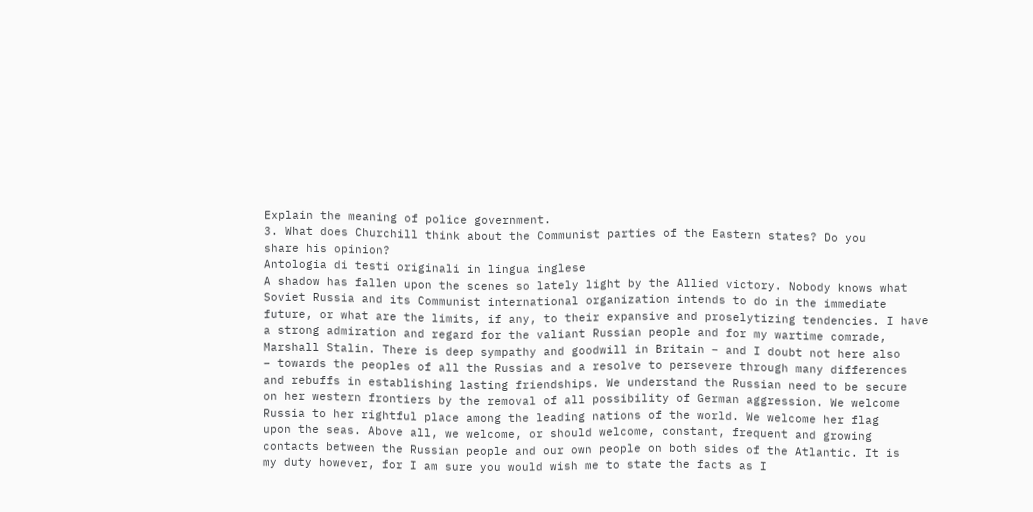Explain the meaning of police government.
3. What does Churchill think about the Communist parties of the Eastern states? Do you
share his opinion?
Antologia di testi originali in lingua inglese
A shadow has fallen upon the scenes so lately light by the Allied victory. Nobody knows what
Soviet Russia and its Communist international organization intends to do in the immediate future, or what are the limits, if any, to their expansive and proselytizing tendencies. I have
a strong admiration and regard for the valiant Russian people and for my wartime comrade,
Marshall Stalin. There is deep sympathy and goodwill in Britain – and I doubt not here also
– towards the peoples of all the Russias and a resolve to persevere through many differences
and rebuffs in establishing lasting friendships. We understand the Russian need to be secure
on her western frontiers by the removal of all possibility of German aggression. We welcome
Russia to her rightful place among the leading nations of the world. We welcome her flag
upon the seas. Above all, we welcome, or should welcome, constant, frequent and growing
contacts between the Russian people and our own people on both sides of the Atlantic. It is
my duty however, for I am sure you would wish me to state the facts as I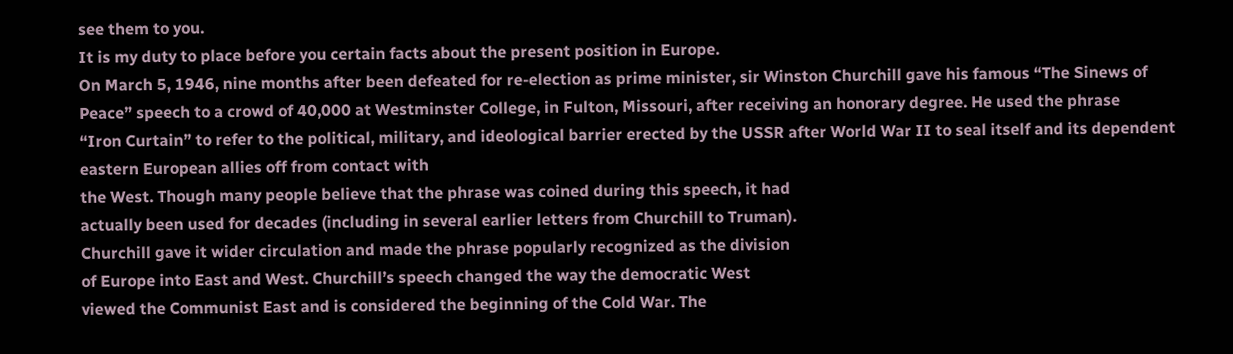see them to you.
It is my duty to place before you certain facts about the present position in Europe.
On March 5, 1946, nine months after been defeated for re-election as prime minister, sir Winston Churchill gave his famous “The Sinews of Peace” speech to a crowd of 40,000 at Westminster College, in Fulton, Missouri, after receiving an honorary degree. He used the phrase
“Iron Curtain” to refer to the political, military, and ideological barrier erected by the USSR after World War II to seal itself and its dependent eastern European allies off from contact with
the West. Though many people believe that the phrase was coined during this speech, it had
actually been used for decades (including in several earlier letters from Churchill to Truman).
Churchill gave it wider circulation and made the phrase popularly recognized as the division
of Europe into East and West. Churchill’s speech changed the way the democratic West
viewed the Communist East and is considered the beginning of the Cold War. The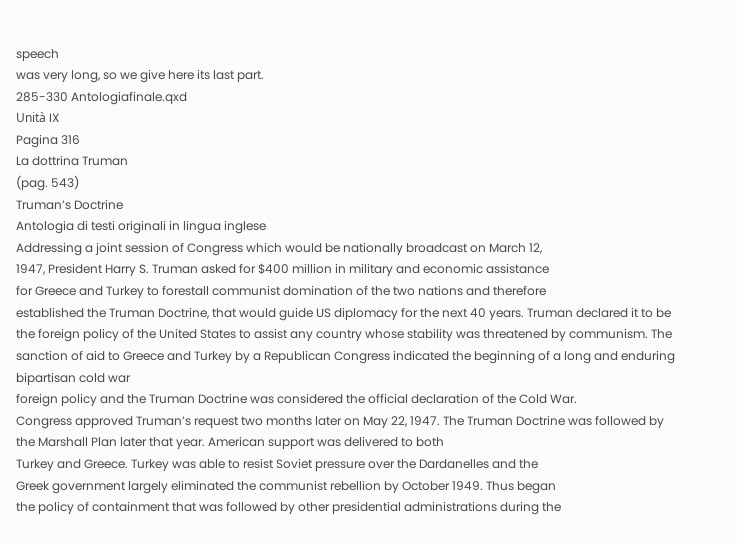speech
was very long, so we give here its last part.
285-330 Antologiafinale.qxd
Unità IX
Pagina 316
La dottrina Truman
(pag. 543)
Truman’s Doctrine
Antologia di testi originali in lingua inglese
Addressing a joint session of Congress which would be nationally broadcast on March 12,
1947, President Harry S. Truman asked for $400 million in military and economic assistance
for Greece and Turkey to forestall communist domination of the two nations and therefore
established the Truman Doctrine, that would guide US diplomacy for the next 40 years. Truman declared it to be the foreign policy of the United States to assist any country whose stability was threatened by communism. The sanction of aid to Greece and Turkey by a Republican Congress indicated the beginning of a long and enduring bipartisan cold war
foreign policy and the Truman Doctrine was considered the official declaration of the Cold War.
Congress approved Truman’s request two months later on May 22, 1947. The Truman Doctrine was followed by the Marshall Plan later that year. American support was delivered to both
Turkey and Greece. Turkey was able to resist Soviet pressure over the Dardanelles and the
Greek government largely eliminated the communist rebellion by October 1949. Thus began
the policy of containment that was followed by other presidential administrations during the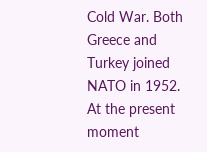Cold War. Both Greece and Turkey joined NATO in 1952.
At the present moment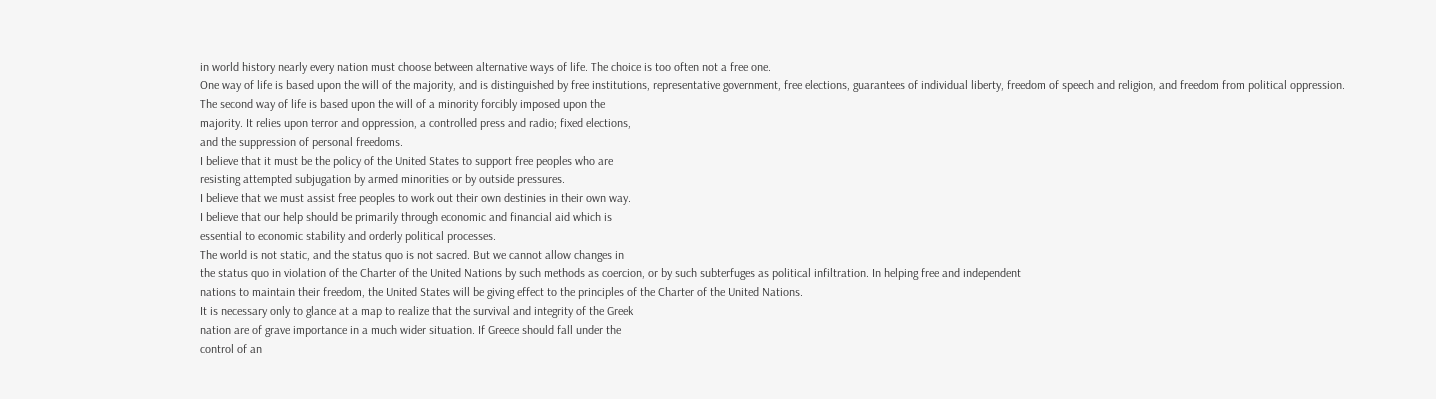in world history nearly every nation must choose between alternative ways of life. The choice is too often not a free one.
One way of life is based upon the will of the majority, and is distinguished by free institutions, representative government, free elections, guarantees of individual liberty, freedom of speech and religion, and freedom from political oppression.
The second way of life is based upon the will of a minority forcibly imposed upon the
majority. It relies upon terror and oppression, a controlled press and radio; fixed elections,
and the suppression of personal freedoms.
I believe that it must be the policy of the United States to support free peoples who are
resisting attempted subjugation by armed minorities or by outside pressures.
I believe that we must assist free peoples to work out their own destinies in their own way.
I believe that our help should be primarily through economic and financial aid which is
essential to economic stability and orderly political processes.
The world is not static, and the status quo is not sacred. But we cannot allow changes in
the status quo in violation of the Charter of the United Nations by such methods as coercion, or by such subterfuges as political infiltration. In helping free and independent
nations to maintain their freedom, the United States will be giving effect to the principles of the Charter of the United Nations.
It is necessary only to glance at a map to realize that the survival and integrity of the Greek
nation are of grave importance in a much wider situation. If Greece should fall under the
control of an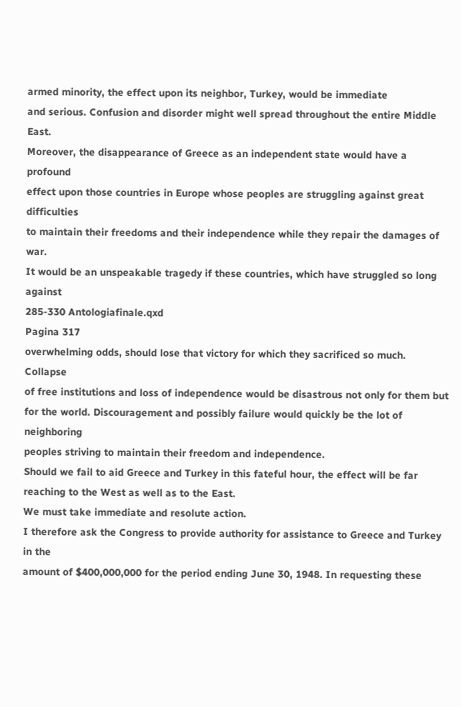armed minority, the effect upon its neighbor, Turkey, would be immediate
and serious. Confusion and disorder might well spread throughout the entire Middle East.
Moreover, the disappearance of Greece as an independent state would have a profound
effect upon those countries in Europe whose peoples are struggling against great difficulties
to maintain their freedoms and their independence while they repair the damages of war.
It would be an unspeakable tragedy if these countries, which have struggled so long against
285-330 Antologiafinale.qxd
Pagina 317
overwhelming odds, should lose that victory for which they sacrificed so much. Collapse
of free institutions and loss of independence would be disastrous not only for them but
for the world. Discouragement and possibly failure would quickly be the lot of neighboring
peoples striving to maintain their freedom and independence.
Should we fail to aid Greece and Turkey in this fateful hour, the effect will be far reaching to the West as well as to the East.
We must take immediate and resolute action.
I therefore ask the Congress to provide authority for assistance to Greece and Turkey in the
amount of $400,000,000 for the period ending June 30, 1948. In requesting these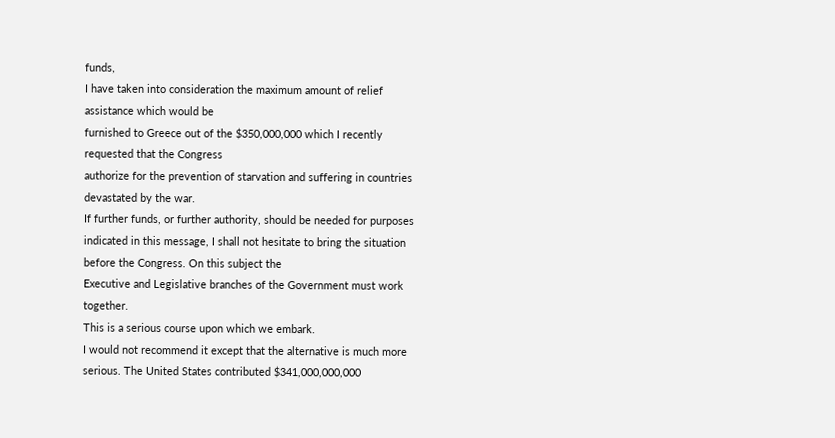funds,
I have taken into consideration the maximum amount of relief assistance which would be
furnished to Greece out of the $350,000,000 which I recently requested that the Congress
authorize for the prevention of starvation and suffering in countries devastated by the war.
If further funds, or further authority, should be needed for purposes indicated in this message, I shall not hesitate to bring the situation before the Congress. On this subject the
Executive and Legislative branches of the Government must work together.
This is a serious course upon which we embark.
I would not recommend it except that the alternative is much more serious. The United States contributed $341,000,000,000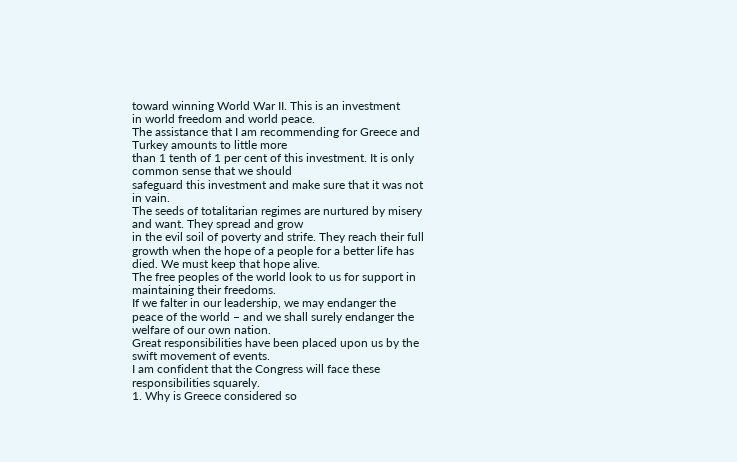toward winning World War II. This is an investment
in world freedom and world peace.
The assistance that I am recommending for Greece and Turkey amounts to little more
than 1 tenth of 1 per cent of this investment. It is only common sense that we should
safeguard this investment and make sure that it was not in vain.
The seeds of totalitarian regimes are nurtured by misery and want. They spread and grow
in the evil soil of poverty and strife. They reach their full growth when the hope of a people for a better life has died. We must keep that hope alive.
The free peoples of the world look to us for support in maintaining their freedoms.
If we falter in our leadership, we may endanger the peace of the world – and we shall surely endanger the welfare of our own nation.
Great responsibilities have been placed upon us by the swift movement of events.
I am confident that the Congress will face these responsibilities squarely.
1. Why is Greece considered so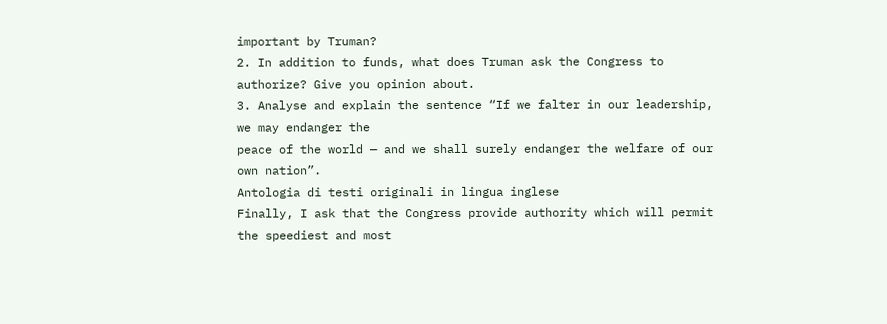important by Truman?
2. In addition to funds, what does Truman ask the Congress to authorize? Give you opinion about.
3. Analyse and explain the sentence “If we falter in our leadership, we may endanger the
peace of the world — and we shall surely endanger the welfare of our own nation”.
Antologia di testi originali in lingua inglese
Finally, I ask that the Congress provide authority which will permit the speediest and most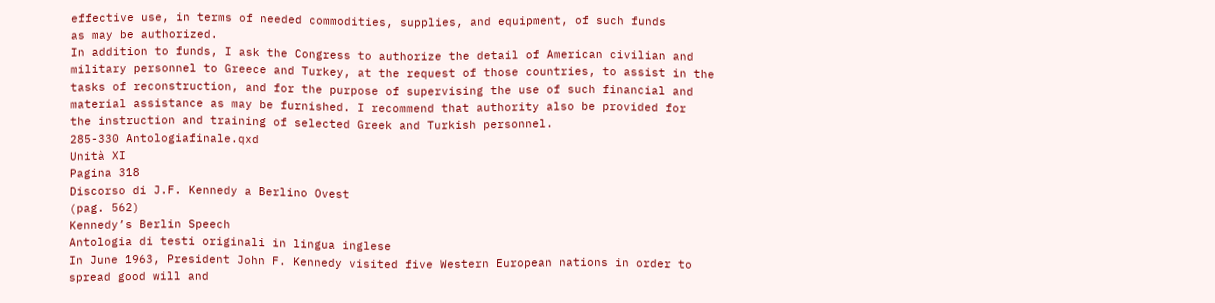effective use, in terms of needed commodities, supplies, and equipment, of such funds
as may be authorized.
In addition to funds, I ask the Congress to authorize the detail of American civilian and
military personnel to Greece and Turkey, at the request of those countries, to assist in the
tasks of reconstruction, and for the purpose of supervising the use of such financial and
material assistance as may be furnished. I recommend that authority also be provided for
the instruction and training of selected Greek and Turkish personnel.
285-330 Antologiafinale.qxd
Unità XI
Pagina 318
Discorso di J.F. Kennedy a Berlino Ovest
(pag. 562)
Kennedy’s Berlin Speech
Antologia di testi originali in lingua inglese
In June 1963, President John F. Kennedy visited five Western European nations in order to
spread good will and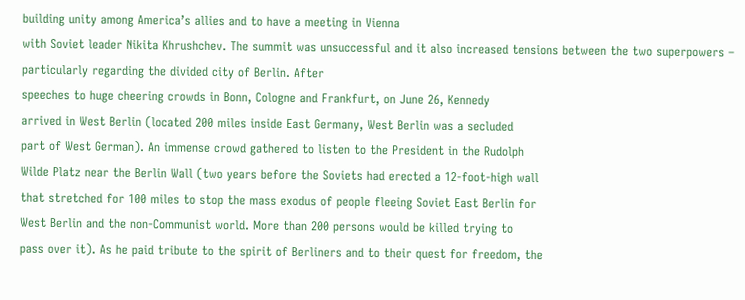building unity among America’s allies and to have a meeting in Vienna
with Soviet leader Nikita Khrushchev. The summit was unsuccessful and it also increased tensions between the two superpowers – particularly regarding the divided city of Berlin. After
speeches to huge cheering crowds in Bonn, Cologne and Frankfurt, on June 26, Kennedy
arrived in West Berlin (located 200 miles inside East Germany, West Berlin was a secluded
part of West German). An immense crowd gathered to listen to the President in the Rudolph
Wilde Platz near the Berlin Wall (two years before the Soviets had erected a 12-foot-high wall
that stretched for 100 miles to stop the mass exodus of people fleeing Soviet East Berlin for
West Berlin and the non-Communist world. More than 200 persons would be killed trying to
pass over it). As he paid tribute to the spirit of Berliners and to their quest for freedom, the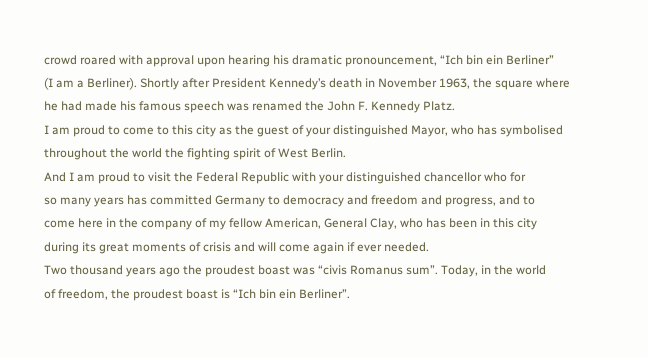crowd roared with approval upon hearing his dramatic pronouncement, “Ich bin ein Berliner”
(I am a Berliner). Shortly after President Kennedy’s death in November 1963, the square where
he had made his famous speech was renamed the John F. Kennedy Platz.
I am proud to come to this city as the guest of your distinguished Mayor, who has symbolised throughout the world the fighting spirit of West Berlin.
And I am proud to visit the Federal Republic with your distinguished chancellor who for
so many years has committed Germany to democracy and freedom and progress, and to
come here in the company of my fellow American, General Clay, who has been in this city
during its great moments of crisis and will come again if ever needed.
Two thousand years ago the proudest boast was “civis Romanus sum”. Today, in the world
of freedom, the proudest boast is “Ich bin ein Berliner”.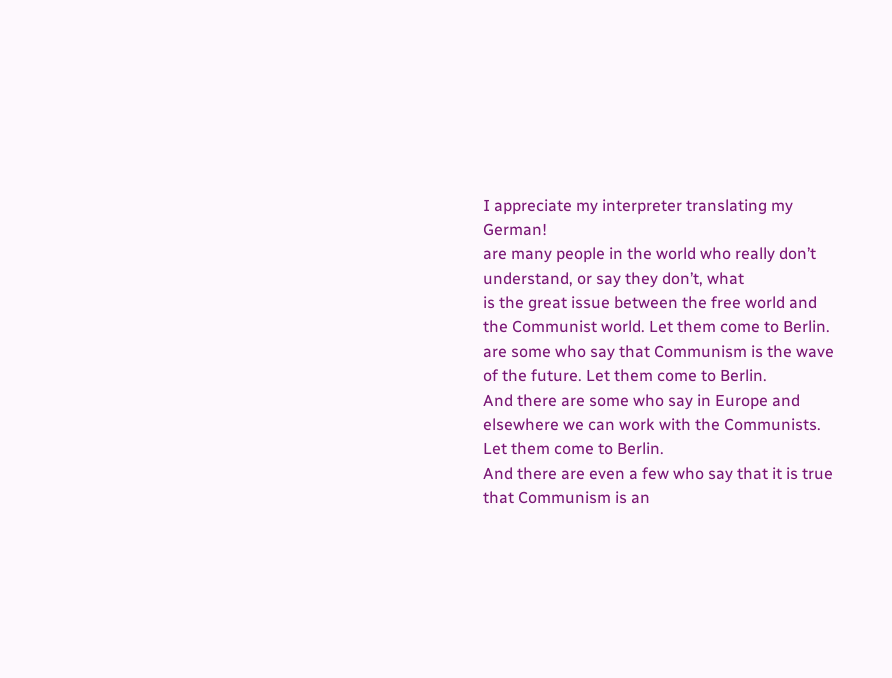I appreciate my interpreter translating my German!
are many people in the world who really don’t understand, or say they don’t, what
is the great issue between the free world and the Communist world. Let them come to Berlin.
are some who say that Communism is the wave of the future. Let them come to Berlin.
And there are some who say in Europe and elsewhere we can work with the Communists.
Let them come to Berlin.
And there are even a few who say that it is true that Communism is an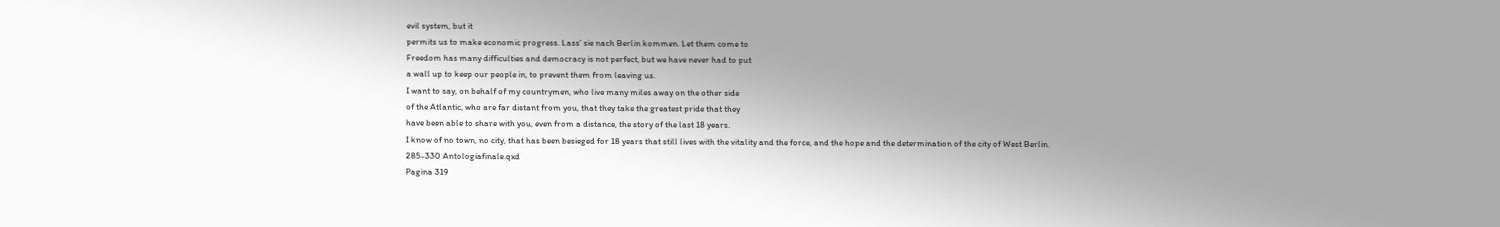evil system, but it
permits us to make economic progress. Lass’ sie nach Berlin kommen. Let them come to
Freedom has many difficulties and democracy is not perfect, but we have never had to put
a wall up to keep our people in, to prevent them from leaving us.
I want to say, on behalf of my countrymen, who live many miles away on the other side
of the Atlantic, who are far distant from you, that they take the greatest pride that they
have been able to share with you, even from a distance, the story of the last 18 years.
I know of no town, no city, that has been besieged for 18 years that still lives with the vitality and the force, and the hope and the determination of the city of West Berlin.
285-330 Antologiafinale.qxd
Pagina 319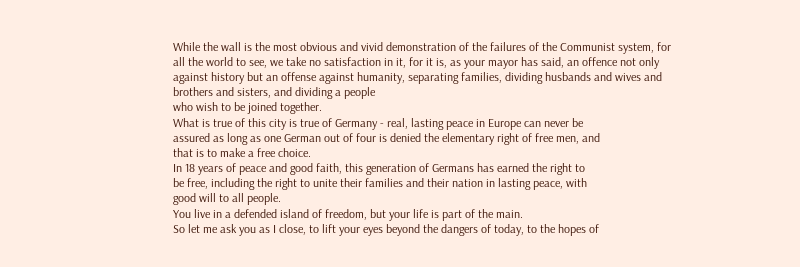While the wall is the most obvious and vivid demonstration of the failures of the Communist system, for all the world to see, we take no satisfaction in it, for it is, as your mayor has said, an offence not only against history but an offense against humanity, separating families, dividing husbands and wives and brothers and sisters, and dividing a people
who wish to be joined together.
What is true of this city is true of Germany - real, lasting peace in Europe can never be
assured as long as one German out of four is denied the elementary right of free men, and
that is to make a free choice.
In 18 years of peace and good faith, this generation of Germans has earned the right to
be free, including the right to unite their families and their nation in lasting peace, with
good will to all people.
You live in a defended island of freedom, but your life is part of the main.
So let me ask you as I close, to lift your eyes beyond the dangers of today, to the hopes of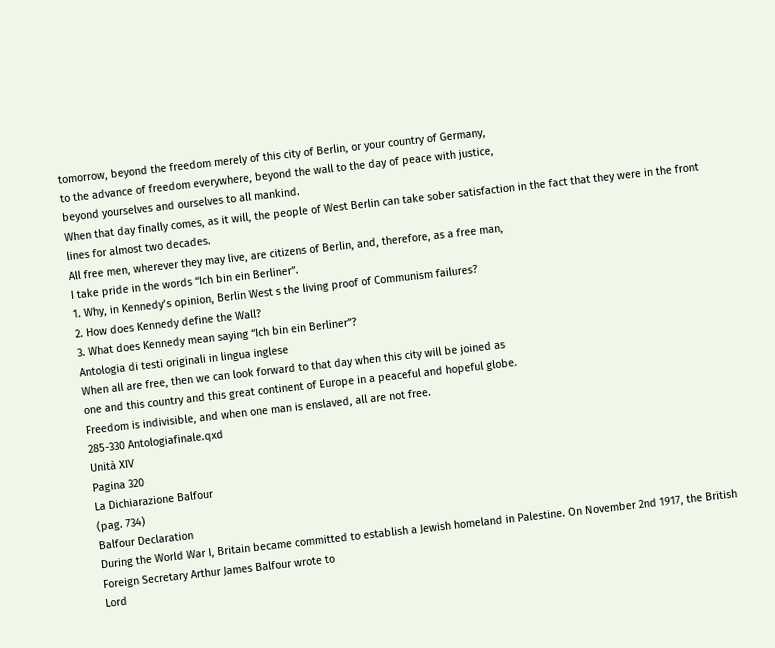tomorrow, beyond the freedom merely of this city of Berlin, or your country of Germany,
to the advance of freedom everywhere, beyond the wall to the day of peace with justice,
beyond yourselves and ourselves to all mankind.
When that day finally comes, as it will, the people of West Berlin can take sober satisfaction in the fact that they were in the front lines for almost two decades.
All free men, wherever they may live, are citizens of Berlin, and, therefore, as a free man,
I take pride in the words “Ich bin ein Berliner”.
1. Why, in Kennedy’s opinion, Berlin West s the living proof of Communism failures?
2. How does Kennedy define the Wall?
3. What does Kennedy mean saying “Ich bin ein Berliner”?
Antologia di testi originali in lingua inglese
When all are free, then we can look forward to that day when this city will be joined as
one and this country and this great continent of Europe in a peaceful and hopeful globe.
Freedom is indivisible, and when one man is enslaved, all are not free.
285-330 Antologiafinale.qxd
Unità XIV
Pagina 320
La Dichiarazione Balfour
(pag. 734)
Balfour Declaration
During the World War I, Britain became committed to establish a Jewish homeland in Palestine. On November 2nd 1917, the British Foreign Secretary Arthur James Balfour wrote to
Lord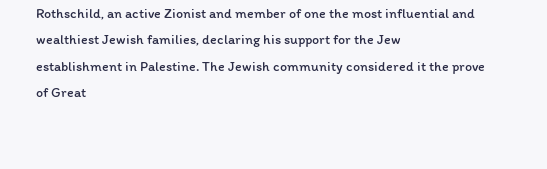Rothschild, an active Zionist and member of one the most influential and wealthiest Jewish families, declaring his support for the Jew establishment in Palestine. The Jewish community considered it the prove of Great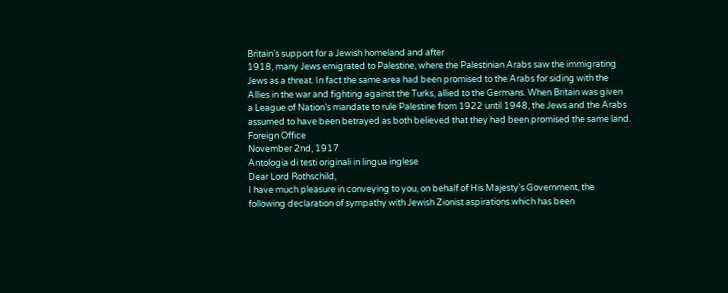Britain’s support for a Jewish homeland and after
1918, many Jews emigrated to Palestine, where the Palestinian Arabs saw the immigrating
Jews as a threat. In fact the same area had been promised to the Arabs for siding with the
Allies in the war and fighting against the Turks, allied to the Germans. When Britain was given
a League of Nation’s mandate to rule Palestine from 1922 until 1948, the Jews and the Arabs
assumed to have been betrayed as both believed that they had been promised the same land.
Foreign Office
November 2nd, 1917
Antologia di testi originali in lingua inglese
Dear Lord Rothschild,
I have much pleasure in conveying to you, on behalf of His Majesty’s Government, the
following declaration of sympathy with Jewish Zionist aspirations which has been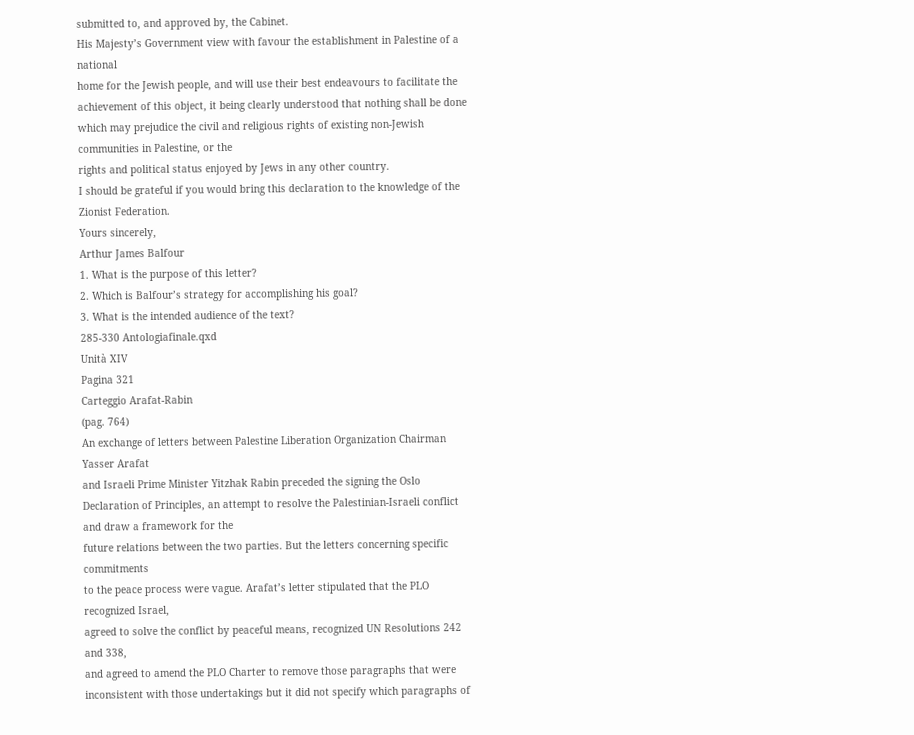submitted to, and approved by, the Cabinet.
His Majesty’s Government view with favour the establishment in Palestine of a national
home for the Jewish people, and will use their best endeavours to facilitate the achievement of this object, it being clearly understood that nothing shall be done which may prejudice the civil and religious rights of existing non-Jewish communities in Palestine, or the
rights and political status enjoyed by Jews in any other country.
I should be grateful if you would bring this declaration to the knowledge of the Zionist Federation.
Yours sincerely,
Arthur James Balfour
1. What is the purpose of this letter?
2. Which is Balfour’s strategy for accomplishing his goal?
3. What is the intended audience of the text?
285-330 Antologiafinale.qxd
Unità XIV
Pagina 321
Carteggio Arafat-Rabin
(pag. 764)
An exchange of letters between Palestine Liberation Organization Chairman Yasser Arafat
and Israeli Prime Minister Yitzhak Rabin preceded the signing the Oslo Declaration of Principles, an attempt to resolve the Palestinian-Israeli conflict and draw a framework for the
future relations between the two parties. But the letters concerning specific commitments
to the peace process were vague. Arafat’s letter stipulated that the PLO recognized Israel,
agreed to solve the conflict by peaceful means, recognized UN Resolutions 242 and 338,
and agreed to amend the PLO Charter to remove those paragraphs that were inconsistent with those undertakings but it did not specify which paragraphs of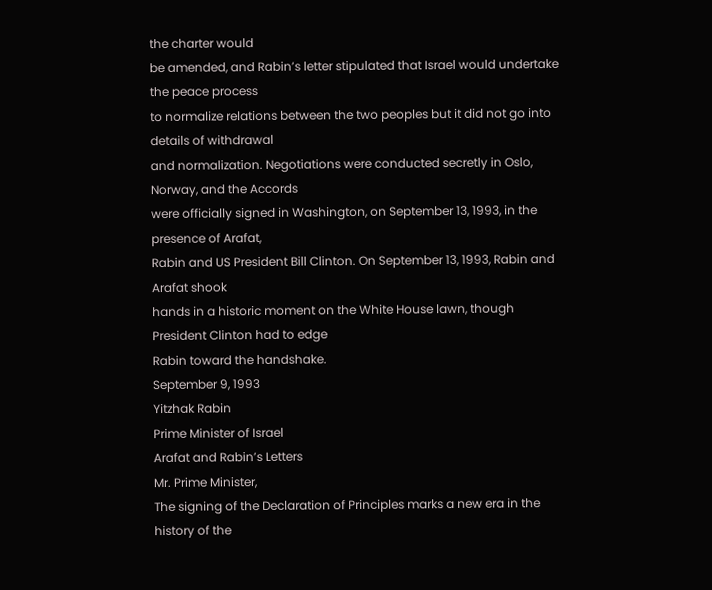the charter would
be amended, and Rabin’s letter stipulated that Israel would undertake the peace process
to normalize relations between the two peoples but it did not go into details of withdrawal
and normalization. Negotiations were conducted secretly in Oslo, Norway, and the Accords
were officially signed in Washington, on September 13, 1993, in the presence of Arafat,
Rabin and US President Bill Clinton. On September 13, 1993, Rabin and Arafat shook
hands in a historic moment on the White House lawn, though President Clinton had to edge
Rabin toward the handshake.
September 9, 1993
Yitzhak Rabin
Prime Minister of Israel
Arafat and Rabin’s Letters
Mr. Prime Minister,
The signing of the Declaration of Principles marks a new era in the history of the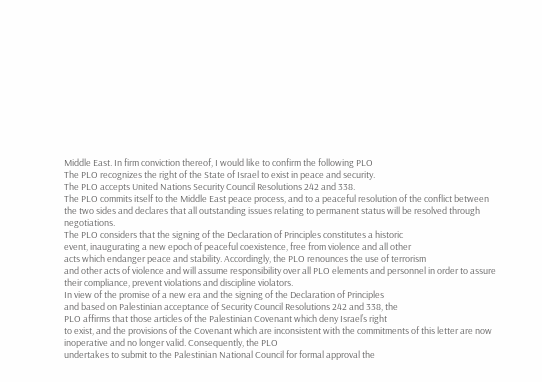Middle East. In firm conviction thereof, I would like to confirm the following PLO
The PLO recognizes the right of the State of Israel to exist in peace and security.
The PLO accepts United Nations Security Council Resolutions 242 and 338.
The PLO commits itself to the Middle East peace process, and to a peaceful resolution of the conflict between the two sides and declares that all outstanding issues relating to permanent status will be resolved through negotiations.
The PLO considers that the signing of the Declaration of Principles constitutes a historic
event, inaugurating a new epoch of peaceful coexistence, free from violence and all other
acts which endanger peace and stability. Accordingly, the PLO renounces the use of terrorism
and other acts of violence and will assume responsibility over all PLO elements and personnel in order to assure their compliance, prevent violations and discipline violators.
In view of the promise of a new era and the signing of the Declaration of Principles
and based on Palestinian acceptance of Security Council Resolutions 242 and 338, the
PLO affirms that those articles of the Palestinian Covenant which deny Israel’s right
to exist, and the provisions of the Covenant which are inconsistent with the commitments of this letter are now inoperative and no longer valid. Consequently, the PLO
undertakes to submit to the Palestinian National Council for formal approval the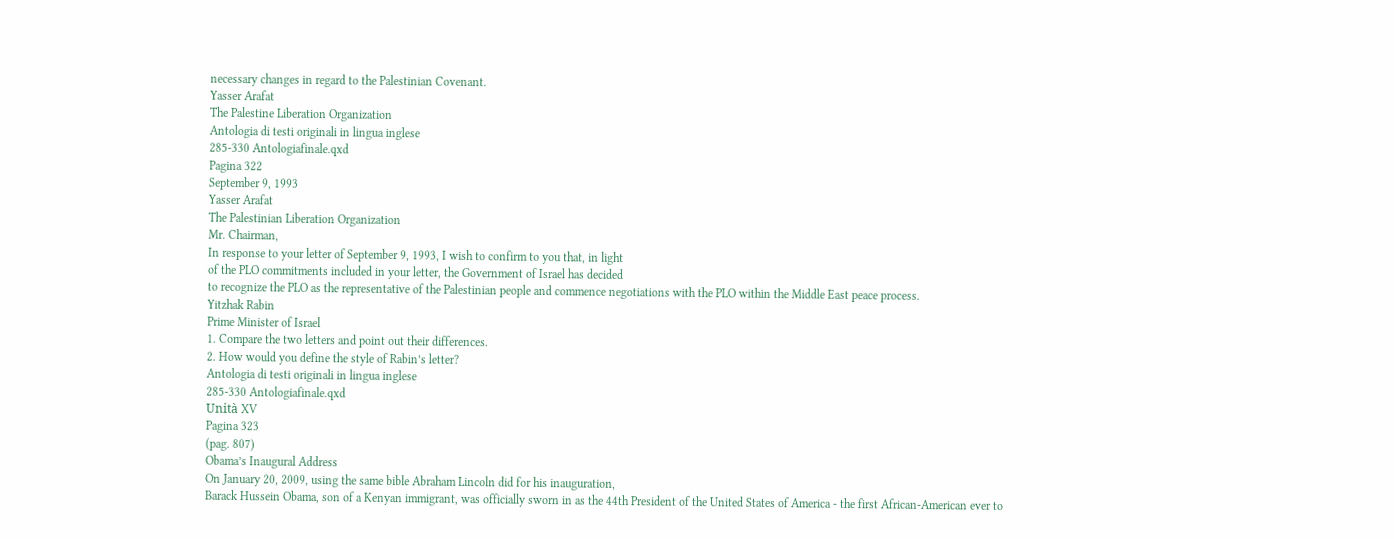necessary changes in regard to the Palestinian Covenant.
Yasser Arafat
The Palestine Liberation Organization
Antologia di testi originali in lingua inglese
285-330 Antologiafinale.qxd
Pagina 322
September 9, 1993
Yasser Arafat
The Palestinian Liberation Organization
Mr. Chairman,
In response to your letter of September 9, 1993, I wish to confirm to you that, in light
of the PLO commitments included in your letter, the Government of Israel has decided
to recognize the PLO as the representative of the Palestinian people and commence negotiations with the PLO within the Middle East peace process.
Yitzhak Rabin
Prime Minister of Israel
1. Compare the two letters and point out their differences.
2. How would you define the style of Rabin’s letter?
Antologia di testi originali in lingua inglese
285-330 Antologiafinale.qxd
Unità XV
Pagina 323
(pag. 807)
Obama’s Inaugural Address
On January 20, 2009, using the same bible Abraham Lincoln did for his inauguration,
Barack Hussein Obama, son of a Kenyan immigrant, was officially sworn in as the 44th President of the United States of America - the first African-American ever to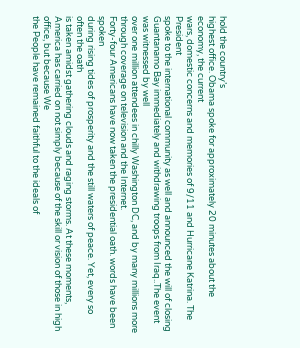hold the country’s
highest office. Obama spoke for approximately 20 minutes about the economy, the current
wars, domestic concerns and memories of 9/11 and Hurricane Katrina. The President
spoke to the international community as well and announced the will of closing Guantanamo Bay immediately and withdrawing troops from Iraq..The event was witnessed by well
over one million attendees in chilly Washington DC, and by many millions more through coverage on television and the Internet.
Forty-four Americans have now taken the presidential oath. words have been spoken
during rising tides of prosperity and the still waters of peace. Yet, every so often the oath
is taken amidst gathering clouds and raging storms. At these moments, America has carried on not simply because of the skill or vision of those in high office, but because We
the People have remained faithful to the ideals of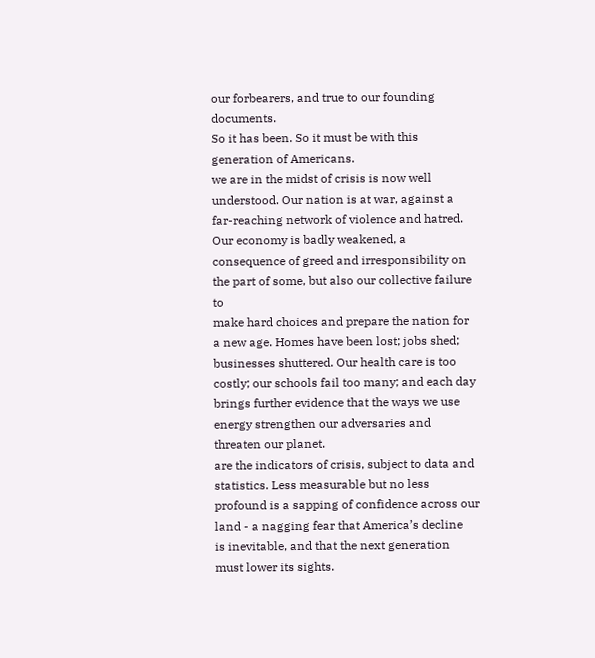our forbearers, and true to our founding documents.
So it has been. So it must be with this generation of Americans.
we are in the midst of crisis is now well understood. Our nation is at war, against a
far-reaching network of violence and hatred. Our economy is badly weakened, a consequence of greed and irresponsibility on the part of some, but also our collective failure to
make hard choices and prepare the nation for a new age. Homes have been lost; jobs shed;
businesses shuttered. Our health care is too costly; our schools fail too many; and each day
brings further evidence that the ways we use energy strengthen our adversaries and threaten our planet.
are the indicators of crisis, subject to data and statistics. Less measurable but no less
profound is a sapping of confidence across our land - a nagging fear that America’s decline
is inevitable, and that the next generation must lower its sights.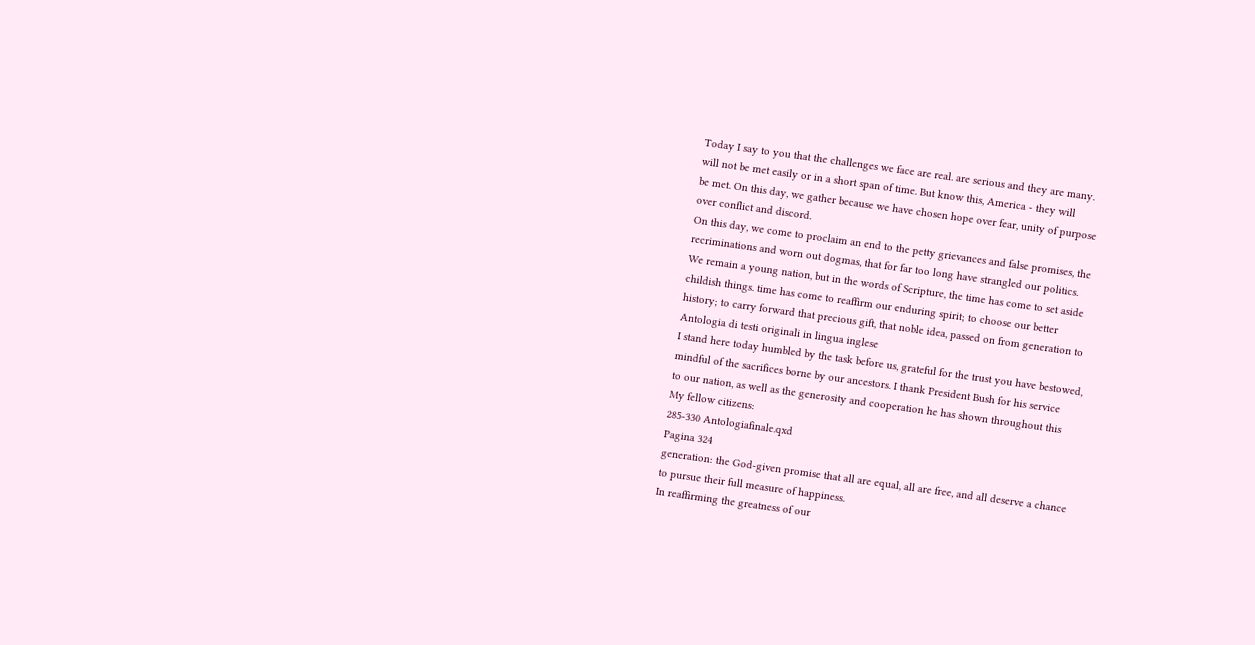Today I say to you that the challenges we face are real. are serious and they are many.
will not be met easily or in a short span of time. But know this, America - they will
be met. On this day, we gather because we have chosen hope over fear, unity of purpose
over conflict and discord.
On this day, we come to proclaim an end to the petty grievances and false promises, the
recriminations and worn out dogmas, that for far too long have strangled our politics.
We remain a young nation, but in the words of Scripture, the time has come to set aside
childish things. time has come to reaffirm our enduring spirit; to choose our better
history; to carry forward that precious gift, that noble idea, passed on from generation to
Antologia di testi originali in lingua inglese
I stand here today humbled by the task before us, grateful for the trust you have bestowed,
mindful of the sacrifices borne by our ancestors. I thank President Bush for his service
to our nation, as well as the generosity and cooperation he has shown throughout this
My fellow citizens:
285-330 Antologiafinale.qxd
Pagina 324
generation: the God-given promise that all are equal, all are free, and all deserve a chance
to pursue their full measure of happiness.
In reaffirming the greatness of our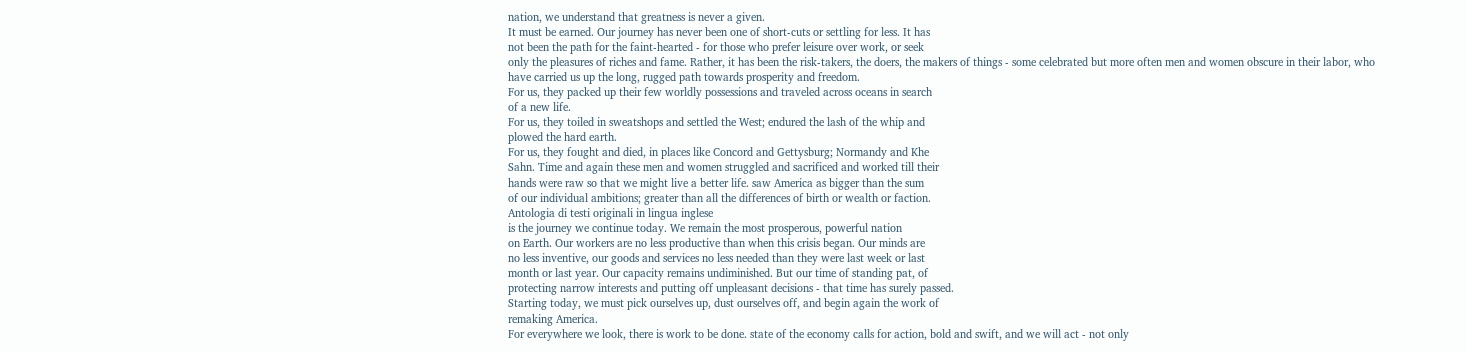nation, we understand that greatness is never a given.
It must be earned. Our journey has never been one of short-cuts or settling for less. It has
not been the path for the faint-hearted - for those who prefer leisure over work, or seek
only the pleasures of riches and fame. Rather, it has been the risk-takers, the doers, the makers of things - some celebrated but more often men and women obscure in their labor, who
have carried us up the long, rugged path towards prosperity and freedom.
For us, they packed up their few worldly possessions and traveled across oceans in search
of a new life.
For us, they toiled in sweatshops and settled the West; endured the lash of the whip and
plowed the hard earth.
For us, they fought and died, in places like Concord and Gettysburg; Normandy and Khe
Sahn. Time and again these men and women struggled and sacrificed and worked till their
hands were raw so that we might live a better life. saw America as bigger than the sum
of our individual ambitions; greater than all the differences of birth or wealth or faction.
Antologia di testi originali in lingua inglese
is the journey we continue today. We remain the most prosperous, powerful nation
on Earth. Our workers are no less productive than when this crisis began. Our minds are
no less inventive, our goods and services no less needed than they were last week or last
month or last year. Our capacity remains undiminished. But our time of standing pat, of
protecting narrow interests and putting off unpleasant decisions - that time has surely passed.
Starting today, we must pick ourselves up, dust ourselves off, and begin again the work of
remaking America.
For everywhere we look, there is work to be done. state of the economy calls for action, bold and swift, and we will act - not only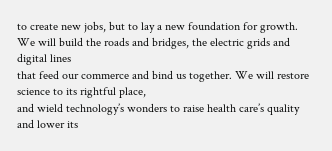to create new jobs, but to lay a new foundation for growth. We will build the roads and bridges, the electric grids and digital lines
that feed our commerce and bind us together. We will restore science to its rightful place,
and wield technology’s wonders to raise health care’s quality and lower its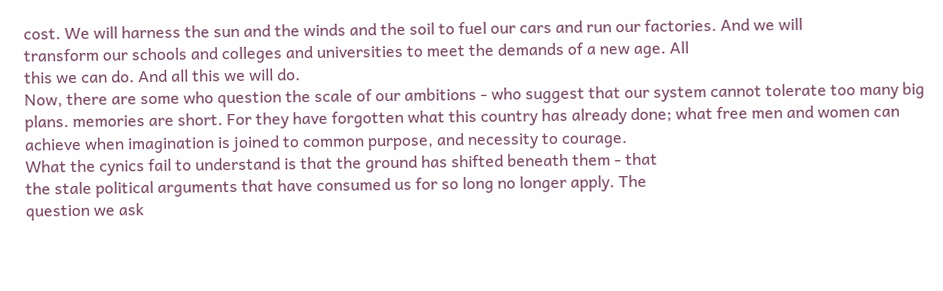cost. We will harness the sun and the winds and the soil to fuel our cars and run our factories. And we will
transform our schools and colleges and universities to meet the demands of a new age. All
this we can do. And all this we will do.
Now, there are some who question the scale of our ambitions - who suggest that our system cannot tolerate too many big plans. memories are short. For they have forgotten what this country has already done; what free men and women can achieve when imagination is joined to common purpose, and necessity to courage.
What the cynics fail to understand is that the ground has shifted beneath them - that
the stale political arguments that have consumed us for so long no longer apply. The
question we ask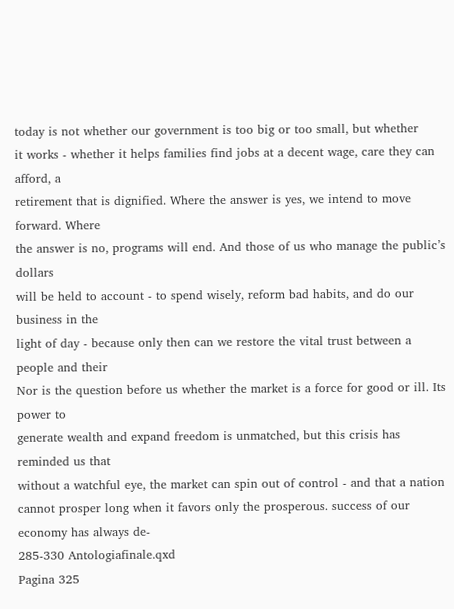today is not whether our government is too big or too small, but whether
it works - whether it helps families find jobs at a decent wage, care they can afford, a
retirement that is dignified. Where the answer is yes, we intend to move forward. Where
the answer is no, programs will end. And those of us who manage the public’s dollars
will be held to account - to spend wisely, reform bad habits, and do our business in the
light of day - because only then can we restore the vital trust between a people and their
Nor is the question before us whether the market is a force for good or ill. Its power to
generate wealth and expand freedom is unmatched, but this crisis has reminded us that
without a watchful eye, the market can spin out of control - and that a nation cannot prosper long when it favors only the prosperous. success of our economy has always de-
285-330 Antologiafinale.qxd
Pagina 325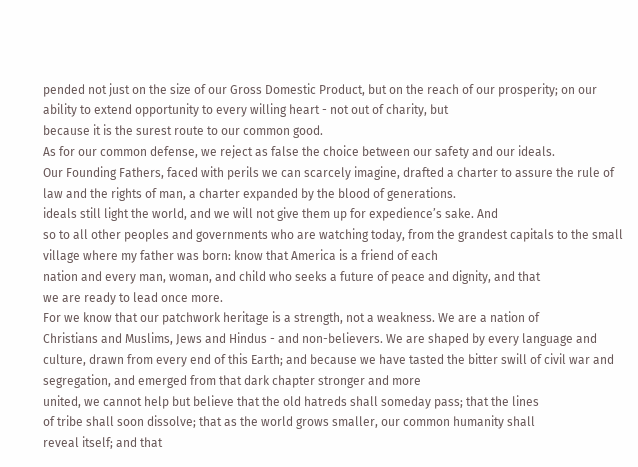pended not just on the size of our Gross Domestic Product, but on the reach of our prosperity; on our ability to extend opportunity to every willing heart - not out of charity, but
because it is the surest route to our common good.
As for our common defense, we reject as false the choice between our safety and our ideals.
Our Founding Fathers, faced with perils we can scarcely imagine, drafted a charter to assure the rule of law and the rights of man, a charter expanded by the blood of generations.
ideals still light the world, and we will not give them up for expedience’s sake. And
so to all other peoples and governments who are watching today, from the grandest capitals to the small village where my father was born: know that America is a friend of each
nation and every man, woman, and child who seeks a future of peace and dignity, and that
we are ready to lead once more.
For we know that our patchwork heritage is a strength, not a weakness. We are a nation of
Christians and Muslims, Jews and Hindus - and non-believers. We are shaped by every language and culture, drawn from every end of this Earth; and because we have tasted the bitter swill of civil war and segregation, and emerged from that dark chapter stronger and more
united, we cannot help but believe that the old hatreds shall someday pass; that the lines
of tribe shall soon dissolve; that as the world grows smaller, our common humanity shall
reveal itself; and that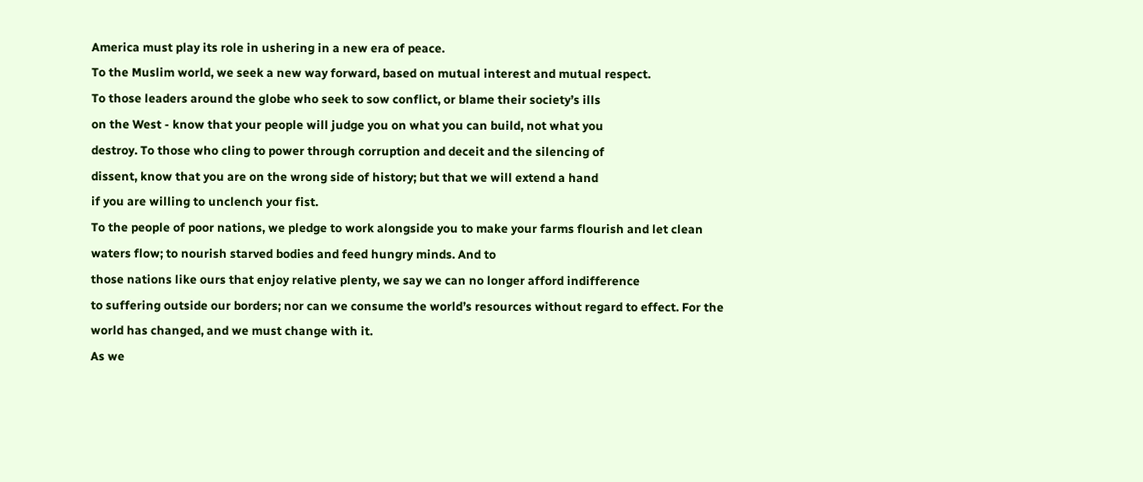America must play its role in ushering in a new era of peace.
To the Muslim world, we seek a new way forward, based on mutual interest and mutual respect.
To those leaders around the globe who seek to sow conflict, or blame their society’s ills
on the West - know that your people will judge you on what you can build, not what you
destroy. To those who cling to power through corruption and deceit and the silencing of
dissent, know that you are on the wrong side of history; but that we will extend a hand
if you are willing to unclench your fist.
To the people of poor nations, we pledge to work alongside you to make your farms flourish and let clean waters flow; to nourish starved bodies and feed hungry minds. And to
those nations like ours that enjoy relative plenty, we say we can no longer afford indifference
to suffering outside our borders; nor can we consume the world’s resources without regard to effect. For the world has changed, and we must change with it.
As we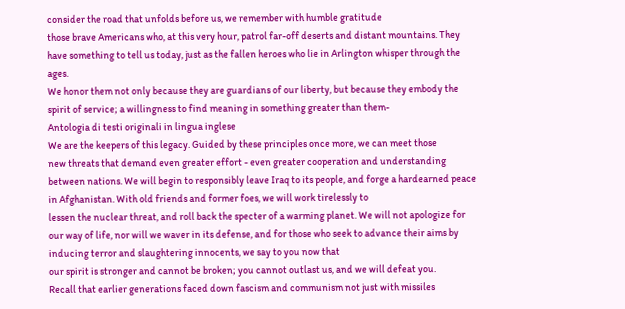consider the road that unfolds before us, we remember with humble gratitude
those brave Americans who, at this very hour, patrol far-off deserts and distant mountains. They have something to tell us today, just as the fallen heroes who lie in Arlington whisper through the ages.
We honor them not only because they are guardians of our liberty, but because they embody the spirit of service; a willingness to find meaning in something greater than them-
Antologia di testi originali in lingua inglese
We are the keepers of this legacy. Guided by these principles once more, we can meet those
new threats that demand even greater effort - even greater cooperation and understanding between nations. We will begin to responsibly leave Iraq to its people, and forge a hardearned peace in Afghanistan. With old friends and former foes, we will work tirelessly to
lessen the nuclear threat, and roll back the specter of a warming planet. We will not apologize for our way of life, nor will we waver in its defense, and for those who seek to advance their aims by inducing terror and slaughtering innocents, we say to you now that
our spirit is stronger and cannot be broken; you cannot outlast us, and we will defeat you.
Recall that earlier generations faced down fascism and communism not just with missiles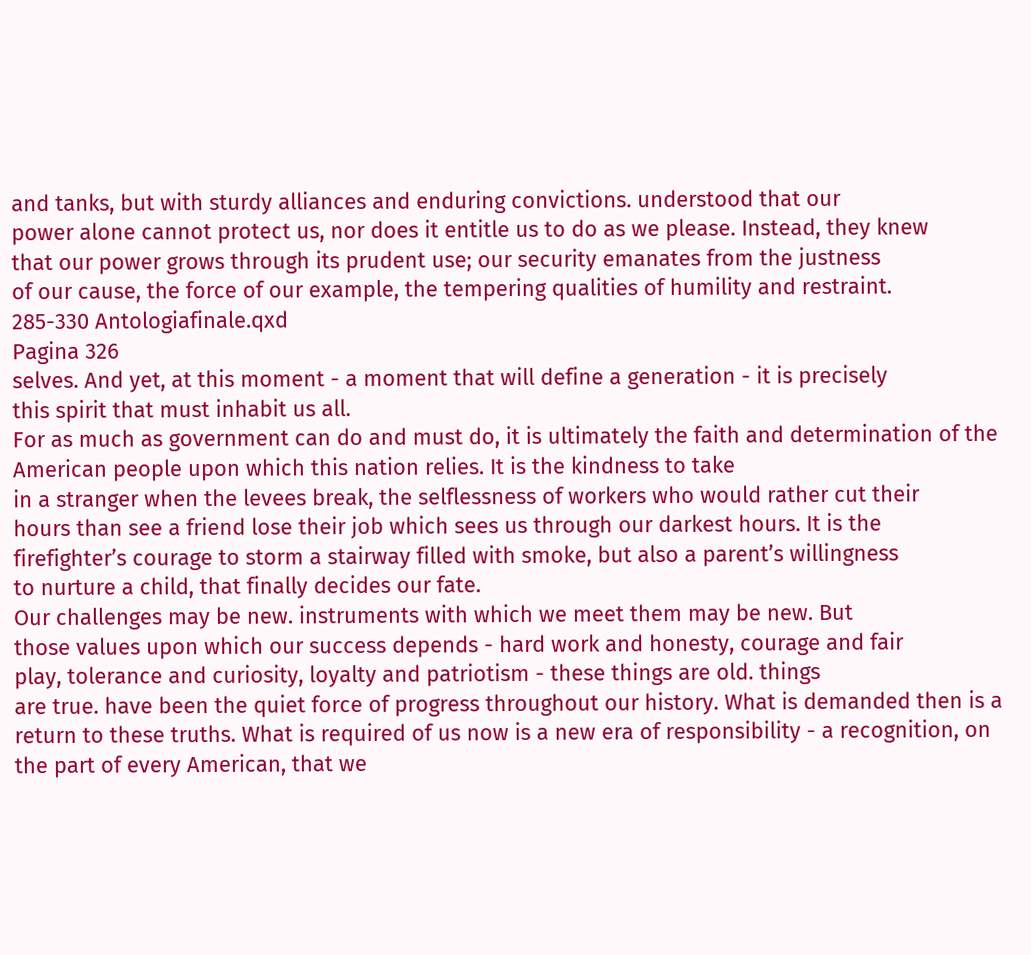and tanks, but with sturdy alliances and enduring convictions. understood that our
power alone cannot protect us, nor does it entitle us to do as we please. Instead, they knew
that our power grows through its prudent use; our security emanates from the justness
of our cause, the force of our example, the tempering qualities of humility and restraint.
285-330 Antologiafinale.qxd
Pagina 326
selves. And yet, at this moment - a moment that will define a generation - it is precisely
this spirit that must inhabit us all.
For as much as government can do and must do, it is ultimately the faith and determination of the American people upon which this nation relies. It is the kindness to take
in a stranger when the levees break, the selflessness of workers who would rather cut their
hours than see a friend lose their job which sees us through our darkest hours. It is the
firefighter’s courage to storm a stairway filled with smoke, but also a parent’s willingness
to nurture a child, that finally decides our fate.
Our challenges may be new. instruments with which we meet them may be new. But
those values upon which our success depends - hard work and honesty, courage and fair
play, tolerance and curiosity, loyalty and patriotism - these things are old. things
are true. have been the quiet force of progress throughout our history. What is demanded then is a return to these truths. What is required of us now is a new era of responsibility - a recognition, on the part of every American, that we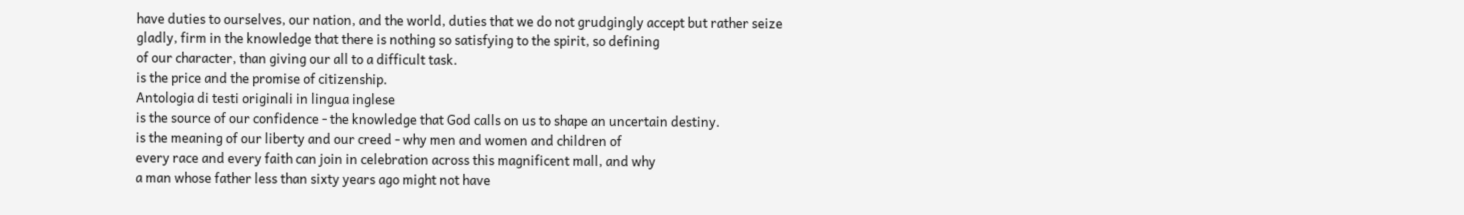have duties to ourselves, our nation, and the world, duties that we do not grudgingly accept but rather seize
gladly, firm in the knowledge that there is nothing so satisfying to the spirit, so defining
of our character, than giving our all to a difficult task.
is the price and the promise of citizenship.
Antologia di testi originali in lingua inglese
is the source of our confidence - the knowledge that God calls on us to shape an uncertain destiny.
is the meaning of our liberty and our creed - why men and women and children of
every race and every faith can join in celebration across this magnificent mall, and why
a man whose father less than sixty years ago might not have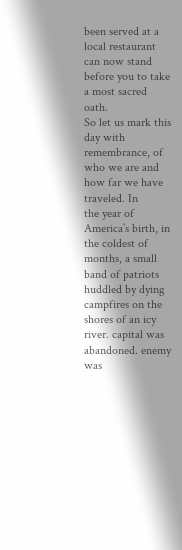been served at a local restaurant can now stand before you to take a most sacred oath.
So let us mark this day with remembrance, of who we are and how far we have traveled. In
the year of America’s birth, in the coldest of months, a small band of patriots huddled by dying campfires on the shores of an icy river. capital was abandoned. enemy was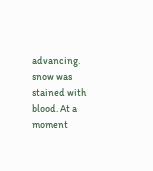advancing. snow was stained with blood. At a moment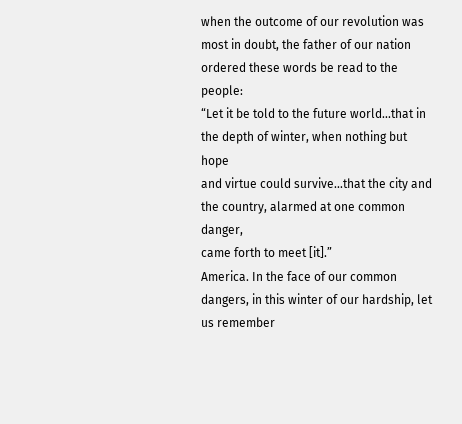when the outcome of our revolution was most in doubt, the father of our nation ordered these words be read to the people:
“Let it be told to the future world...that in the depth of winter, when nothing but hope
and virtue could survive...that the city and the country, alarmed at one common danger,
came forth to meet [it].”
America. In the face of our common dangers, in this winter of our hardship, let us remember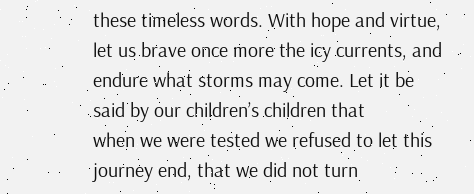these timeless words. With hope and virtue, let us brave once more the icy currents, and endure what storms may come. Let it be said by our children’s children that
when we were tested we refused to let this journey end, that we did not turn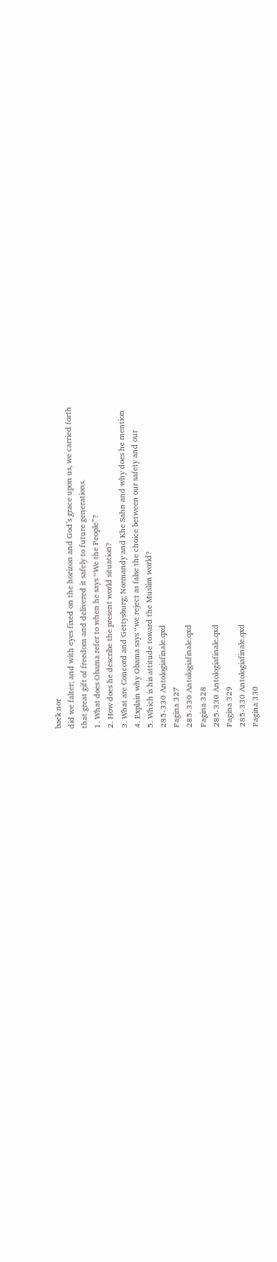back nor
did we falter; and with eyes fixed on the horizon and God’s grace upon us, we carried forth
that great gift of freedom and delivered it safely to future generations.
1. What does Obama refer to when he says “We the People”?
2. How does he describe the present world situation?
3. What are Concord and Gettysburg; Normandy and Khe Sahn and why does he mention
4. Explain why Obama says “we reject as false the choice between our safety and our
5. Which is his attitude toward the Muslim world?
285-330 Antologiafinale.qxd
Pagina 327
285-330 Antologiafinale.qxd
Pagina 328
285-330 Antologiafinale.qxd
Pagina 329
285-330 Antologiafinale.qxd
Pagina 330